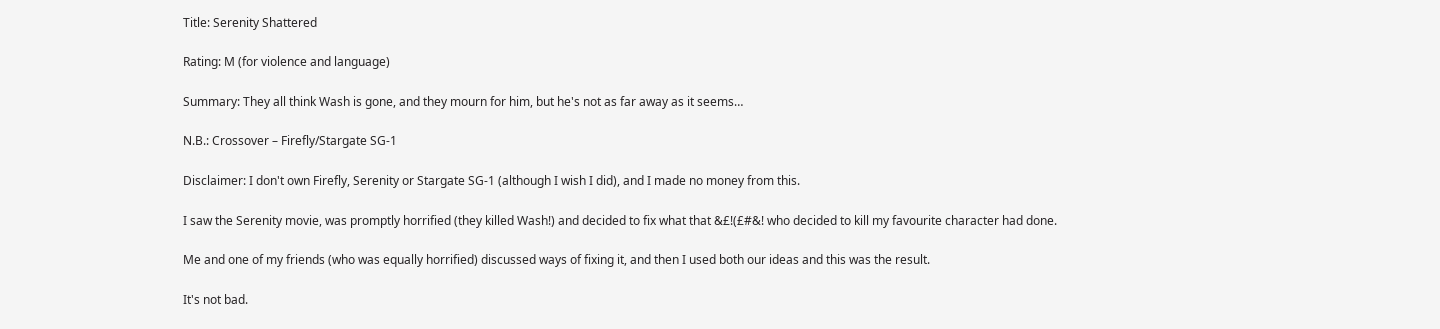Title: Serenity Shattered

Rating: M (for violence and language)

Summary: They all think Wash is gone, and they mourn for him, but he's not as far away as it seems…

N.B.: Crossover – Firefly/Stargate SG-1

Disclaimer: I don't own Firefly, Serenity or Stargate SG-1 (although I wish I did), and I made no money from this.

I saw the Serenity movie, was promptly horrified (they killed Wash!) and decided to fix what that &£!(£#&! who decided to kill my favourite character had done.

Me and one of my friends (who was equally horrified) discussed ways of fixing it, and then I used both our ideas and this was the result.

It's not bad.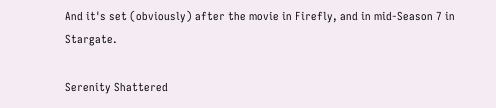And it's set (obviously) after the movie in Firefly, and in mid-Season 7 in Stargate.

Serenity Shattered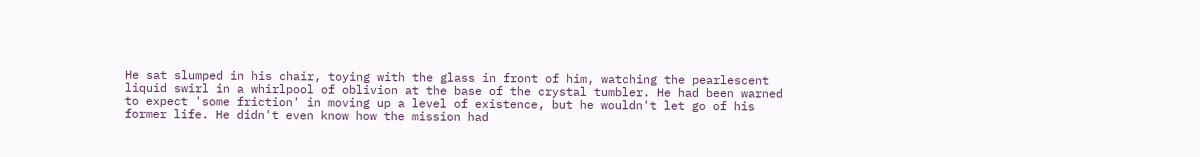He sat slumped in his chair, toying with the glass in front of him, watching the pearlescent liquid swirl in a whirlpool of oblivion at the base of the crystal tumbler. He had been warned to expect 'some friction' in moving up a level of existence, but he wouldn't let go of his former life. He didn't even know how the mission had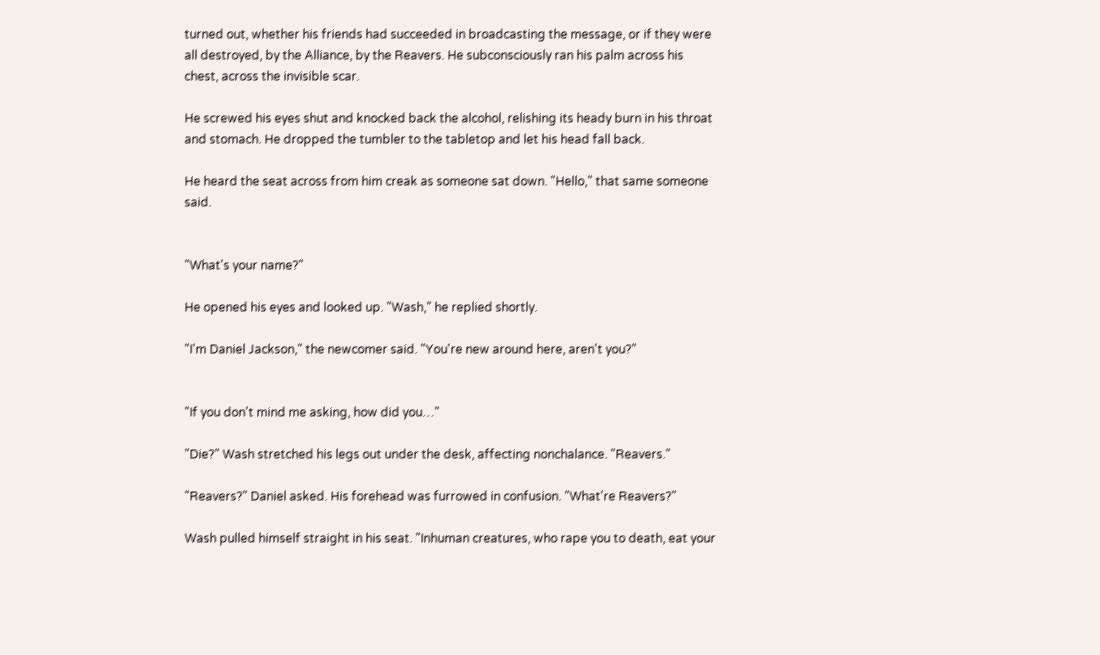turned out, whether his friends had succeeded in broadcasting the message, or if they were all destroyed, by the Alliance, by the Reavers. He subconsciously ran his palm across his chest, across the invisible scar.

He screwed his eyes shut and knocked back the alcohol, relishing its heady burn in his throat and stomach. He dropped the tumbler to the tabletop and let his head fall back.

He heard the seat across from him creak as someone sat down. "Hello," that same someone said.


"What's your name?"

He opened his eyes and looked up. "Wash," he replied shortly.

"I'm Daniel Jackson," the newcomer said. "You're new around here, aren't you?"


"If you don't mind me asking, how did you…"

"Die?" Wash stretched his legs out under the desk, affecting nonchalance. "Reavers."

"Reavers?" Daniel asked. His forehead was furrowed in confusion. "What're Reavers?"

Wash pulled himself straight in his seat. "Inhuman creatures, who rape you to death, eat your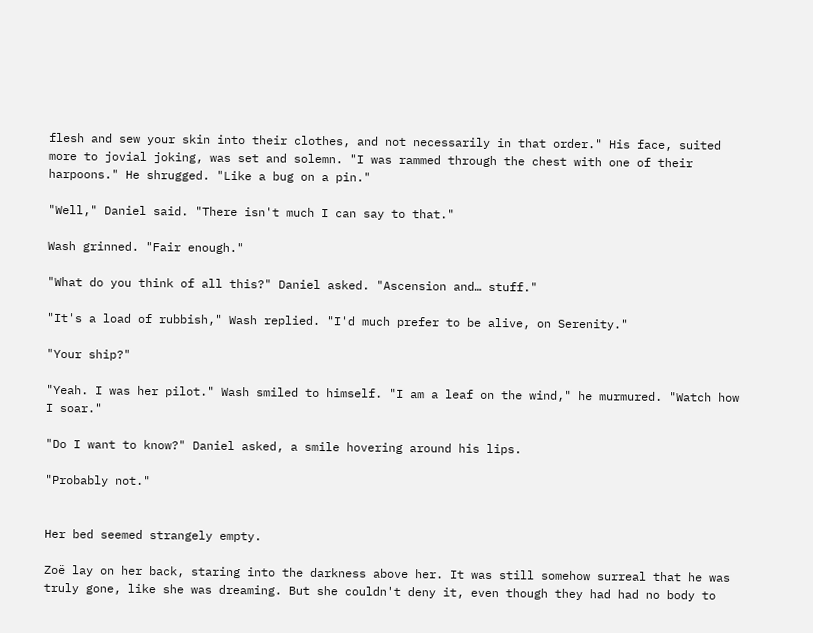flesh and sew your skin into their clothes, and not necessarily in that order." His face, suited more to jovial joking, was set and solemn. "I was rammed through the chest with one of their harpoons." He shrugged. "Like a bug on a pin."

"Well," Daniel said. "There isn't much I can say to that."

Wash grinned. "Fair enough."

"What do you think of all this?" Daniel asked. "Ascension and… stuff."

"It's a load of rubbish," Wash replied. "I'd much prefer to be alive, on Serenity."

"Your ship?"

"Yeah. I was her pilot." Wash smiled to himself. "I am a leaf on the wind," he murmured. "Watch how I soar."

"Do I want to know?" Daniel asked, a smile hovering around his lips.

"Probably not."


Her bed seemed strangely empty.

Zoë lay on her back, staring into the darkness above her. It was still somehow surreal that he was truly gone, like she was dreaming. But she couldn't deny it, even though they had had no body to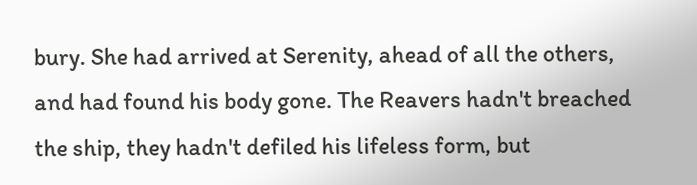bury. She had arrived at Serenity, ahead of all the others, and had found his body gone. The Reavers hadn't breached the ship, they hadn't defiled his lifeless form, but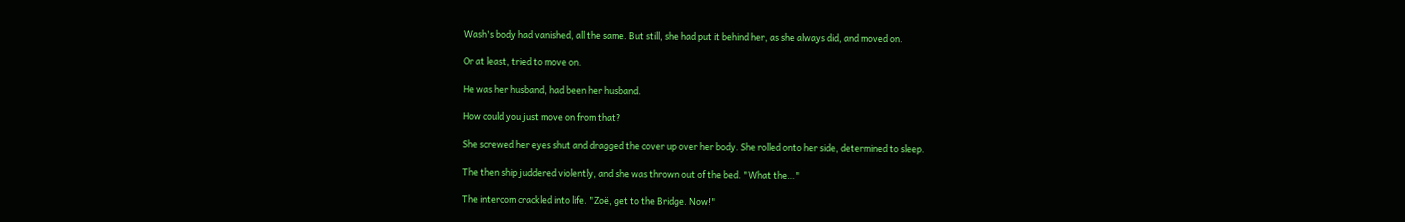Wash's body had vanished, all the same. But still, she had put it behind her, as she always did, and moved on.

Or at least, tried to move on.

He was her husband, had been her husband.

How could you just move on from that?

She screwed her eyes shut and dragged the cover up over her body. She rolled onto her side, determined to sleep.

The then ship juddered violently, and she was thrown out of the bed. "What the…"

The intercom crackled into life. "Zoë, get to the Bridge. Now!"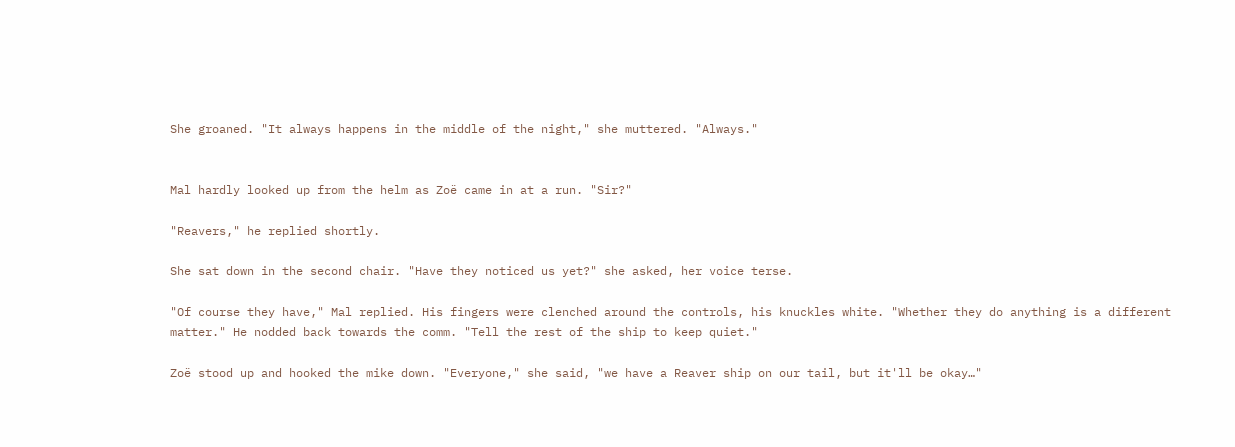She groaned. "It always happens in the middle of the night," she muttered. "Always."


Mal hardly looked up from the helm as Zoë came in at a run. "Sir?"

"Reavers," he replied shortly.

She sat down in the second chair. "Have they noticed us yet?" she asked, her voice terse.

"Of course they have," Mal replied. His fingers were clenched around the controls, his knuckles white. "Whether they do anything is a different matter." He nodded back towards the comm. "Tell the rest of the ship to keep quiet."

Zoë stood up and hooked the mike down. "Everyone," she said, "we have a Reaver ship on our tail, but it'll be okay…"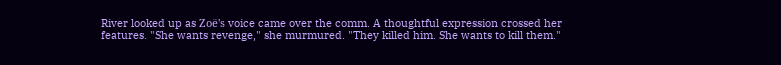River looked up as Zoë's voice came over the comm. A thoughtful expression crossed her features. "She wants revenge," she murmured. "They killed him. She wants to kill them."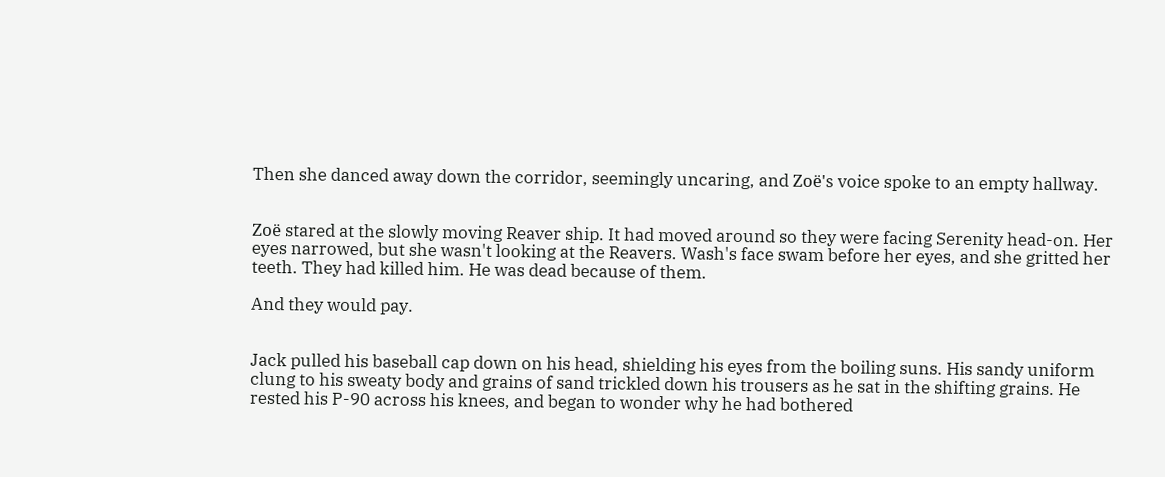Then she danced away down the corridor, seemingly uncaring, and Zoë's voice spoke to an empty hallway.


Zoë stared at the slowly moving Reaver ship. It had moved around so they were facing Serenity head-on. Her eyes narrowed, but she wasn't looking at the Reavers. Wash's face swam before her eyes, and she gritted her teeth. They had killed him. He was dead because of them.

And they would pay.


Jack pulled his baseball cap down on his head, shielding his eyes from the boiling suns. His sandy uniform clung to his sweaty body and grains of sand trickled down his trousers as he sat in the shifting grains. He rested his P-90 across his knees, and began to wonder why he had bothered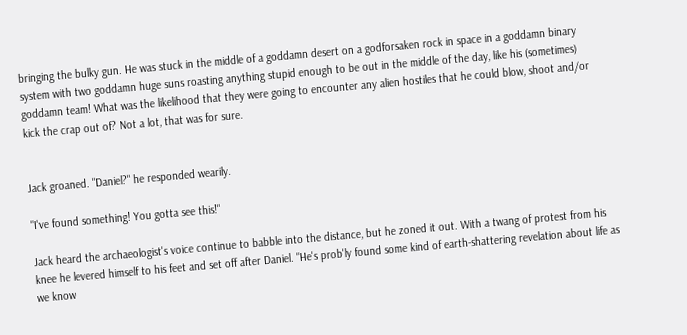bringing the bulky gun. He was stuck in the middle of a goddamn desert on a godforsaken rock in space in a goddamn binary system with two goddamn huge suns roasting anything stupid enough to be out in the middle of the day, like his (sometimes) goddamn team! What was the likelihood that they were going to encounter any alien hostiles that he could blow, shoot and/or kick the crap out of? Not a lot, that was for sure.


Jack groaned. "Daniel?" he responded wearily.

"I've found something! You gotta see this!"

Jack heard the archaeologist's voice continue to babble into the distance, but he zoned it out. With a twang of protest from his knee he levered himself to his feet and set off after Daniel. "He's prob'ly found some kind of earth-shattering revelation about life as we know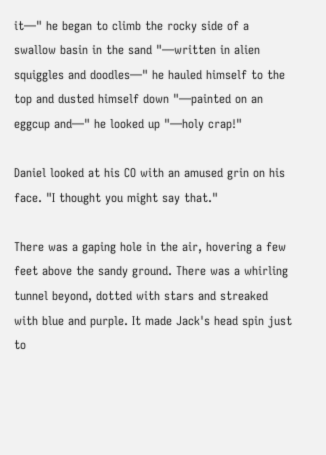it—" he began to climb the rocky side of a swallow basin in the sand "—written in alien squiggles and doodles—" he hauled himself to the top and dusted himself down "—painted on an eggcup and—" he looked up "—holy crap!"

Daniel looked at his CO with an amused grin on his face. "I thought you might say that."

There was a gaping hole in the air, hovering a few feet above the sandy ground. There was a whirling tunnel beyond, dotted with stars and streaked with blue and purple. It made Jack's head spin just to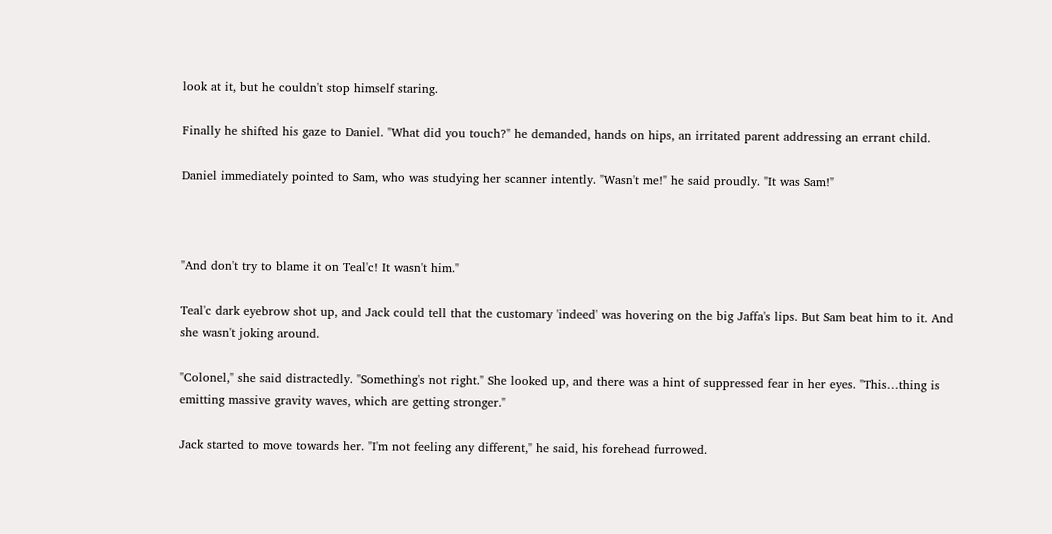look at it, but he couldn't stop himself staring.

Finally he shifted his gaze to Daniel. "What did you touch?" he demanded, hands on hips, an irritated parent addressing an errant child.

Daniel immediately pointed to Sam, who was studying her scanner intently. "Wasn't me!" he said proudly. "It was Sam!"



"And don't try to blame it on Teal'c! It wasn't him."

Teal'c dark eyebrow shot up, and Jack could tell that the customary 'indeed' was hovering on the big Jaffa's lips. But Sam beat him to it. And she wasn't joking around.

"Colonel," she said distractedly. "Something's not right." She looked up, and there was a hint of suppressed fear in her eyes. "This…thing is emitting massive gravity waves, which are getting stronger."

Jack started to move towards her. "I'm not feeling any different," he said, his forehead furrowed.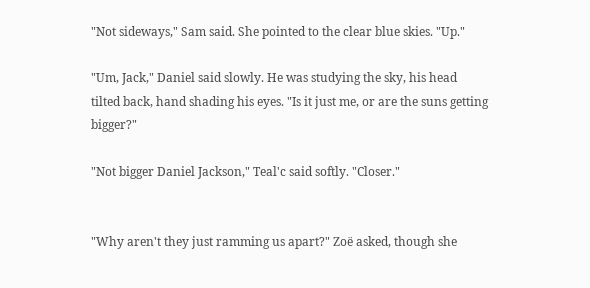"Not sideways," Sam said. She pointed to the clear blue skies. "Up."

"Um, Jack," Daniel said slowly. He was studying the sky, his head tilted back, hand shading his eyes. "Is it just me, or are the suns getting bigger?"

"Not bigger Daniel Jackson," Teal'c said softly. "Closer."


"Why aren't they just ramming us apart?" Zoë asked, though she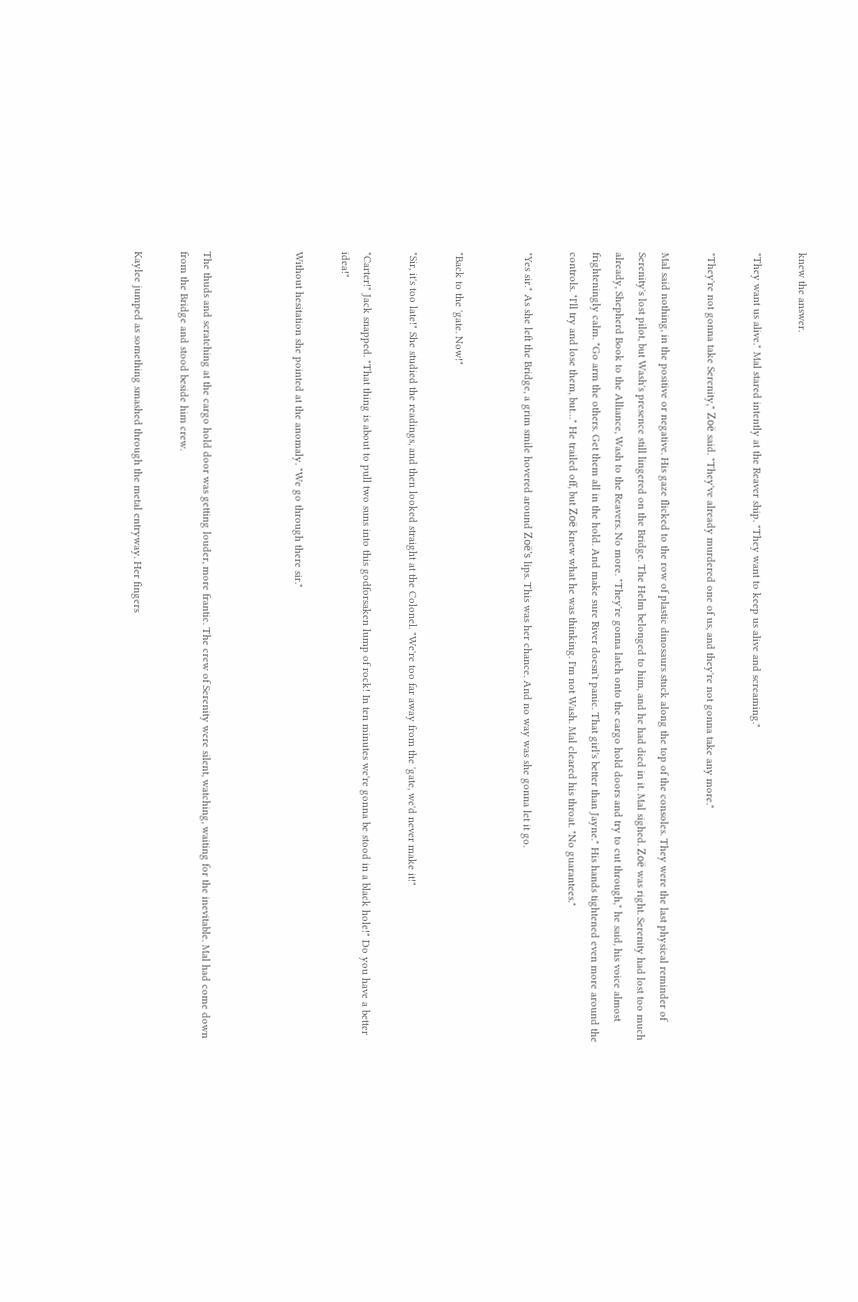knew the answer.

"They want us alive." Mal stared intently at the Reaver ship. "They want to keep us alive and screaming."

"They're not gonna take Serenity," Zoë said. "They've already murdered one of us, and they're not gonna take any more."

Mal said nothing, in the positive or negative. His gaze flicked to the row of plastic dinosaurs stuck along the top of the consoles. They were the last physical reminder of Serenity's lost pilot, but Wash's presence still lingered on the Bridge. The Helm belonged to him, and he had died in it. Mal sighed. Zoë was right. Serenity had lost too much already, Shepherd Book to the Alliance, Wash to the Reavers. No more. "They're gonna latch onto the cargo hold doors and try to cut through," he said, his voice almost frighteningly calm. "Go arm the others. Get them all in the hold. And make sure River doesn't panic. That girl's better than Jayne." His hands tightened even more around the controls. "I'll try and lose them, but…" He trailed off, but Zoë knew what he was thinking. I'm not Wash. Mal cleared his throat. "No guarantees."

"Yes sir." As she left the Bridge, a grim smile hovered around Zoë's lips. This was her chance. And no way was she gonna let it go.


"Back to the 'gate. Now!"

"Sir, it's too late!" She studied the readings, and then looked straight at the Colonel. "We're too far away from the 'gate, we'd never make it!"

"Carter!" Jack snapped. "That thing is about to pull two suns into this godforsaken lump of rock! In ten minutes we're gonna be stood in a black hole!" Do you have a better idea!"

Without hesitation she pointed at the anomaly. "We go through there sir."



The thuds and scratching at the cargo hold door was getting louder, more frantic. The crew of Serenity were silent, watching, waiting for the inevitable. Mal had come down from the Bridge and stood beside him crew.

Kaylee jumped as something smashed through the metal entryway. Her fingers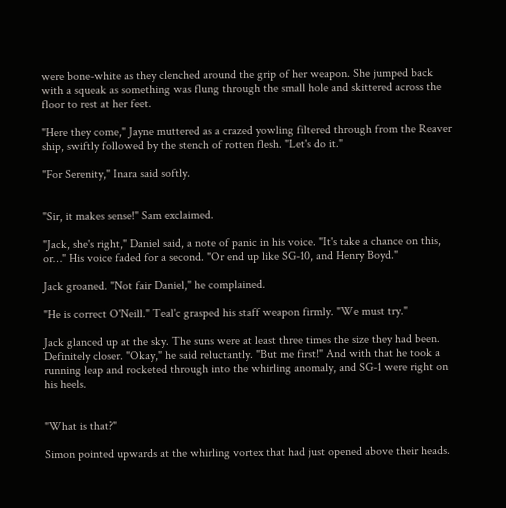were bone-white as they clenched around the grip of her weapon. She jumped back with a squeak as something was flung through the small hole and skittered across the floor to rest at her feet.

"Here they come," Jayne muttered as a crazed yowling filtered through from the Reaver ship, swiftly followed by the stench of rotten flesh. "Let's do it."

"For Serenity," Inara said softly.


"Sir, it makes sense!" Sam exclaimed.

"Jack, she's right," Daniel said, a note of panic in his voice. "It's take a chance on this, or…" His voice faded for a second. "Or end up like SG-10, and Henry Boyd."

Jack groaned. "Not fair Daniel," he complained.

"He is correct O'Neill." Teal'c grasped his staff weapon firmly. "We must try."

Jack glanced up at the sky. The suns were at least three times the size they had been. Definitely closer. "Okay," he said reluctantly. "But me first!" And with that he took a running leap and rocketed through into the whirling anomaly, and SG-1 were right on his heels.


"What is that?"

Simon pointed upwards at the whirling vortex that had just opened above their heads.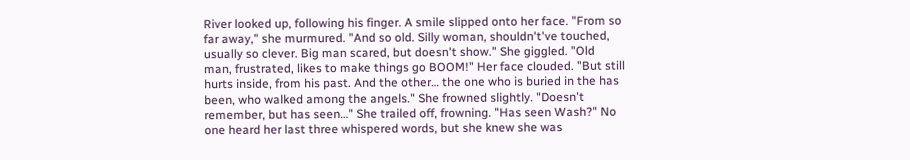River looked up, following his finger. A smile slipped onto her face. "From so far away," she murmured. "And so old. Silly woman, shouldn't've touched, usually so clever. Big man scared, but doesn't show." She giggled. "Old man, frustrated, likes to make things go BOOM!" Her face clouded. "But still hurts inside, from his past. And the other… the one who is buried in the has been, who walked among the angels." She frowned slightly. "Doesn't remember, but has seen…" She trailed off, frowning. "Has seen Wash?" No one heard her last three whispered words, but she knew she was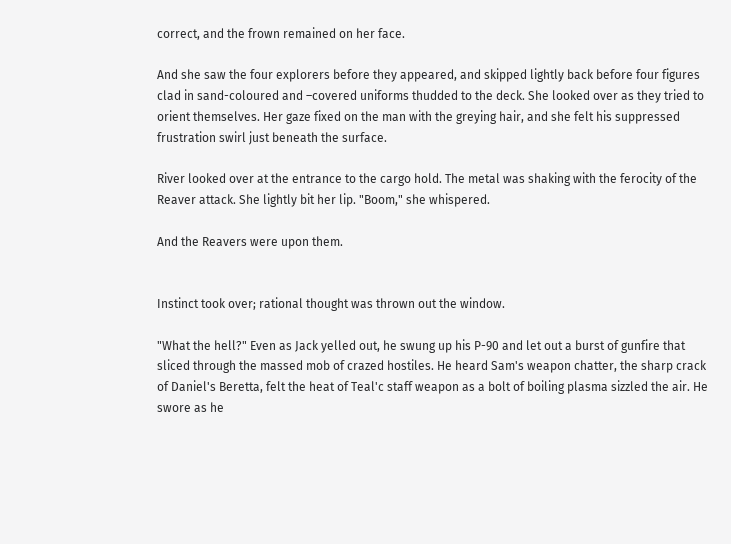correct, and the frown remained on her face.

And she saw the four explorers before they appeared, and skipped lightly back before four figures clad in sand-coloured and –covered uniforms thudded to the deck. She looked over as they tried to orient themselves. Her gaze fixed on the man with the greying hair, and she felt his suppressed frustration swirl just beneath the surface.

River looked over at the entrance to the cargo hold. The metal was shaking with the ferocity of the Reaver attack. She lightly bit her lip. "Boom," she whispered.

And the Reavers were upon them.


Instinct took over; rational thought was thrown out the window.

"What the hell?" Even as Jack yelled out, he swung up his P-90 and let out a burst of gunfire that sliced through the massed mob of crazed hostiles. He heard Sam's weapon chatter, the sharp crack of Daniel's Beretta, felt the heat of Teal'c staff weapon as a bolt of boiling plasma sizzled the air. He swore as he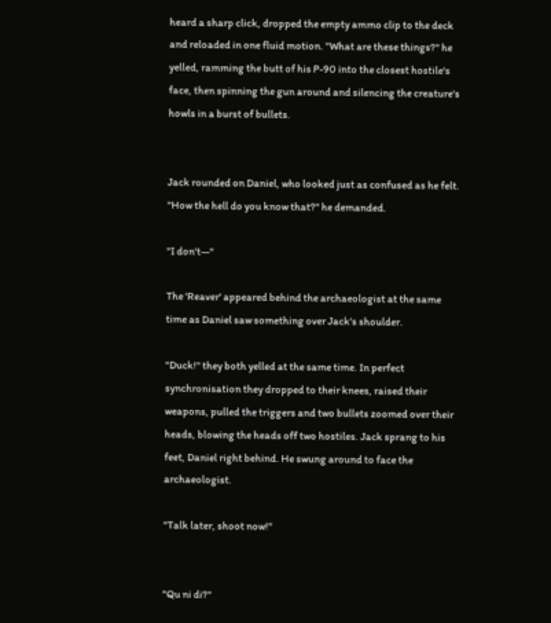heard a sharp click, dropped the empty ammo clip to the deck and reloaded in one fluid motion. "What are these things?" he yelled, ramming the butt of his P-90 into the closest hostile's face, then spinning the gun around and silencing the creature's howls in a burst of bullets.


Jack rounded on Daniel, who looked just as confused as he felt. "How the hell do you know that?" he demanded.

"I don't—"

The 'Reaver' appeared behind the archaeologist at the same time as Daniel saw something over Jack's shoulder.

"Duck!" they both yelled at the same time. In perfect synchronisation they dropped to their knees, raised their weapons, pulled the triggers and two bullets zoomed over their heads, blowing the heads off two hostiles. Jack sprang to his feet, Daniel right behind. He swung around to face the archaeologist.

"Talk later, shoot now!"


"Qu ni di?"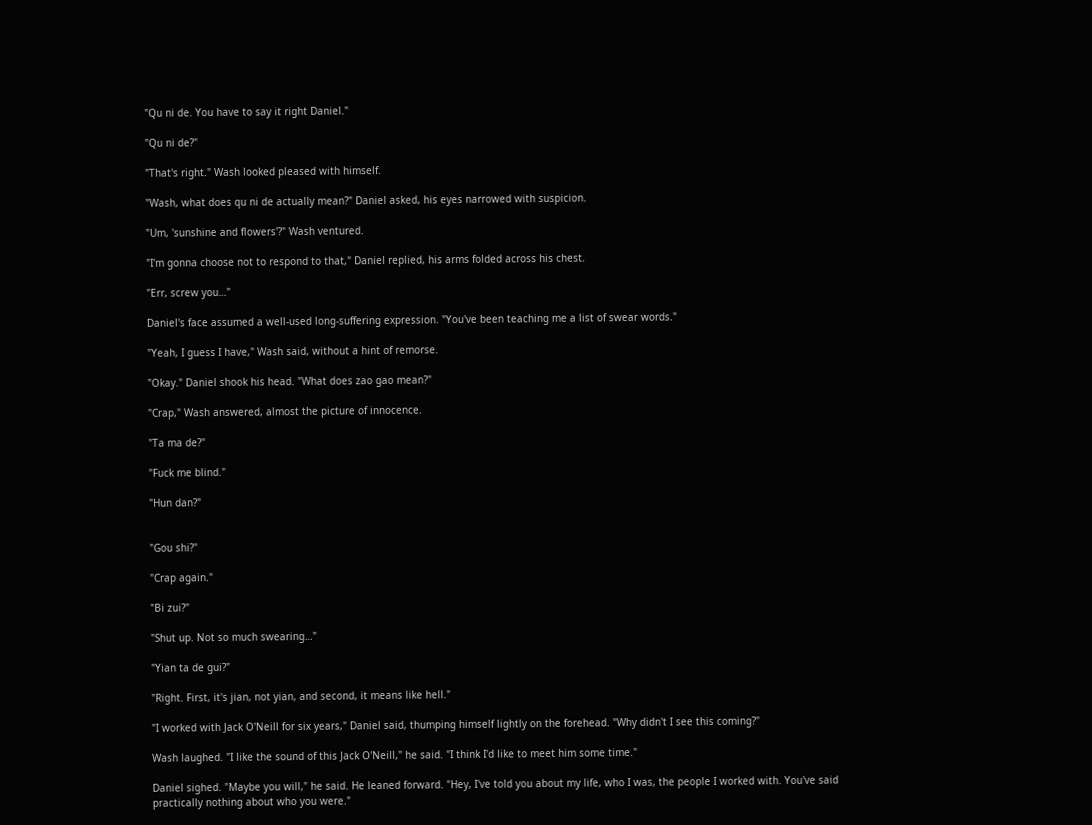"Qu ni de. You have to say it right Daniel."

"Qu ni de?"

"That's right." Wash looked pleased with himself.

"Wash, what does qu ni de actually mean?" Daniel asked, his eyes narrowed with suspicion.

"Um, 'sunshine and flowers'?" Wash ventured.

"I'm gonna choose not to respond to that," Daniel replied, his arms folded across his chest.

"Err, screw you…"

Daniel's face assumed a well-used long-suffering expression. "You've been teaching me a list of swear words."

"Yeah, I guess I have," Wash said, without a hint of remorse.

"Okay." Daniel shook his head. "What does zao gao mean?"

"Crap," Wash answered, almost the picture of innocence.

"Ta ma de?"

"Fuck me blind."

"Hun dan?"


"Gou shi?"

"Crap again."

"Bi zui?"

"Shut up. Not so much swearing…"

"Yian ta de gui?"

"Right. First, it's jian, not yian, and second, it means like hell."

"I worked with Jack O'Neill for six years," Daniel said, thumping himself lightly on the forehead. "Why didn't I see this coming?"

Wash laughed. "I like the sound of this Jack O'Neill," he said. "I think I'd like to meet him some time."

Daniel sighed. "Maybe you will," he said. He leaned forward. "Hey, I've told you about my life, who I was, the people I worked with. You've said practically nothing about who you were."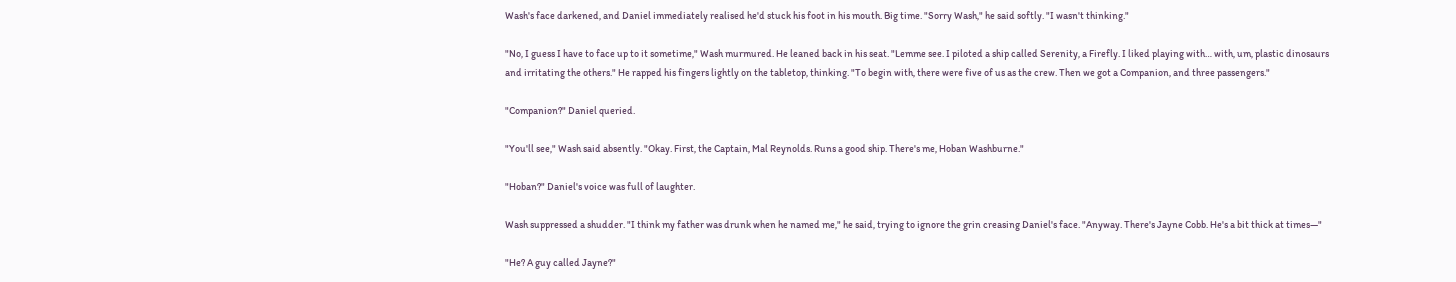Wash's face darkened, and Daniel immediately realised he'd stuck his foot in his mouth. Big time. "Sorry Wash," he said softly. "I wasn't thinking."

"No, I guess I have to face up to it sometime," Wash murmured. He leaned back in his seat. "Lemme see. I piloted a ship called Serenity, a Firefly. I liked playing with… with, um, plastic dinosaurs and irritating the others." He rapped his fingers lightly on the tabletop, thinking. "To begin with, there were five of us as the crew. Then we got a Companion, and three passengers."

"Companion?" Daniel queried.

"You'll see," Wash said absently. "Okay. First, the Captain, Mal Reynolds. Runs a good ship. There's me, Hoban Washburne."

"Hoban?" Daniel's voice was full of laughter.

Wash suppressed a shudder. "I think my father was drunk when he named me," he said, trying to ignore the grin creasing Daniel's face. "Anyway. There's Jayne Cobb. He's a bit thick at times—"

"He? A guy called Jayne?"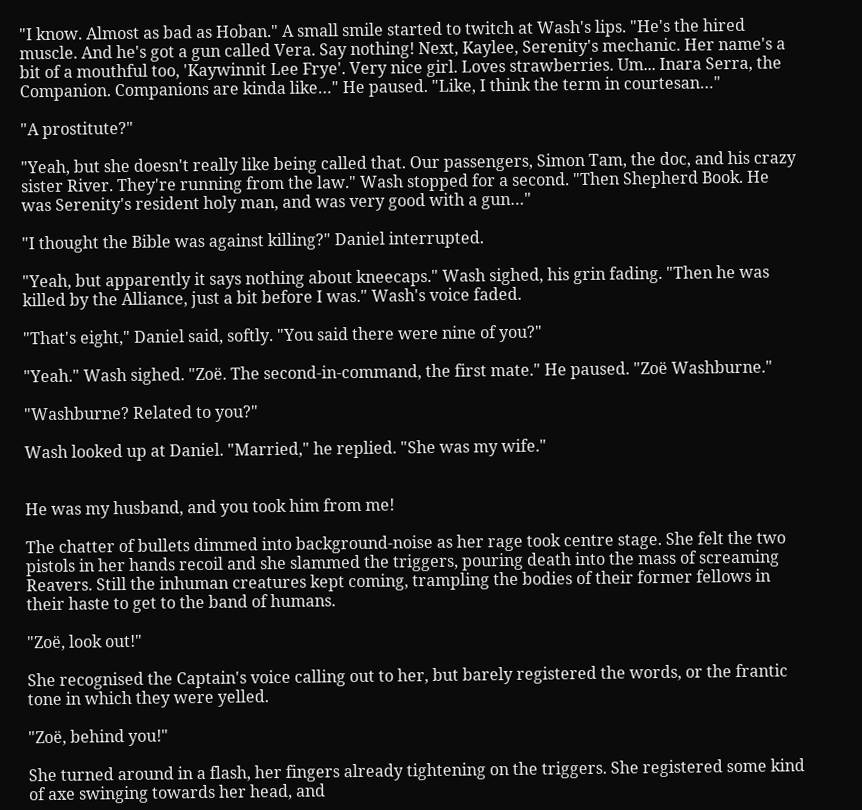"I know. Almost as bad as Hoban." A small smile started to twitch at Wash's lips. "He's the hired muscle. And he's got a gun called Vera. Say nothing! Next, Kaylee, Serenity's mechanic. Her name's a bit of a mouthful too, 'Kaywinnit Lee Frye'. Very nice girl. Loves strawberries. Um... Inara Serra, the Companion. Companions are kinda like…" He paused. "Like, I think the term in courtesan…"

"A prostitute?"

"Yeah, but she doesn't really like being called that. Our passengers, Simon Tam, the doc, and his crazy sister River. They're running from the law." Wash stopped for a second. "Then Shepherd Book. He was Serenity's resident holy man, and was very good with a gun…"

"I thought the Bible was against killing?" Daniel interrupted.

"Yeah, but apparently it says nothing about kneecaps." Wash sighed, his grin fading. "Then he was killed by the Alliance, just a bit before I was." Wash's voice faded.

"That's eight," Daniel said, softly. "You said there were nine of you?"

"Yeah." Wash sighed. "Zoë. The second-in-command, the first mate." He paused. "Zoë Washburne."

"Washburne? Related to you?"

Wash looked up at Daniel. "Married," he replied. "She was my wife."


He was my husband, and you took him from me!

The chatter of bullets dimmed into background-noise as her rage took centre stage. She felt the two pistols in her hands recoil and she slammed the triggers, pouring death into the mass of screaming Reavers. Still the inhuman creatures kept coming, trampling the bodies of their former fellows in their haste to get to the band of humans.

"Zoë, look out!"

She recognised the Captain's voice calling out to her, but barely registered the words, or the frantic tone in which they were yelled.

"Zoë, behind you!"

She turned around in a flash, her fingers already tightening on the triggers. She registered some kind of axe swinging towards her head, and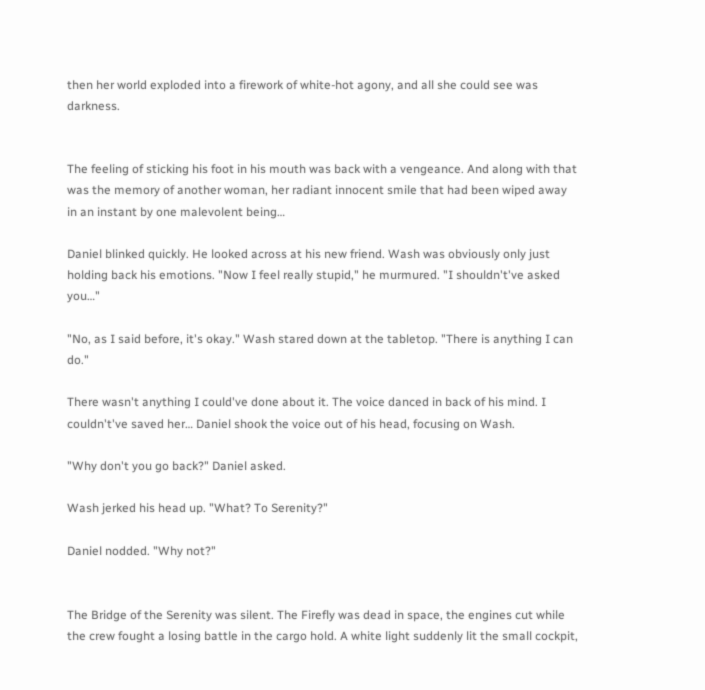then her world exploded into a firework of white-hot agony, and all she could see was darkness.


The feeling of sticking his foot in his mouth was back with a vengeance. And along with that was the memory of another woman, her radiant innocent smile that had been wiped away in an instant by one malevolent being…

Daniel blinked quickly. He looked across at his new friend. Wash was obviously only just holding back his emotions. "Now I feel really stupid," he murmured. "I shouldn't've asked you…"

"No, as I said before, it's okay." Wash stared down at the tabletop. "There is anything I can do."

There wasn't anything I could've done about it. The voice danced in back of his mind. I couldn't've saved her… Daniel shook the voice out of his head, focusing on Wash.

"Why don't you go back?" Daniel asked.

Wash jerked his head up. "What? To Serenity?"

Daniel nodded. "Why not?"


The Bridge of the Serenity was silent. The Firefly was dead in space, the engines cut while the crew fought a losing battle in the cargo hold. A white light suddenly lit the small cockpit,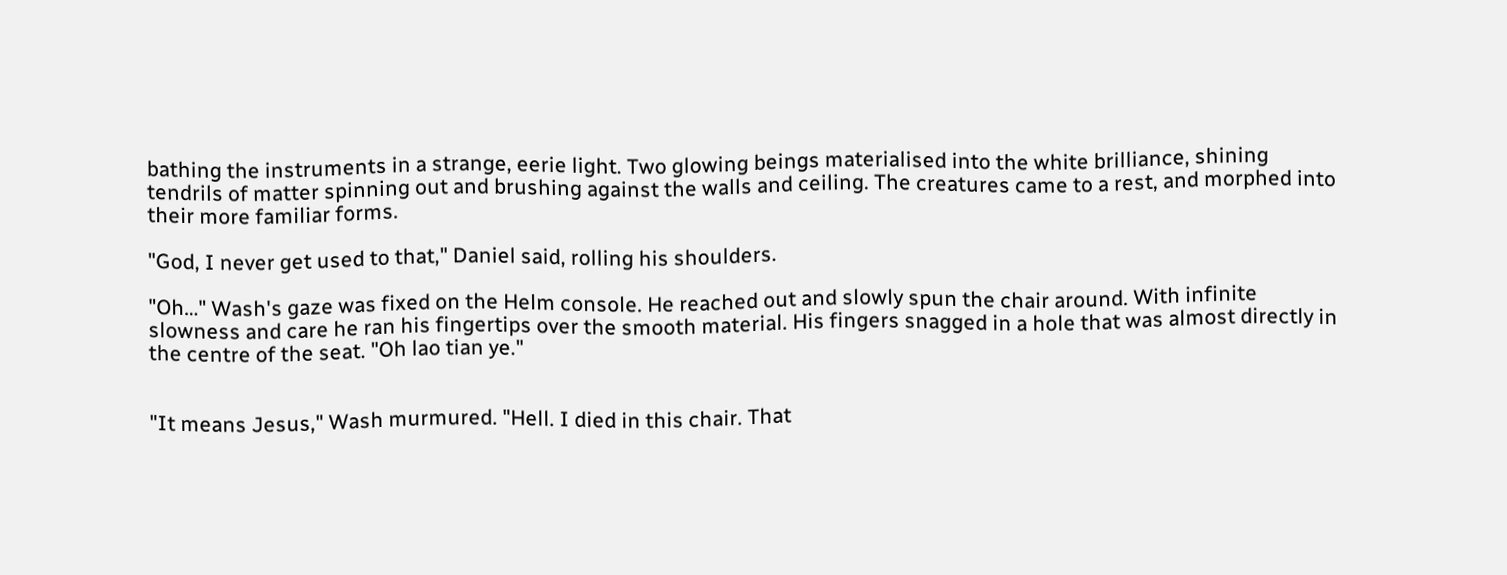bathing the instruments in a strange, eerie light. Two glowing beings materialised into the white brilliance, shining tendrils of matter spinning out and brushing against the walls and ceiling. The creatures came to a rest, and morphed into their more familiar forms.

"God, I never get used to that," Daniel said, rolling his shoulders.

"Oh…" Wash's gaze was fixed on the Helm console. He reached out and slowly spun the chair around. With infinite slowness and care he ran his fingertips over the smooth material. His fingers snagged in a hole that was almost directly in the centre of the seat. "Oh lao tian ye."


"It means Jesus," Wash murmured. "Hell. I died in this chair. That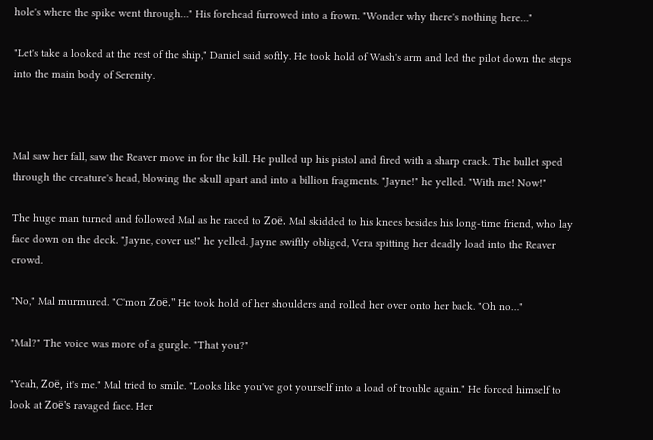hole's where the spike went through…" His forehead furrowed into a frown. "Wonder why there's nothing here…"

"Let's take a looked at the rest of the ship," Daniel said softly. He took hold of Wash's arm and led the pilot down the steps into the main body of Serenity.



Mal saw her fall, saw the Reaver move in for the kill. He pulled up his pistol and fired with a sharp crack. The bullet sped through the creature's head, blowing the skull apart and into a billion fragments. "Jayne!" he yelled. "With me! Now!"

The huge man turned and followed Mal as he raced to Zoë. Mal skidded to his knees besides his long-time friend, who lay face down on the deck. "Jayne, cover us!" he yelled. Jayne swiftly obliged, Vera spitting her deadly load into the Reaver crowd.

"No," Mal murmured. "C'mon Zoë." He took hold of her shoulders and rolled her over onto her back. "Oh no…"

"Mal?" The voice was more of a gurgle. "That you?"

"Yeah, Zoë, it's me." Mal tried to smile. "Looks like you've got yourself into a load of trouble again." He forced himself to look at Zoë's ravaged face. Her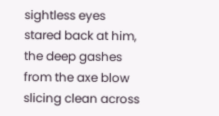sightless eyes stared back at him, the deep gashes from the axe blow slicing clean across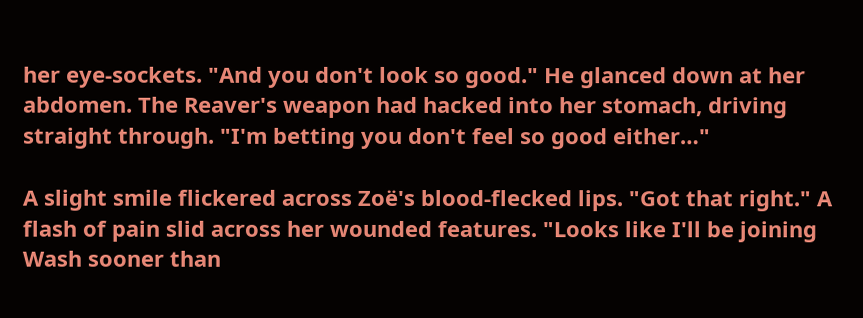her eye-sockets. "And you don't look so good." He glanced down at her abdomen. The Reaver's weapon had hacked into her stomach, driving straight through. "I'm betting you don't feel so good either…"

A slight smile flickered across Zoë's blood-flecked lips. "Got that right." A flash of pain slid across her wounded features. "Looks like I'll be joining Wash sooner than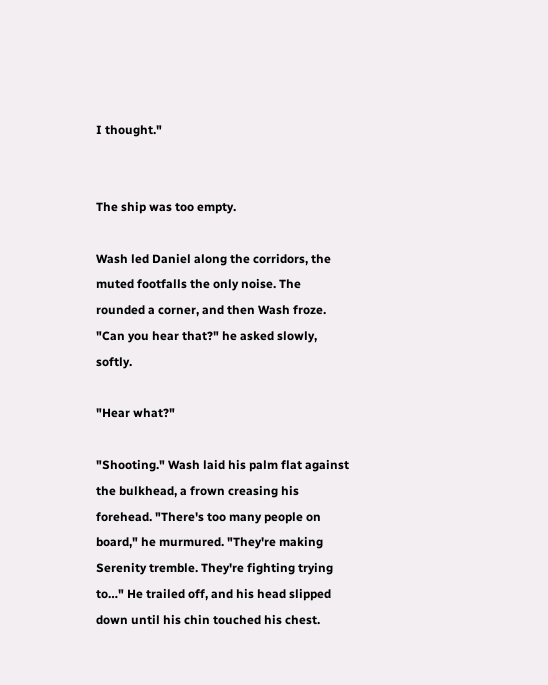I thought."


The ship was too empty.

Wash led Daniel along the corridors, the muted footfalls the only noise. The rounded a corner, and then Wash froze. "Can you hear that?" he asked slowly, softly.

"Hear what?"

"Shooting." Wash laid his palm flat against the bulkhead, a frown creasing his forehead. "There's too many people on board," he murmured. "They're making Serenity tremble. They're fighting trying to…" He trailed off, and his head slipped down until his chin touched his chest.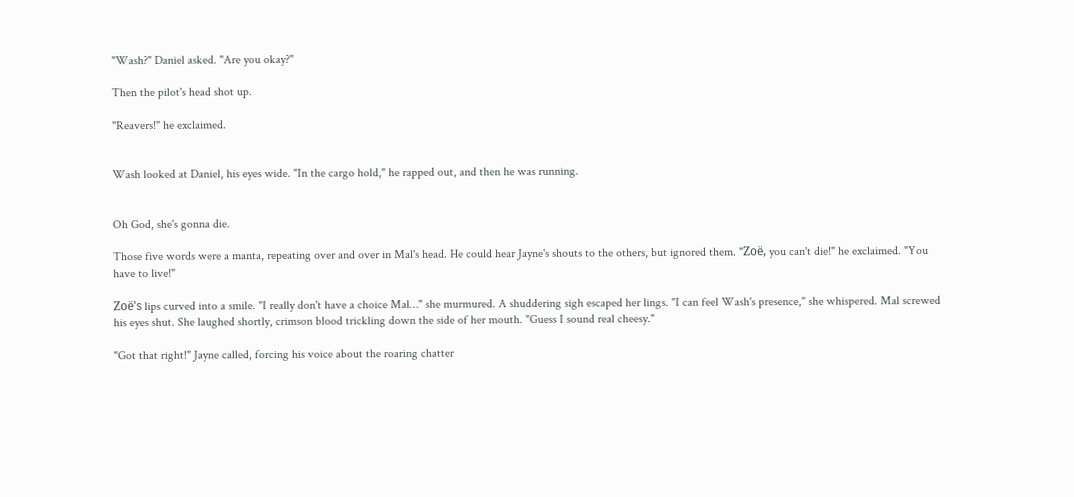"Wash?" Daniel asked. "Are you okay?"

Then the pilot's head shot up.

"Reavers!" he exclaimed.


Wash looked at Daniel, his eyes wide. "In the cargo hold," he rapped out, and then he was running.


Oh God, she's gonna die.

Those five words were a manta, repeating over and over in Mal's head. He could hear Jayne's shouts to the others, but ignored them. "Zoë, you can't die!" he exclaimed. "You have to live!"

Zoë's lips curved into a smile. "I really don't have a choice Mal…" she murmured. A shuddering sigh escaped her lings. "I can feel Wash's presence," she whispered. Mal screwed his eyes shut. She laughed shortly, crimson blood trickling down the side of her mouth. "Guess I sound real cheesy."

"Got that right!" Jayne called, forcing his voice about the roaring chatter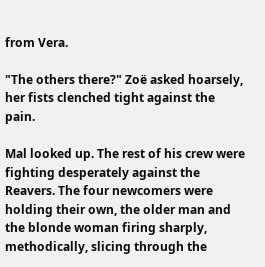from Vera.

"The others there?" Zoë asked hoarsely, her fists clenched tight against the pain.

Mal looked up. The rest of his crew were fighting desperately against the Reavers. The four newcomers were holding their own, the older man and the blonde woman firing sharply, methodically, slicing through the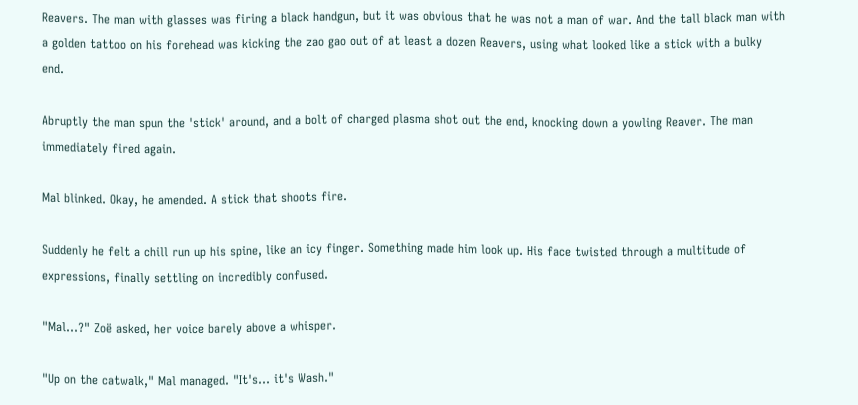Reavers. The man with glasses was firing a black handgun, but it was obvious that he was not a man of war. And the tall black man with a golden tattoo on his forehead was kicking the zao gao out of at least a dozen Reavers, using what looked like a stick with a bulky end.

Abruptly the man spun the 'stick' around, and a bolt of charged plasma shot out the end, knocking down a yowling Reaver. The man immediately fired again.

Mal blinked. Okay, he amended. A stick that shoots fire.

Suddenly he felt a chill run up his spine, like an icy finger. Something made him look up. His face twisted through a multitude of expressions, finally settling on incredibly confused.

"Mal…?" Zoë asked, her voice barely above a whisper.

"Up on the catwalk," Mal managed. "It's… it's Wash."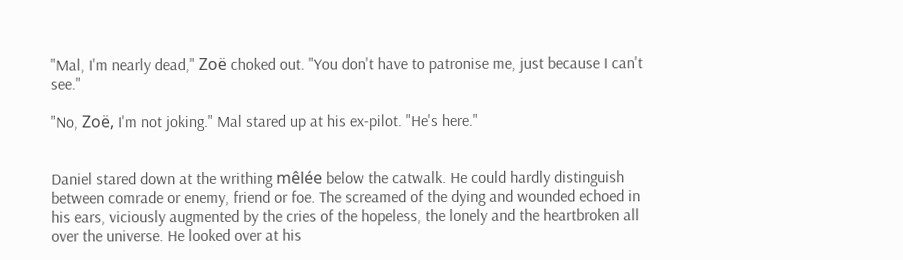"Mal, I'm nearly dead," Zoë choked out. "You don't have to patronise me, just because I can't see."

"No, Zoë, I'm not joking." Mal stared up at his ex-pilot. "He's here."


Daniel stared down at the writhing mêlée below the catwalk. He could hardly distinguish between comrade or enemy, friend or foe. The screamed of the dying and wounded echoed in his ears, viciously augmented by the cries of the hopeless, the lonely and the heartbroken all over the universe. He looked over at his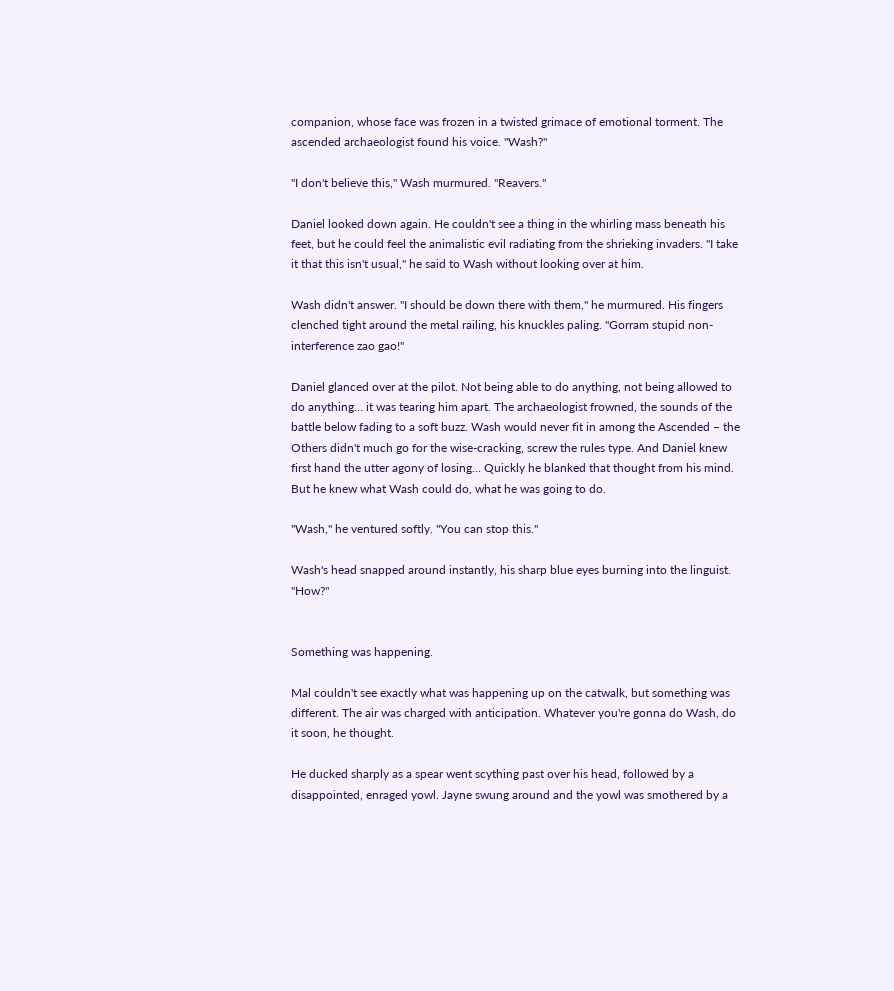companion, whose face was frozen in a twisted grimace of emotional torment. The ascended archaeologist found his voice. "Wash?"

"I don't believe this," Wash murmured. "Reavers."

Daniel looked down again. He couldn't see a thing in the whirling mass beneath his feet, but he could feel the animalistic evil radiating from the shrieking invaders. "I take it that this isn't usual," he said to Wash without looking over at him.

Wash didn't answer. "I should be down there with them," he murmured. His fingers clenched tight around the metal railing, his knuckles paling. "Gorram stupid non-interference zao gao!"

Daniel glanced over at the pilot. Not being able to do anything, not being allowed to do anything… it was tearing him apart. The archaeologist frowned, the sounds of the battle below fading to a soft buzz. Wash would never fit in among the Ascended – the Others didn't much go for the wise-cracking, screw the rules type. And Daniel knew first hand the utter agony of losing… Quickly he blanked that thought from his mind. But he knew what Wash could do, what he was going to do.

"Wash," he ventured softly. "You can stop this."

Wash's head snapped around instantly, his sharp blue eyes burning into the linguist. "How?"


Something was happening.

Mal couldn't see exactly what was happening up on the catwalk, but something was different. The air was charged with anticipation. Whatever you're gonna do Wash, do it soon, he thought.

He ducked sharply as a spear went scything past over his head, followed by a disappointed, enraged yowl. Jayne swung around and the yowl was smothered by a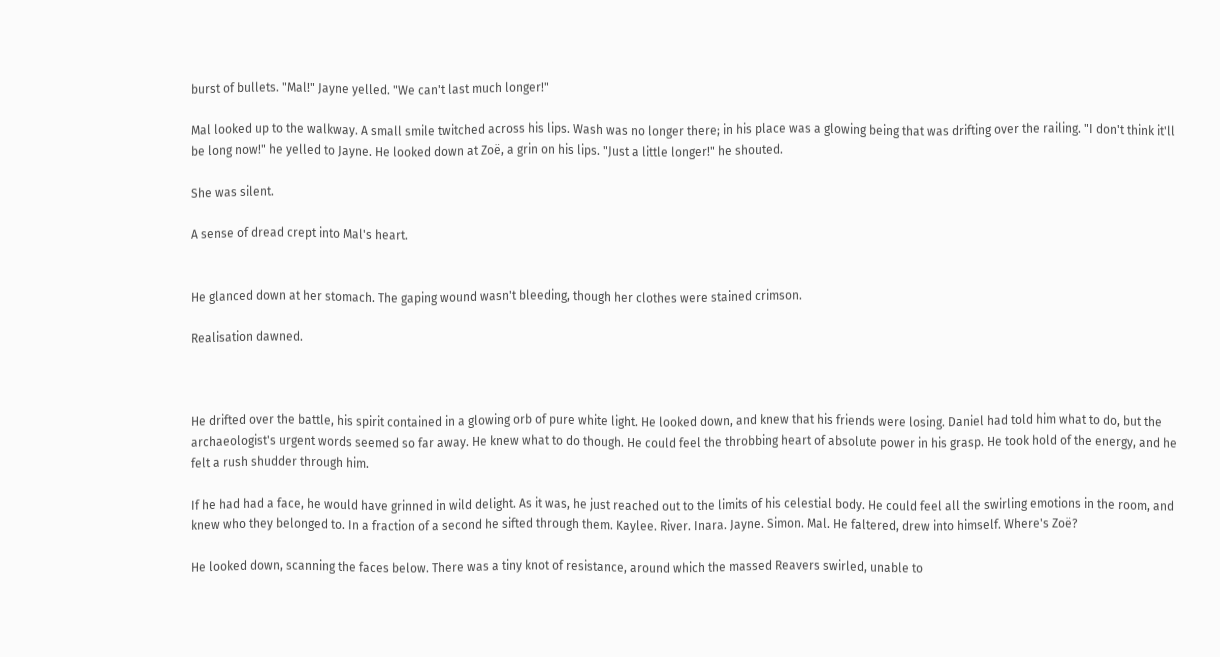burst of bullets. "Mal!" Jayne yelled. "We can't last much longer!"

Mal looked up to the walkway. A small smile twitched across his lips. Wash was no longer there; in his place was a glowing being that was drifting over the railing. "I don't think it'll be long now!" he yelled to Jayne. He looked down at Zoë, a grin on his lips. "Just a little longer!" he shouted.

She was silent.

A sense of dread crept into Mal's heart.


He glanced down at her stomach. The gaping wound wasn't bleeding, though her clothes were stained crimson.

Realisation dawned.



He drifted over the battle, his spirit contained in a glowing orb of pure white light. He looked down, and knew that his friends were losing. Daniel had told him what to do, but the archaeologist's urgent words seemed so far away. He knew what to do though. He could feel the throbbing heart of absolute power in his grasp. He took hold of the energy, and he felt a rush shudder through him.

If he had had a face, he would have grinned in wild delight. As it was, he just reached out to the limits of his celestial body. He could feel all the swirling emotions in the room, and knew who they belonged to. In a fraction of a second he sifted through them. Kaylee. River. Inara. Jayne. Simon. Mal. He faltered, drew into himself. Where's Zoë?

He looked down, scanning the faces below. There was a tiny knot of resistance, around which the massed Reavers swirled, unable to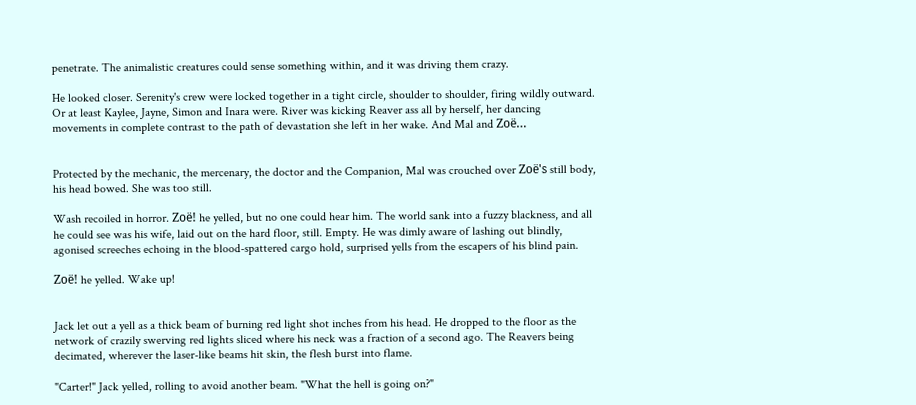penetrate. The animalistic creatures could sense something within, and it was driving them crazy.

He looked closer. Serenity's crew were locked together in a tight circle, shoulder to shoulder, firing wildly outward. Or at least Kaylee, Jayne, Simon and Inara were. River was kicking Reaver ass all by herself, her dancing movements in complete contrast to the path of devastation she left in her wake. And Mal and Zoë…


Protected by the mechanic, the mercenary, the doctor and the Companion, Mal was crouched over Zoë's still body, his head bowed. She was too still.

Wash recoiled in horror. Zoë! he yelled, but no one could hear him. The world sank into a fuzzy blackness, and all he could see was his wife, laid out on the hard floor, still. Empty. He was dimly aware of lashing out blindly, agonised screeches echoing in the blood-spattered cargo hold, surprised yells from the escapers of his blind pain.

Zoë! he yelled. Wake up!


Jack let out a yell as a thick beam of burning red light shot inches from his head. He dropped to the floor as the network of crazily swerving red lights sliced where his neck was a fraction of a second ago. The Reavers being decimated, wherever the laser-like beams hit skin, the flesh burst into flame.

"Carter!" Jack yelled, rolling to avoid another beam. "What the hell is going on?"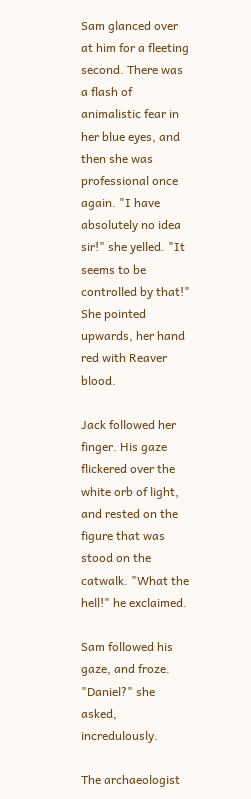Sam glanced over at him for a fleeting second. There was a flash of animalistic fear in her blue eyes, and then she was professional once again. "I have absolutely no idea sir!" she yelled. "It seems to be controlled by that!" She pointed upwards, her hand red with Reaver blood.

Jack followed her finger. His gaze flickered over the white orb of light, and rested on the figure that was stood on the catwalk. "What the hell!" he exclaimed.

Sam followed his gaze, and froze. "Daniel?" she asked, incredulously.

The archaeologist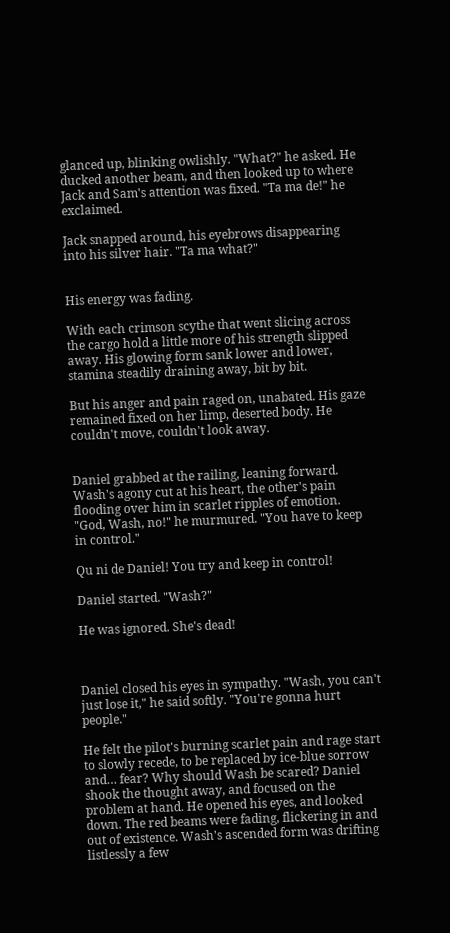glanced up, blinking owlishly. "What?" he asked. He ducked another beam, and then looked up to where Jack and Sam's attention was fixed. "Ta ma de!" he exclaimed.

Jack snapped around, his eyebrows disappearing into his silver hair. "Ta ma what?"


His energy was fading.

With each crimson scythe that went slicing across the cargo hold a little more of his strength slipped away. His glowing form sank lower and lower, stamina steadily draining away, bit by bit.

But his anger and pain raged on, unabated. His gaze remained fixed on her limp, deserted body. He couldn't move, couldn't look away.


Daniel grabbed at the railing, leaning forward. Wash's agony cut at his heart, the other's pain flooding over him in scarlet ripples of emotion. "God, Wash, no!" he murmured. "You have to keep in control."

Qu ni de Daniel! You try and keep in control!

Daniel started. "Wash?"

He was ignored. She's dead!



Daniel closed his eyes in sympathy. "Wash, you can't just lose it," he said softly. "You're gonna hurt people."

He felt the pilot's burning scarlet pain and rage start to slowly recede, to be replaced by ice-blue sorrow and… fear? Why should Wash be scared? Daniel shook the thought away, and focused on the problem at hand. He opened his eyes, and looked down. The red beams were fading, flickering in and out of existence. Wash's ascended form was drifting listlessly a few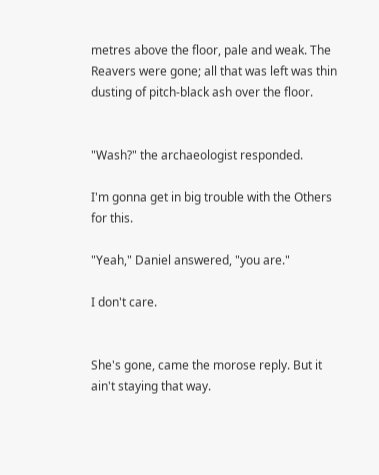metres above the floor, pale and weak. The Reavers were gone; all that was left was thin dusting of pitch-black ash over the floor.


"Wash?" the archaeologist responded.

I'm gonna get in big trouble with the Others for this.

"Yeah," Daniel answered, "you are."

I don't care.


She's gone, came the morose reply. But it ain't staying that way.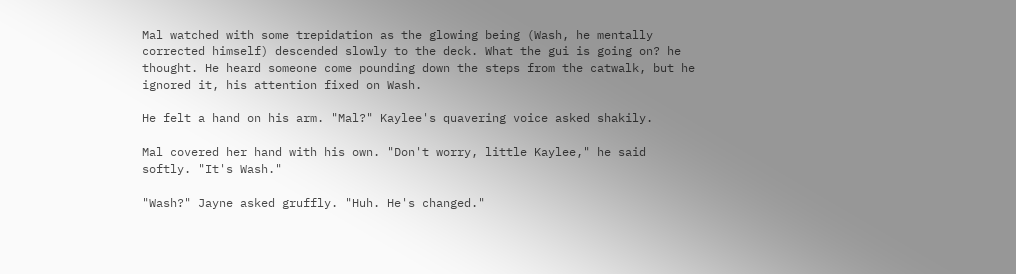Mal watched with some trepidation as the glowing being (Wash, he mentally corrected himself) descended slowly to the deck. What the gui is going on? he thought. He heard someone come pounding down the steps from the catwalk, but he ignored it, his attention fixed on Wash.

He felt a hand on his arm. "Mal?" Kaylee's quavering voice asked shakily.

Mal covered her hand with his own. "Don't worry, little Kaylee," he said softly. "It's Wash."

"Wash?" Jayne asked gruffly. "Huh. He's changed."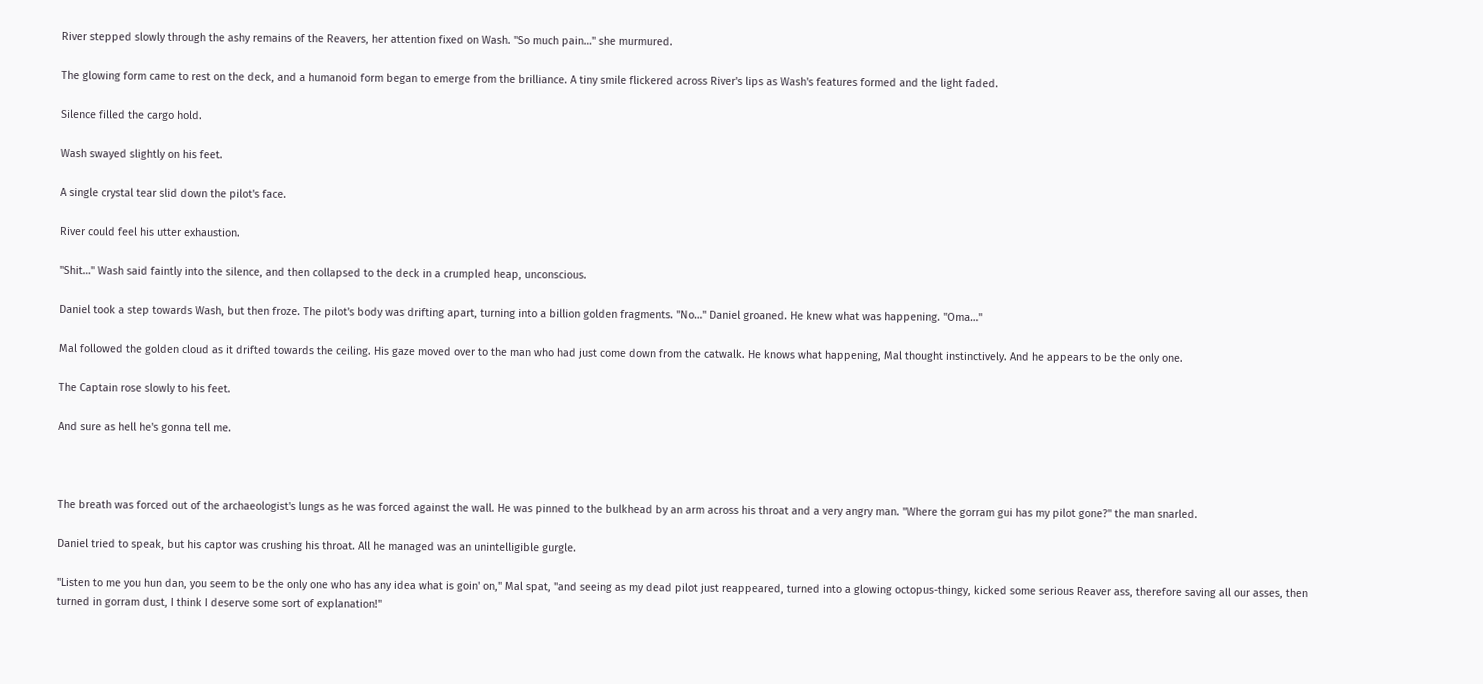River stepped slowly through the ashy remains of the Reavers, her attention fixed on Wash. "So much pain…" she murmured.

The glowing form came to rest on the deck, and a humanoid form began to emerge from the brilliance. A tiny smile flickered across River's lips as Wash's features formed and the light faded.

Silence filled the cargo hold.

Wash swayed slightly on his feet.

A single crystal tear slid down the pilot's face.

River could feel his utter exhaustion.

"Shit…" Wash said faintly into the silence, and then collapsed to the deck in a crumpled heap, unconscious.

Daniel took a step towards Wash, but then froze. The pilot's body was drifting apart, turning into a billion golden fragments. "No…" Daniel groaned. He knew what was happening. "Oma…"

Mal followed the golden cloud as it drifted towards the ceiling. His gaze moved over to the man who had just come down from the catwalk. He knows what happening, Mal thought instinctively. And he appears to be the only one.

The Captain rose slowly to his feet.

And sure as hell he's gonna tell me.



The breath was forced out of the archaeologist's lungs as he was forced against the wall. He was pinned to the bulkhead by an arm across his throat and a very angry man. "Where the gorram gui has my pilot gone?" the man snarled.

Daniel tried to speak, but his captor was crushing his throat. All he managed was an unintelligible gurgle.

"Listen to me you hun dan, you seem to be the only one who has any idea what is goin' on," Mal spat, "and seeing as my dead pilot just reappeared, turned into a glowing octopus-thingy, kicked some serious Reaver ass, therefore saving all our asses, then turned in gorram dust, I think I deserve some sort of explanation!"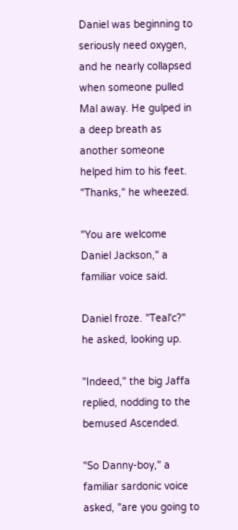Daniel was beginning to seriously need oxygen, and he nearly collapsed when someone pulled Mal away. He gulped in a deep breath as another someone helped him to his feet. "Thanks," he wheezed.

"You are welcome Daniel Jackson," a familiar voice said.

Daniel froze. "Teal'c?" he asked, looking up.

"Indeed," the big Jaffa replied, nodding to the bemused Ascended.

"So Danny-boy," a familiar sardonic voice asked, "are you going to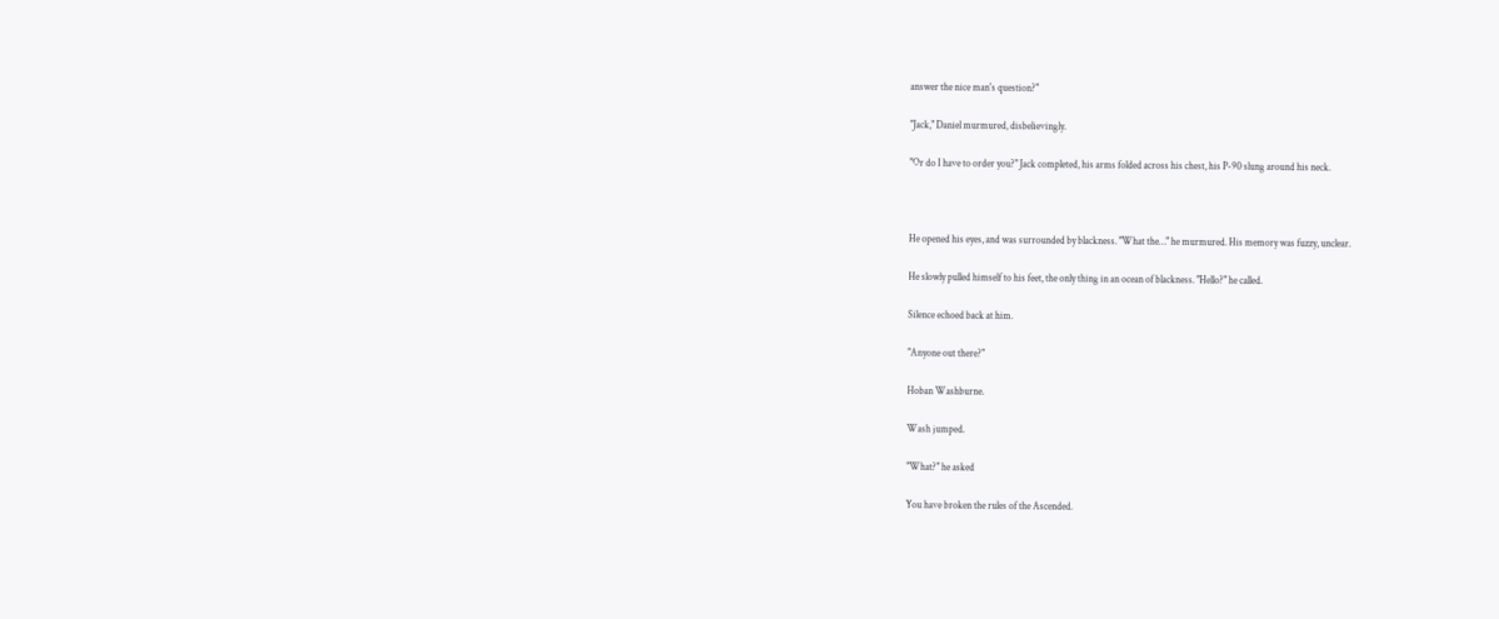answer the nice man's question?"

"Jack," Daniel murmured, disbelievingly.

"Or do I have to order you?" Jack completed, his arms folded across his chest, his P-90 slung around his neck.



He opened his eyes, and was surrounded by blackness. "What the…" he murmured. His memory was fuzzy, unclear.

He slowly pulled himself to his feet, the only thing in an ocean of blackness. "Hello?" he called.

Silence echoed back at him.

"Anyone out there?"

Hoban Washburne.

Wash jumped.

"What?" he asked

You have broken the rules of the Ascended.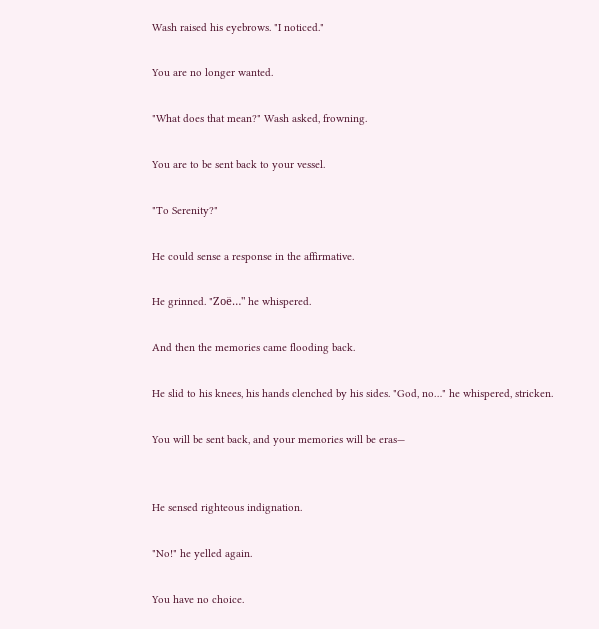Wash raised his eyebrows. "I noticed."

You are no longer wanted.

"What does that mean?" Wash asked, frowning.

You are to be sent back to your vessel.

"To Serenity?"

He could sense a response in the affirmative.

He grinned. "Zoë…" he whispered.

And then the memories came flooding back.

He slid to his knees, his hands clenched by his sides. "God, no…" he whispered, stricken.

You will be sent back, and your memories will be eras—


He sensed righteous indignation.

"No!" he yelled again.

You have no choice.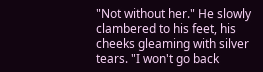"Not without her." He slowly clambered to his feet, his cheeks gleaming with silver tears. "I won't go back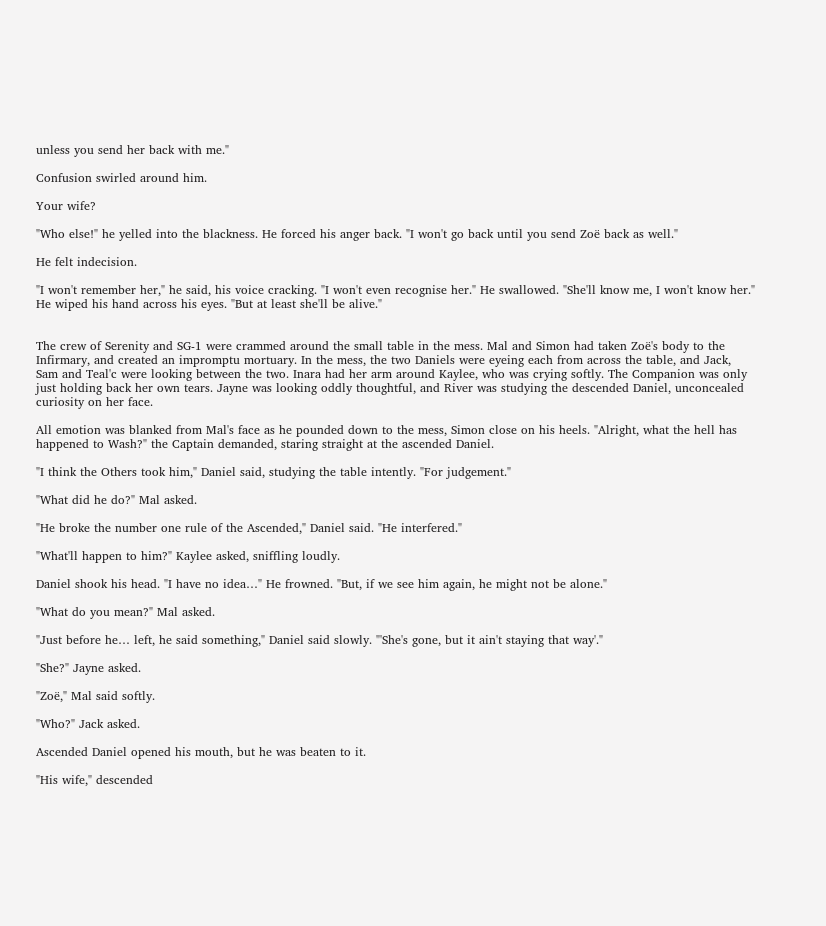unless you send her back with me."

Confusion swirled around him.

Your wife?

"Who else!" he yelled into the blackness. He forced his anger back. "I won't go back until you send Zoë back as well."

He felt indecision.

"I won't remember her," he said, his voice cracking. "I won't even recognise her." He swallowed. "She'll know me, I won't know her." He wiped his hand across his eyes. "But at least she'll be alive."


The crew of Serenity and SG-1 were crammed around the small table in the mess. Mal and Simon had taken Zoë's body to the Infirmary, and created an impromptu mortuary. In the mess, the two Daniels were eyeing each from across the table, and Jack, Sam and Teal'c were looking between the two. Inara had her arm around Kaylee, who was crying softly. The Companion was only just holding back her own tears. Jayne was looking oddly thoughtful, and River was studying the descended Daniel, unconcealed curiosity on her face.

All emotion was blanked from Mal's face as he pounded down to the mess, Simon close on his heels. "Alright, what the hell has happened to Wash?" the Captain demanded, staring straight at the ascended Daniel.

"I think the Others took him," Daniel said, studying the table intently. "For judgement."

"What did he do?" Mal asked.

"He broke the number one rule of the Ascended," Daniel said. "He interfered."

"What'll happen to him?" Kaylee asked, sniffling loudly.

Daniel shook his head. "I have no idea…" He frowned. "But, if we see him again, he might not be alone."

"What do you mean?" Mal asked.

"Just before he… left, he said something," Daniel said slowly. "'She's gone, but it ain't staying that way'."

"She?" Jayne asked.

"Zoë," Mal said softly.

"Who?" Jack asked.

Ascended Daniel opened his mouth, but he was beaten to it.

"His wife," descended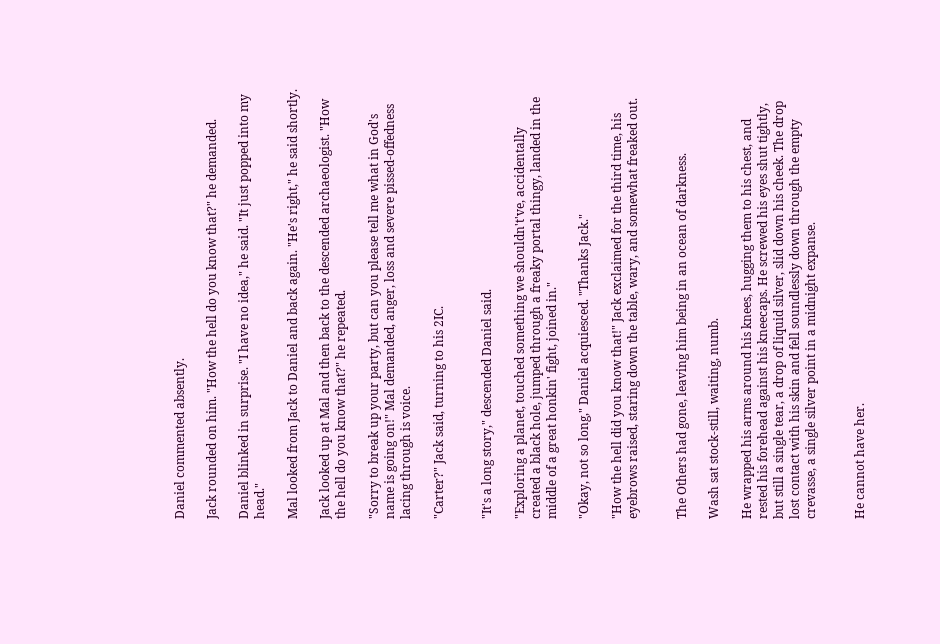Daniel commented absently.

Jack rounded on him. "How the hell do you know that?" he demanded.

Daniel blinked in surprise. "I have no idea," he said. "It just popped into my head."

Mal looked from Jack to Daniel and back again. "He's right," he said shortly.

Jack looked up at Mal and then back to the descended archaeologist. "How the hell do you know that?" he repeated.

"Sorry to break up your party, but can you please tell me what in God's name is going on!" Mal demanded, anger, loss and severe pissed-offedness lacing through is voice.

"Carter?" Jack said, turning to his 2IC.


"It's a long story," descended Daniel said.

"Exploring a planet, touched something we shouldn't've, accidentally created a black hole, jumped through a freaky portal thingy, landed in the middle of a great honkin' fight, joined in."

"Okay, not so long," Daniel acquiesced. "Thanks Jack."

"How the hell did you know that!" Jack exclaimed for the third time, his eyebrows raised, staring down the table, wary, and somewhat freaked out.


The Others had gone, leaving him being in an ocean of darkness.

Wash sat stock-still, waiting, numb.

He wrapped his arms around his knees, hugging them to his chest, and rested his forehead against his kneecaps. He screwed his eyes shut tightly, but still a single tear, a drop of liquid silver, slid down his cheek. The drop lost contact with his skin and fell soundlessly down through the empty crevasse, a single silver point in a midnight expanse.


He cannot have her.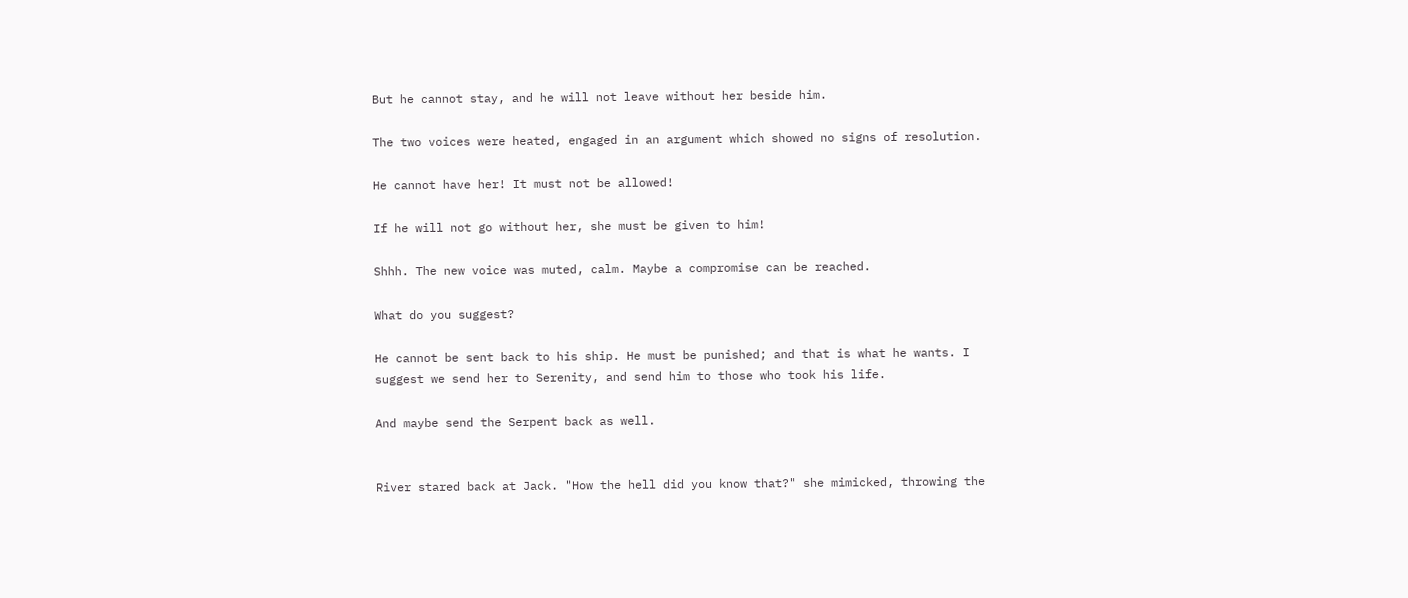But he cannot stay, and he will not leave without her beside him.

The two voices were heated, engaged in an argument which showed no signs of resolution.

He cannot have her! It must not be allowed!

If he will not go without her, she must be given to him!

Shhh. The new voice was muted, calm. Maybe a compromise can be reached.

What do you suggest?

He cannot be sent back to his ship. He must be punished; and that is what he wants. I suggest we send her to Serenity, and send him to those who took his life.

And maybe send the Serpent back as well.


River stared back at Jack. "How the hell did you know that?" she mimicked, throwing the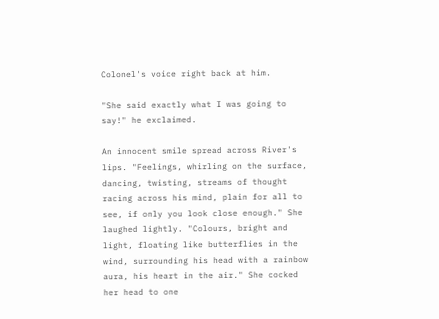Colonel's voice right back at him.

"She said exactly what I was going to say!" he exclaimed.

An innocent smile spread across River's lips. "Feelings, whirling on the surface, dancing, twisting, streams of thought racing across his mind, plain for all to see, if only you look close enough." She laughed lightly. "Colours, bright and light, floating like butterflies in the wind, surrounding his head with a rainbow aura, his heart in the air." She cocked her head to one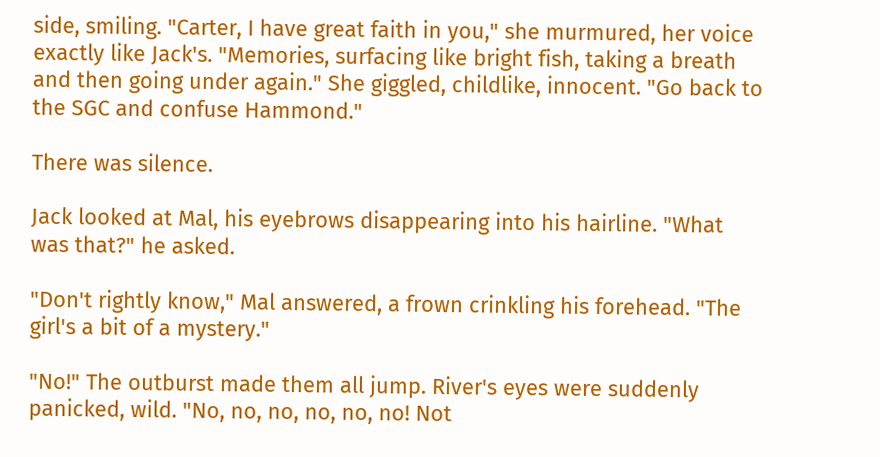side, smiling. "Carter, I have great faith in you," she murmured, her voice exactly like Jack's. "Memories, surfacing like bright fish, taking a breath and then going under again." She giggled, childlike, innocent. "Go back to the SGC and confuse Hammond."

There was silence.

Jack looked at Mal, his eyebrows disappearing into his hairline. "What was that?" he asked.

"Don't rightly know," Mal answered, a frown crinkling his forehead. "The girl's a bit of a mystery."

"No!" The outburst made them all jump. River's eyes were suddenly panicked, wild. "No, no, no, no, no, no! Not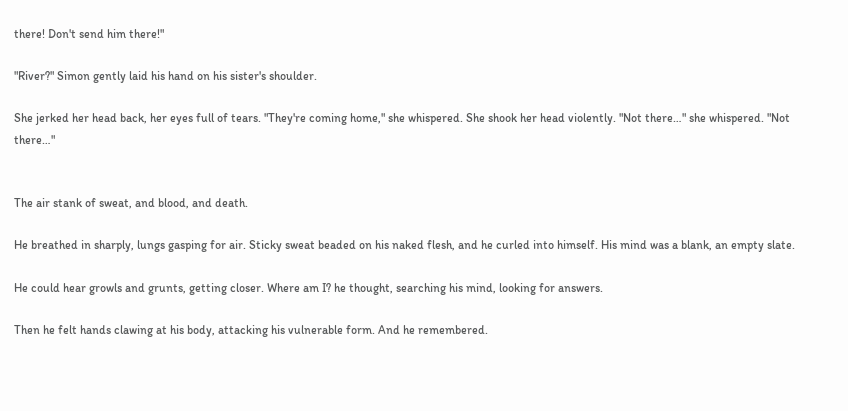there! Don't send him there!"

"River?" Simon gently laid his hand on his sister's shoulder.

She jerked her head back, her eyes full of tears. "They're coming home," she whispered. She shook her head violently. "Not there…" she whispered. "Not there…"


The air stank of sweat, and blood, and death.

He breathed in sharply, lungs gasping for air. Sticky sweat beaded on his naked flesh, and he curled into himself. His mind was a blank, an empty slate.

He could hear growls and grunts, getting closer. Where am I? he thought, searching his mind, looking for answers.

Then he felt hands clawing at his body, attacking his vulnerable form. And he remembered.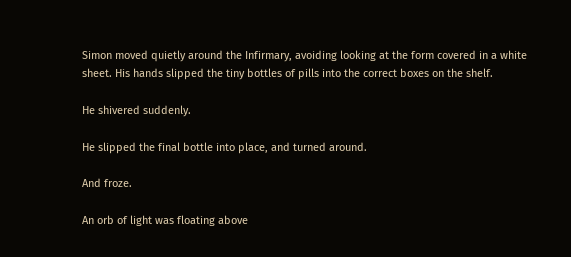Simon moved quietly around the Infirmary, avoiding looking at the form covered in a white sheet. His hands slipped the tiny bottles of pills into the correct boxes on the shelf.

He shivered suddenly.

He slipped the final bottle into place, and turned around.

And froze.

An orb of light was floating above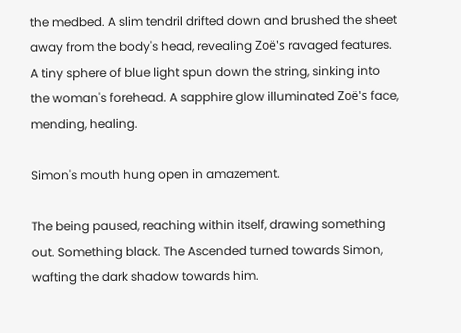the medbed. A slim tendril drifted down and brushed the sheet away from the body's head, revealing Zoë's ravaged features. A tiny sphere of blue light spun down the string, sinking into the woman's forehead. A sapphire glow illuminated Zoë's face, mending, healing.

Simon's mouth hung open in amazement.

The being paused, reaching within itself, drawing something out. Something black. The Ascended turned towards Simon, wafting the dark shadow towards him.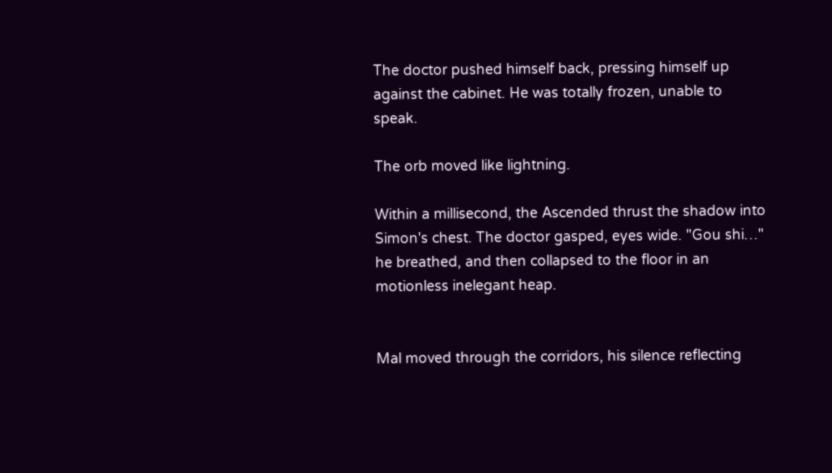The doctor pushed himself back, pressing himself up against the cabinet. He was totally frozen, unable to speak.

The orb moved like lightning.

Within a millisecond, the Ascended thrust the shadow into Simon's chest. The doctor gasped, eyes wide. "Gou shi…" he breathed, and then collapsed to the floor in an motionless inelegant heap.


Mal moved through the corridors, his silence reflecting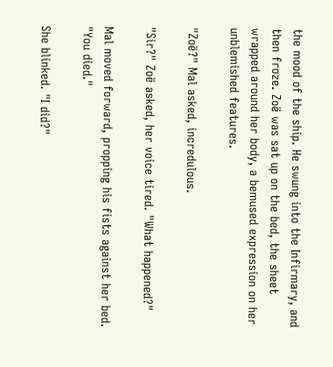the mood of the ship. He swung into the Infirmary, and then froze. Zoë was sat up on the bed, the sheet wrapped around her body, a bemused expression on her unblemished features.

"Zoë?" Mal asked, incredulous.

"Sir?" Zoë asked, her voice tired. "What happened?"

Mal moved forward, propping his fists against her bed. "You died."

She blinked. "I did?"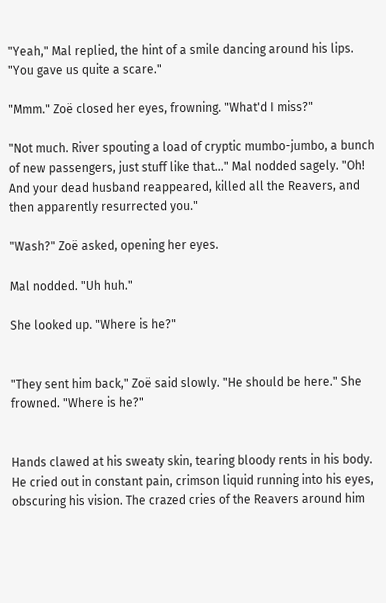"Yeah," Mal replied, the hint of a smile dancing around his lips. "You gave us quite a scare."

"Mmm." Zoë closed her eyes, frowning. "What'd I miss?"

"Not much. River spouting a load of cryptic mumbo-jumbo, a bunch of new passengers, just stuff like that…" Mal nodded sagely. "Oh! And your dead husband reappeared, killed all the Reavers, and then apparently resurrected you."

"Wash?" Zoë asked, opening her eyes.

Mal nodded. "Uh huh."

She looked up. "Where is he?"


"They sent him back," Zoë said slowly. "He should be here." She frowned. "Where is he?"


Hands clawed at his sweaty skin, tearing bloody rents in his body. He cried out in constant pain, crimson liquid running into his eyes, obscuring his vision. The crazed cries of the Reavers around him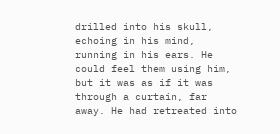drilled into his skull, echoing in his mind, running in his ears. He could feel them using him, but it was as if it was through a curtain, far away. He had retreated into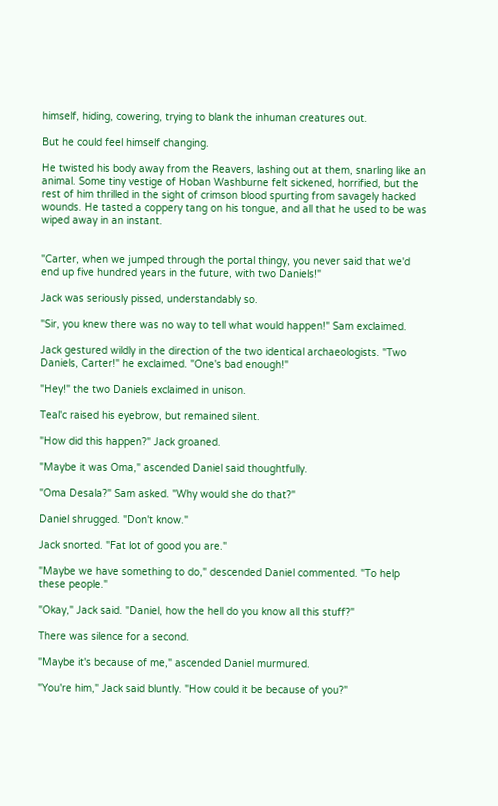himself, hiding, cowering, trying to blank the inhuman creatures out.

But he could feel himself changing.

He twisted his body away from the Reavers, lashing out at them, snarling like an animal. Some tiny vestige of Hoban Washburne felt sickened, horrified, but the rest of him thrilled in the sight of crimson blood spurting from savagely hacked wounds. He tasted a coppery tang on his tongue, and all that he used to be was wiped away in an instant.


"Carter, when we jumped through the portal thingy, you never said that we'd end up five hundred years in the future, with two Daniels!"

Jack was seriously pissed, understandably so.

"Sir, you knew there was no way to tell what would happen!" Sam exclaimed.

Jack gestured wildly in the direction of the two identical archaeologists. "Two Daniels, Carter!" he exclaimed. "One's bad enough!"

"Hey!" the two Daniels exclaimed in unison.

Teal'c raised his eyebrow, but remained silent.

"How did this happen?" Jack groaned.

"Maybe it was Oma," ascended Daniel said thoughtfully.

"Oma Desala?" Sam asked. "Why would she do that?"

Daniel shrugged. "Don't know."

Jack snorted. "Fat lot of good you are."

"Maybe we have something to do," descended Daniel commented. "To help these people."

"Okay," Jack said. "Daniel, how the hell do you know all this stuff?"

There was silence for a second.

"Maybe it's because of me," ascended Daniel murmured.

"You're him," Jack said bluntly. "How could it be because of you?"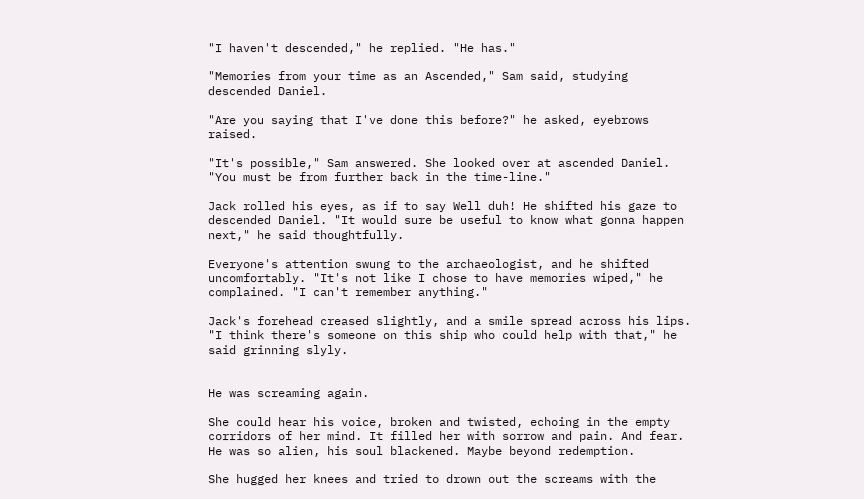"I haven't descended," he replied. "He has."

"Memories from your time as an Ascended," Sam said, studying descended Daniel.

"Are you saying that I've done this before?" he asked, eyebrows raised.

"It's possible," Sam answered. She looked over at ascended Daniel. "You must be from further back in the time-line."

Jack rolled his eyes, as if to say Well duh! He shifted his gaze to descended Daniel. "It would sure be useful to know what gonna happen next," he said thoughtfully.

Everyone's attention swung to the archaeologist, and he shifted uncomfortably. "It's not like I chose to have memories wiped," he complained. "I can't remember anything."

Jack's forehead creased slightly, and a smile spread across his lips. "I think there's someone on this ship who could help with that," he said grinning slyly.


He was screaming again.

She could hear his voice, broken and twisted, echoing in the empty corridors of her mind. It filled her with sorrow and pain. And fear. He was so alien, his soul blackened. Maybe beyond redemption.

She hugged her knees and tried to drown out the screams with the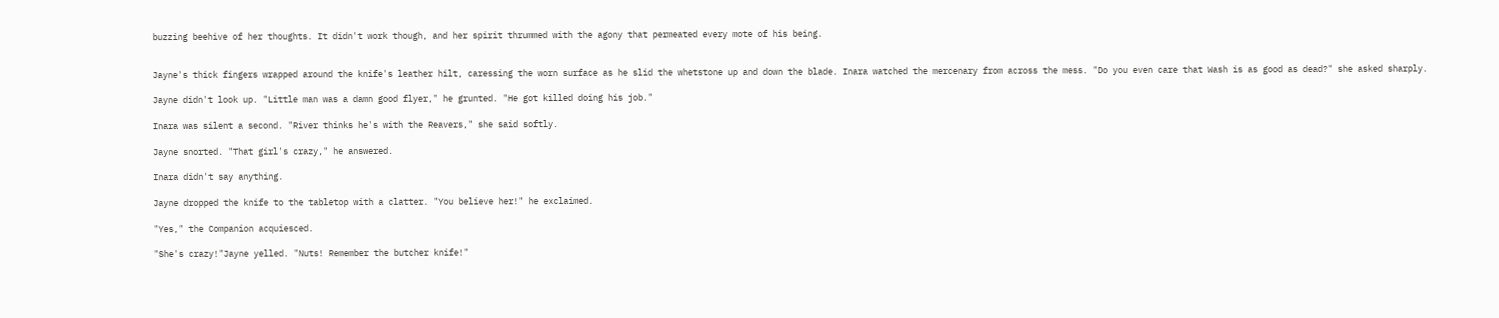buzzing beehive of her thoughts. It didn't work though, and her spirit thrummed with the agony that permeated every mote of his being.


Jayne's thick fingers wrapped around the knife's leather hilt, caressing the worn surface as he slid the whetstone up and down the blade. Inara watched the mercenary from across the mess. "Do you even care that Wash is as good as dead?" she asked sharply.

Jayne didn't look up. "Little man was a damn good flyer," he grunted. "He got killed doing his job."

Inara was silent a second. "River thinks he's with the Reavers," she said softly.

Jayne snorted. "That girl's crazy," he answered.

Inara didn't say anything.

Jayne dropped the knife to the tabletop with a clatter. "You believe her!" he exclaimed.

"Yes," the Companion acquiesced.

"She's crazy!"Jayne yelled. "Nuts! Remember the butcher knife!"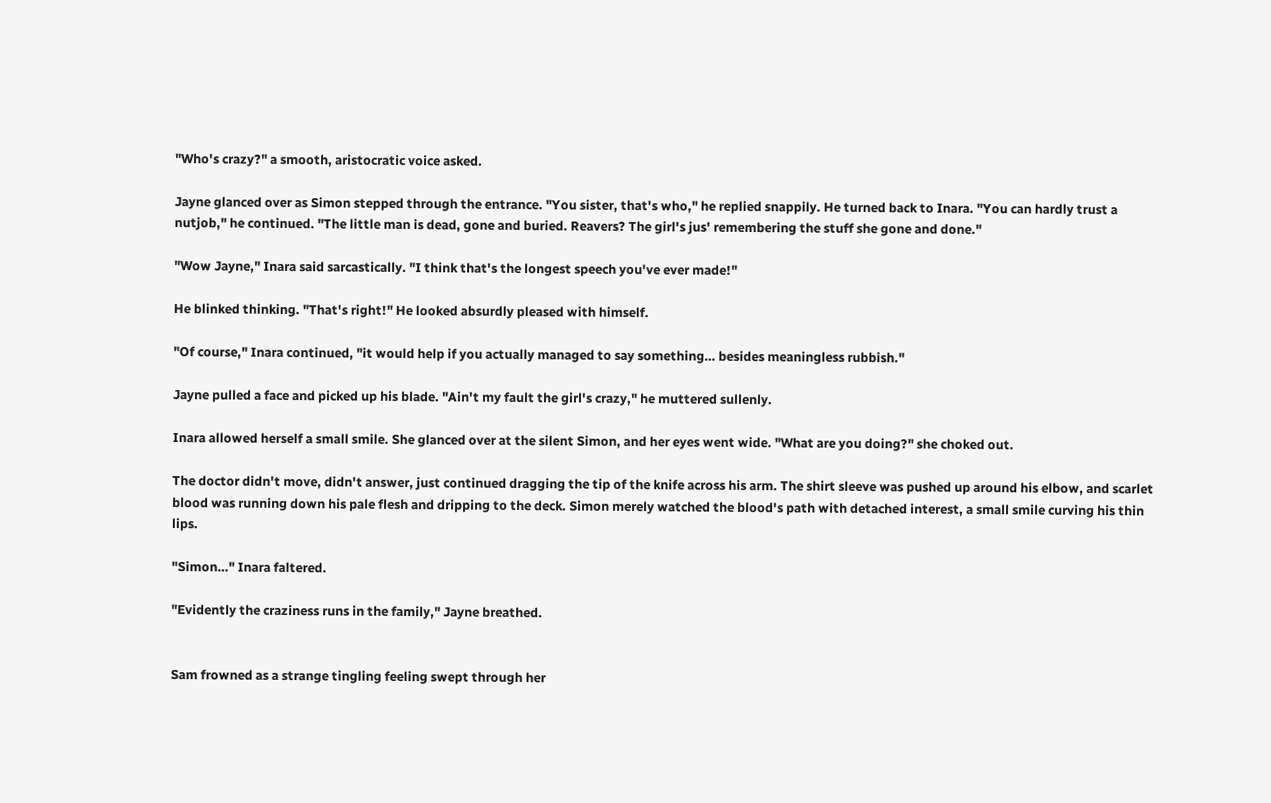"Who's crazy?" a smooth, aristocratic voice asked.

Jayne glanced over as Simon stepped through the entrance. "You sister, that's who," he replied snappily. He turned back to Inara. "You can hardly trust a nutjob," he continued. "The little man is dead, gone and buried. Reavers? The girl's jus' remembering the stuff she gone and done."

"Wow Jayne," Inara said sarcastically. "I think that's the longest speech you've ever made!"

He blinked thinking. "That's right!" He looked absurdly pleased with himself.

"Of course," Inara continued, "it would help if you actually managed to say something… besides meaningless rubbish."

Jayne pulled a face and picked up his blade. "Ain't my fault the girl's crazy," he muttered sullenly.

Inara allowed herself a small smile. She glanced over at the silent Simon, and her eyes went wide. "What are you doing?" she choked out.

The doctor didn't move, didn't answer, just continued dragging the tip of the knife across his arm. The shirt sleeve was pushed up around his elbow, and scarlet blood was running down his pale flesh and dripping to the deck. Simon merely watched the blood's path with detached interest, a small smile curving his thin lips.

"Simon…" Inara faltered.

"Evidently the craziness runs in the family," Jayne breathed.


Sam frowned as a strange tingling feeling swept through her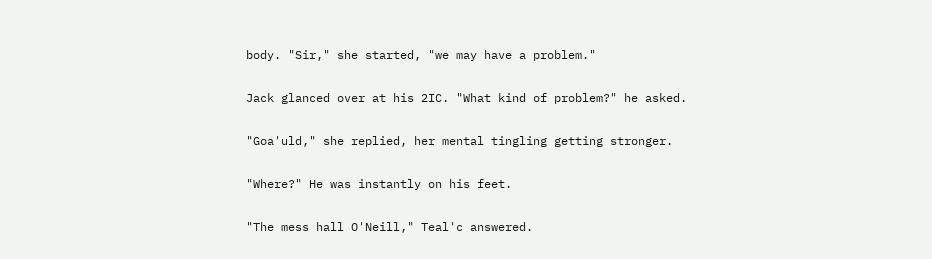body. "Sir," she started, "we may have a problem."

Jack glanced over at his 2IC. "What kind of problem?" he asked.

"Goa'uld," she replied, her mental tingling getting stronger.

"Where?" He was instantly on his feet.

"The mess hall O'Neill," Teal'c answered.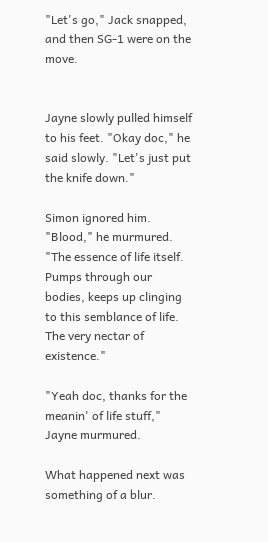"Let's go," Jack snapped, and then SG-1 were on the move.


Jayne slowly pulled himself to his feet. "Okay doc," he said slowly. "Let's just put the knife down."

Simon ignored him. "Blood," he murmured. "The essence of life itself. Pumps through our bodies, keeps up clinging to this semblance of life. The very nectar of existence."

"Yeah doc, thanks for the meanin' of life stuff," Jayne murmured.

What happened next was something of a blur.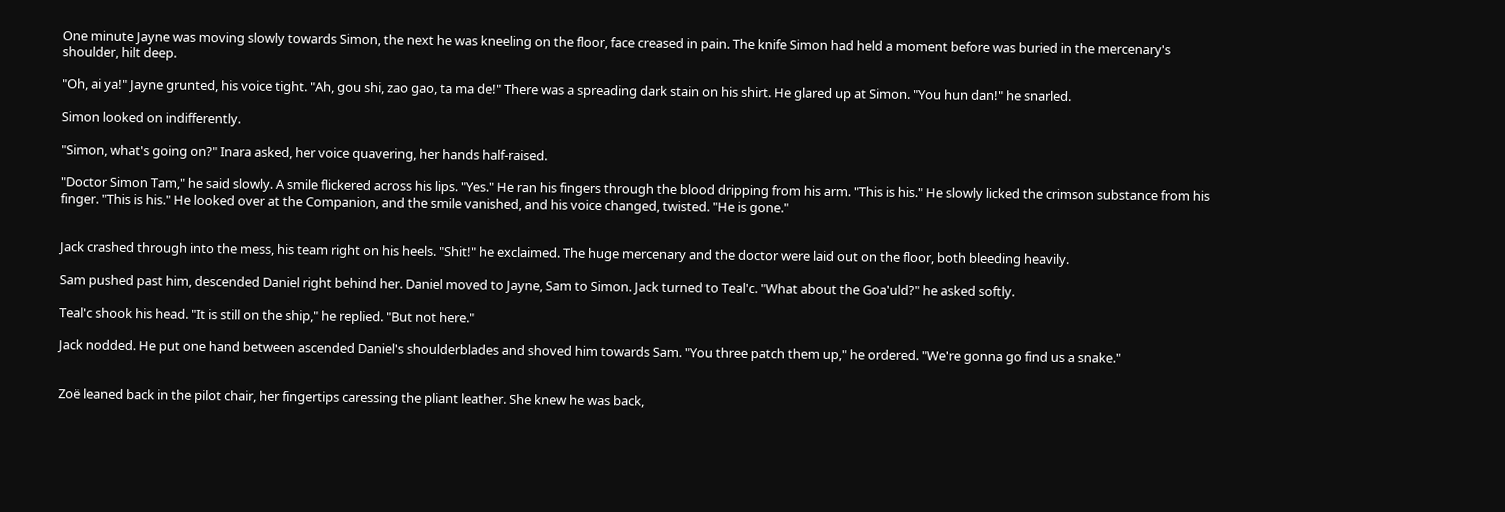One minute Jayne was moving slowly towards Simon, the next he was kneeling on the floor, face creased in pain. The knife Simon had held a moment before was buried in the mercenary's shoulder, hilt deep.

"Oh, ai ya!" Jayne grunted, his voice tight. "Ah, gou shi, zao gao, ta ma de!" There was a spreading dark stain on his shirt. He glared up at Simon. "You hun dan!" he snarled.

Simon looked on indifferently.

"Simon, what's going on?" Inara asked, her voice quavering, her hands half-raised.

"Doctor Simon Tam," he said slowly. A smile flickered across his lips. "Yes." He ran his fingers through the blood dripping from his arm. "This is his." He slowly licked the crimson substance from his finger. "This is his." He looked over at the Companion, and the smile vanished, and his voice changed, twisted. "He is gone."


Jack crashed through into the mess, his team right on his heels. "Shit!" he exclaimed. The huge mercenary and the doctor were laid out on the floor, both bleeding heavily.

Sam pushed past him, descended Daniel right behind her. Daniel moved to Jayne, Sam to Simon. Jack turned to Teal'c. "What about the Goa'uld?" he asked softly.

Teal'c shook his head. "It is still on the ship," he replied. "But not here."

Jack nodded. He put one hand between ascended Daniel's shoulderblades and shoved him towards Sam. "You three patch them up," he ordered. "We're gonna go find us a snake."


Zoë leaned back in the pilot chair, her fingertips caressing the pliant leather. She knew he was back,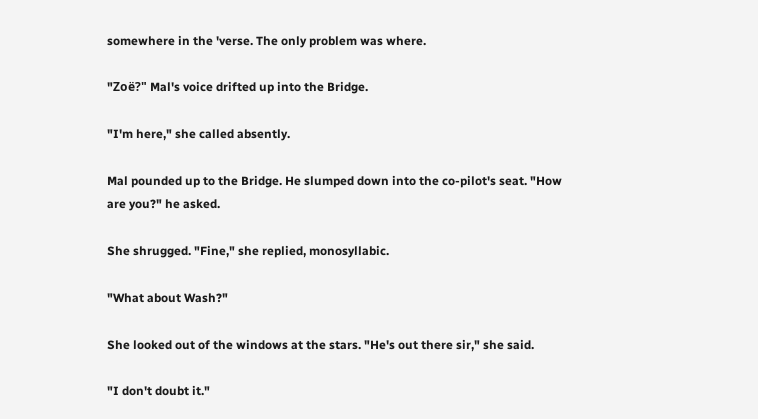somewhere in the 'verse. The only problem was where.

"Zoë?" Mal's voice drifted up into the Bridge.

"I'm here," she called absently.

Mal pounded up to the Bridge. He slumped down into the co-pilot's seat. "How are you?" he asked.

She shrugged. "Fine," she replied, monosyllabic.

"What about Wash?"

She looked out of the windows at the stars. "He's out there sir," she said.

"I don't doubt it."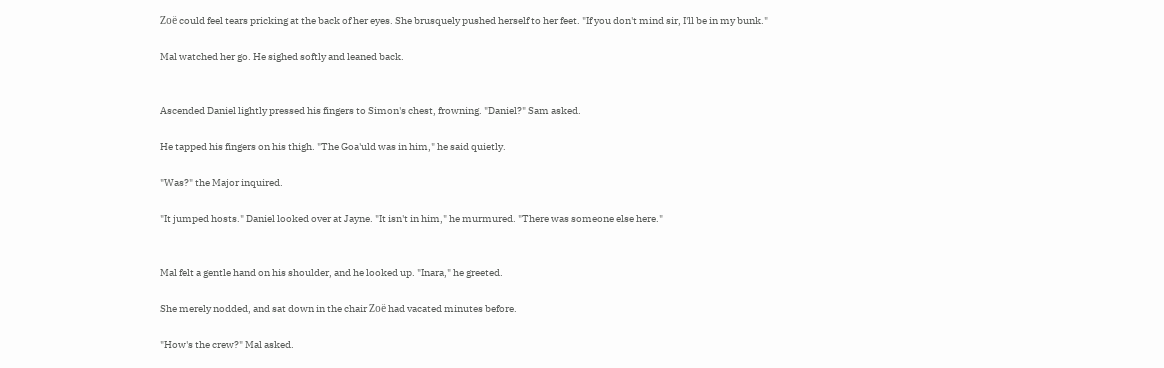Zoë could feel tears pricking at the back of her eyes. She brusquely pushed herself to her feet. "If you don't mind sir, I'll be in my bunk."

Mal watched her go. He sighed softly and leaned back.


Ascended Daniel lightly pressed his fingers to Simon's chest, frowning. "Daniel?" Sam asked.

He tapped his fingers on his thigh. "The Goa'uld was in him," he said quietly.

"Was?" the Major inquired.

"It jumped hosts." Daniel looked over at Jayne. "It isn't in him," he murmured. "There was someone else here."


Mal felt a gentle hand on his shoulder, and he looked up. "Inara," he greeted.

She merely nodded, and sat down in the chair Zoë had vacated minutes before.

"How's the crew?" Mal asked.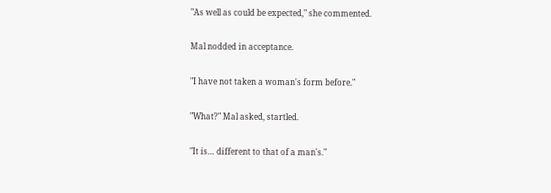"As well as could be expected," she commented.

Mal nodded in acceptance.

"I have not taken a woman's form before."

"What?" Mal asked, startled.

"It is… different to that of a man's."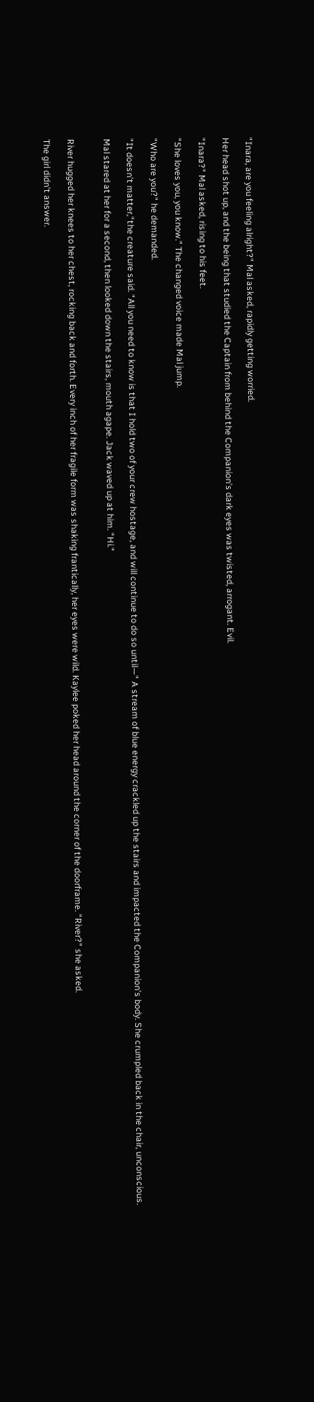"Inara, are you feeling alright?" Mal asked, rapidly getting worried.

Her head shot up, and the being that studied the Captain from behind the Companion's dark eyes was twisted, arrogant. Evil.

"Inara?" Mal asked, rising to his feet.

"She loves you, you know." The changed voice made Mal jump.

"Who are you?" he demanded.

"It doesn't matter,"the creature said. "All you need to know is that I hold two of your crew hostage, and will continue to do so until—" A stream of blue energy crackled up the stairs and impacted the Companion's body. She crumpled back in the chair, unconscious.

Mal stared at her for a second, then looked down the stairs, mouth agape. Jack waved up at him. "Hi."


River hugged her knees to her chest, rocking back and forth. Every inch of her fragile form was shaking frantically, her eyes were wild. Kaylee poked her head around the corner of the doorframe. "River?" she asked.

The girl didn't answer.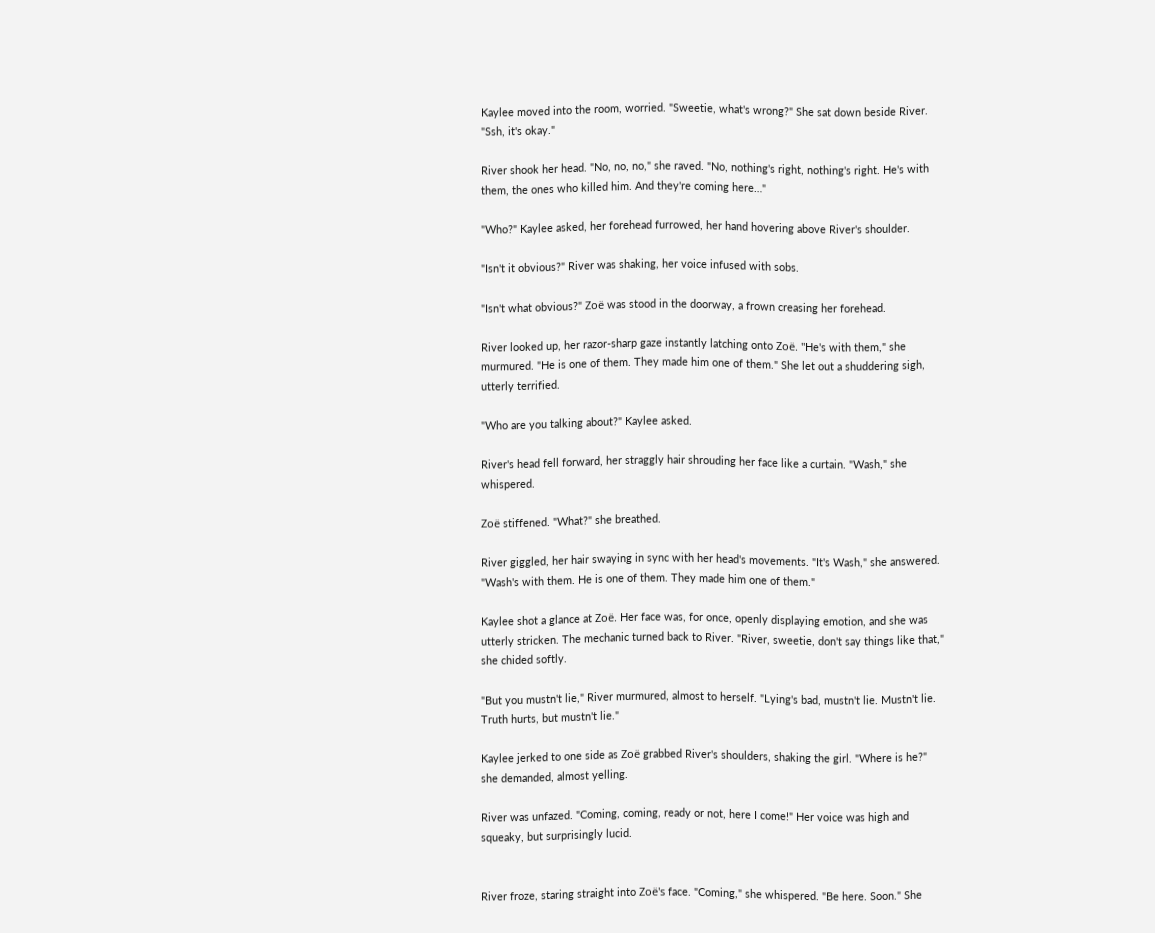Kaylee moved into the room, worried. "Sweetie, what's wrong?" She sat down beside River. "Ssh, it's okay."

River shook her head. "No, no, no," she raved. "No, nothing's right, nothing's right. He's with them, the ones who killed him. And they're coming here…"

"Who?" Kaylee asked, her forehead furrowed, her hand hovering above River's shoulder.

"Isn't it obvious?" River was shaking, her voice infused with sobs.

"Isn't what obvious?" Zoë was stood in the doorway, a frown creasing her forehead.

River looked up, her razor-sharp gaze instantly latching onto Zoë. "He's with them," she murmured. "He is one of them. They made him one of them." She let out a shuddering sigh, utterly terrified.

"Who are you talking about?" Kaylee asked.

River's head fell forward, her straggly hair shrouding her face like a curtain. "Wash," she whispered.

Zoë stiffened. "What?" she breathed.

River giggled, her hair swaying in sync with her head's movements. "It's Wash," she answered. "Wash's with them. He is one of them. They made him one of them."

Kaylee shot a glance at Zoë. Her face was, for once, openly displaying emotion, and she was utterly stricken. The mechanic turned back to River. "River, sweetie, don't say things like that," she chided softly.

"But you mustn't lie," River murmured, almost to herself. "Lying's bad, mustn't lie. Mustn't lie. Truth hurts, but mustn't lie."

Kaylee jerked to one side as Zoë grabbed River's shoulders, shaking the girl. "Where is he?" she demanded, almost yelling.

River was unfazed. "Coming, coming, ready or not, here I come!" Her voice was high and squeaky, but surprisingly lucid.


River froze, staring straight into Zoë's face. "Coming," she whispered. "Be here. Soon." She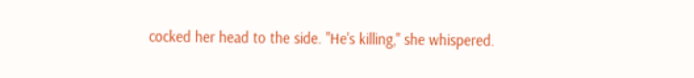cocked her head to the side. "He's killing," she whispered.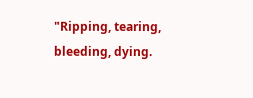"Ripping, tearing, bleeding, dying.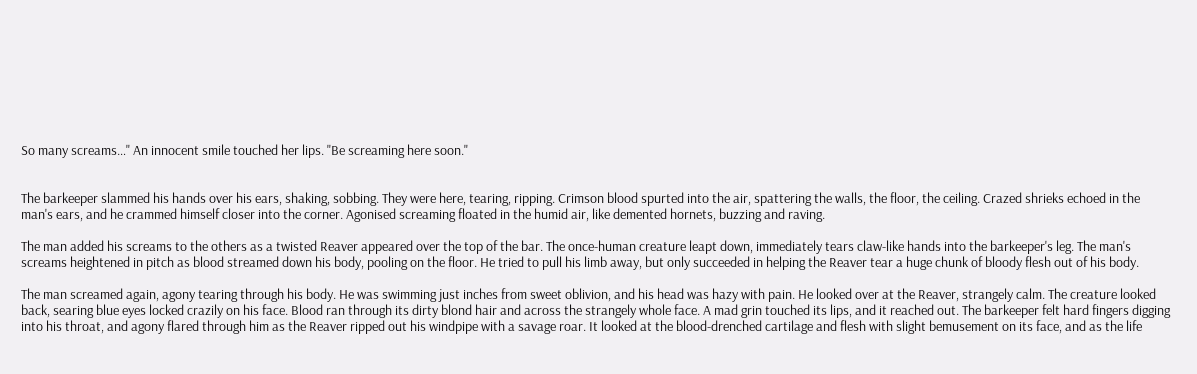So many screams…" An innocent smile touched her lips. "Be screaming here soon."


The barkeeper slammed his hands over his ears, shaking, sobbing. They were here, tearing, ripping. Crimson blood spurted into the air, spattering the walls, the floor, the ceiling. Crazed shrieks echoed in the man's ears, and he crammed himself closer into the corner. Agonised screaming floated in the humid air, like demented hornets, buzzing and raving.

The man added his screams to the others as a twisted Reaver appeared over the top of the bar. The once-human creature leapt down, immediately tears claw-like hands into the barkeeper's leg. The man's screams heightened in pitch as blood streamed down his body, pooling on the floor. He tried to pull his limb away, but only succeeded in helping the Reaver tear a huge chunk of bloody flesh out of his body.

The man screamed again, agony tearing through his body. He was swimming just inches from sweet oblivion, and his head was hazy with pain. He looked over at the Reaver, strangely calm. The creature looked back, searing blue eyes locked crazily on his face. Blood ran through its dirty blond hair and across the strangely whole face. A mad grin touched its lips, and it reached out. The barkeeper felt hard fingers digging into his throat, and agony flared through him as the Reaver ripped out his windpipe with a savage roar. It looked at the blood-drenched cartilage and flesh with slight bemusement on its face, and as the life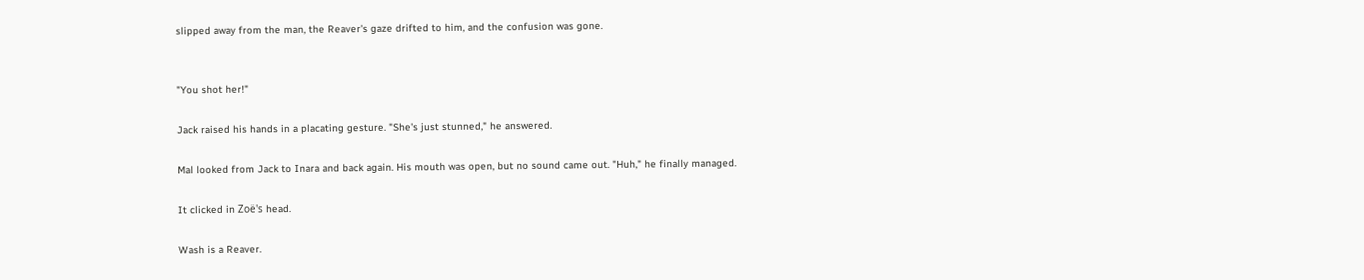slipped away from the man, the Reaver's gaze drifted to him, and the confusion was gone.


"You shot her!"

Jack raised his hands in a placating gesture. "She's just stunned," he answered.

Mal looked from Jack to Inara and back again. His mouth was open, but no sound came out. "Huh," he finally managed.

It clicked in Zoë's head.

Wash is a Reaver.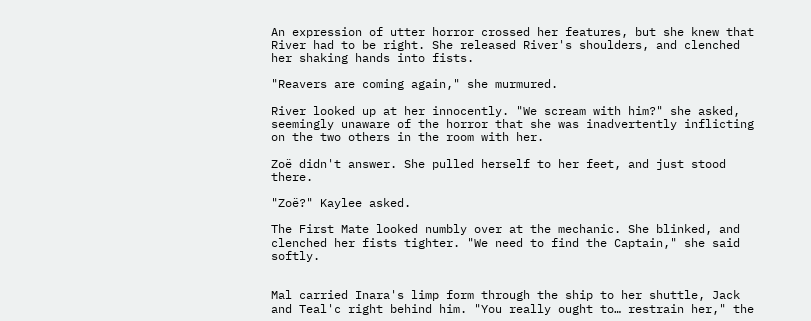An expression of utter horror crossed her features, but she knew that River had to be right. She released River's shoulders, and clenched her shaking hands into fists.

"Reavers are coming again," she murmured.

River looked up at her innocently. "We scream with him?" she asked, seemingly unaware of the horror that she was inadvertently inflicting on the two others in the room with her.

Zoë didn't answer. She pulled herself to her feet, and just stood there.

"Zoë?" Kaylee asked.

The First Mate looked numbly over at the mechanic. She blinked, and clenched her fists tighter. "We need to find the Captain," she said softly.


Mal carried Inara's limp form through the ship to her shuttle, Jack and Teal'c right behind him. "You really ought to… restrain her," the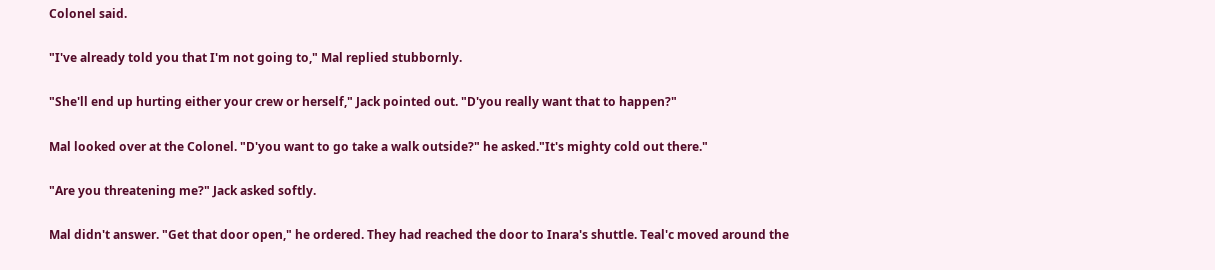Colonel said.

"I've already told you that I'm not going to," Mal replied stubbornly.

"She'll end up hurting either your crew or herself," Jack pointed out. "D'you really want that to happen?"

Mal looked over at the Colonel. "D'you want to go take a walk outside?" he asked."It's mighty cold out there."

"Are you threatening me?" Jack asked softly.

Mal didn't answer. "Get that door open," he ordered. They had reached the door to Inara's shuttle. Teal'c moved around the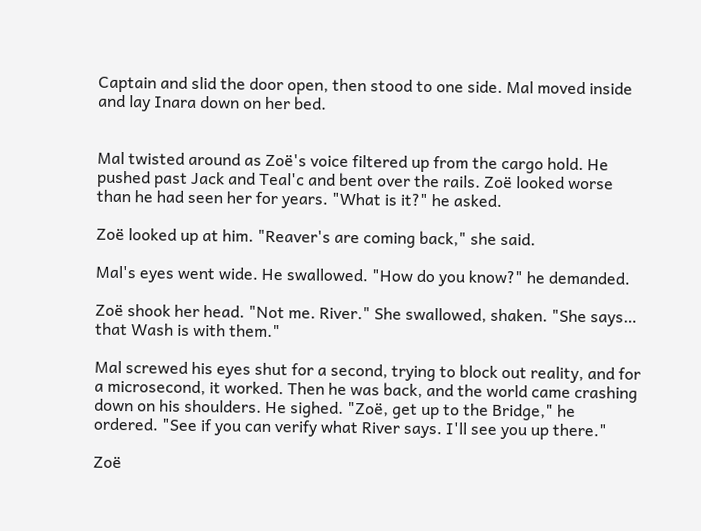Captain and slid the door open, then stood to one side. Mal moved inside and lay Inara down on her bed.


Mal twisted around as Zoë's voice filtered up from the cargo hold. He pushed past Jack and Teal'c and bent over the rails. Zoë looked worse than he had seen her for years. "What is it?" he asked.

Zoë looked up at him. "Reaver's are coming back," she said.

Mal's eyes went wide. He swallowed. "How do you know?" he demanded.

Zoë shook her head. "Not me. River." She swallowed, shaken. "She says… that Wash is with them."

Mal screwed his eyes shut for a second, trying to block out reality, and for a microsecond, it worked. Then he was back, and the world came crashing down on his shoulders. He sighed. "Zoë, get up to the Bridge," he ordered. "See if you can verify what River says. I'll see you up there."

Zoë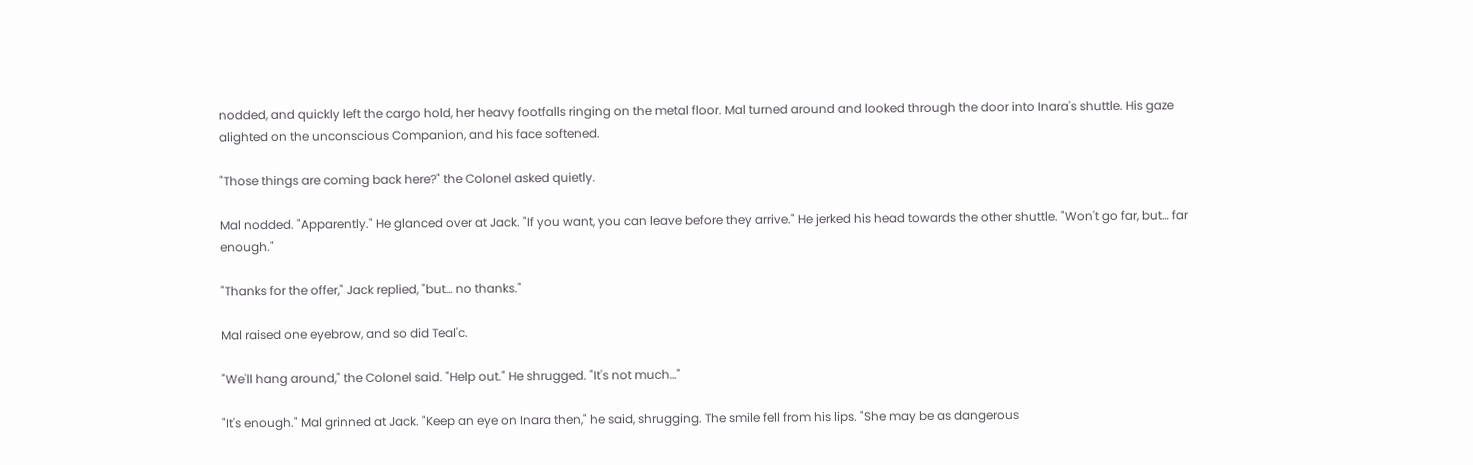nodded, and quickly left the cargo hold, her heavy footfalls ringing on the metal floor. Mal turned around and looked through the door into Inara's shuttle. His gaze alighted on the unconscious Companion, and his face softened.

"Those things are coming back here?" the Colonel asked quietly.

Mal nodded. "Apparently." He glanced over at Jack. "If you want, you can leave before they arrive." He jerked his head towards the other shuttle. "Won't go far, but… far enough."

"Thanks for the offer," Jack replied, "but… no thanks."

Mal raised one eyebrow, and so did Teal'c.

"We'll hang around," the Colonel said. "Help out." He shrugged. "It's not much…"

"It's enough." Mal grinned at Jack. "Keep an eye on Inara then," he said, shrugging. The smile fell from his lips. "She may be as dangerous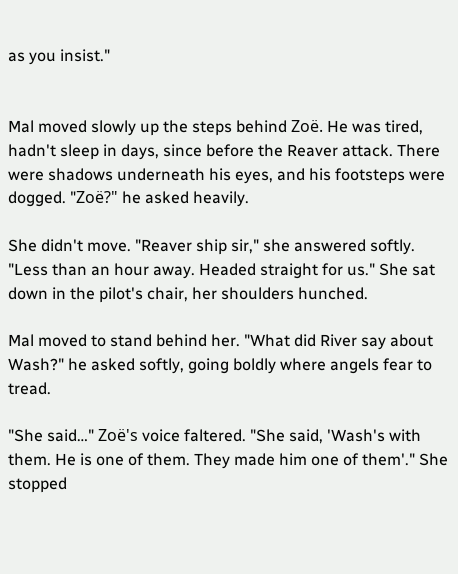as you insist."


Mal moved slowly up the steps behind Zoë. He was tired, hadn't sleep in days, since before the Reaver attack. There were shadows underneath his eyes, and his footsteps were dogged. "Zoë?" he asked heavily.

She didn't move. "Reaver ship sir," she answered softly. "Less than an hour away. Headed straight for us." She sat down in the pilot's chair, her shoulders hunched.

Mal moved to stand behind her. "What did River say about Wash?" he asked softly, going boldly where angels fear to tread.

"She said…" Zoë's voice faltered. "She said, 'Wash's with them. He is one of them. They made him one of them'." She stopped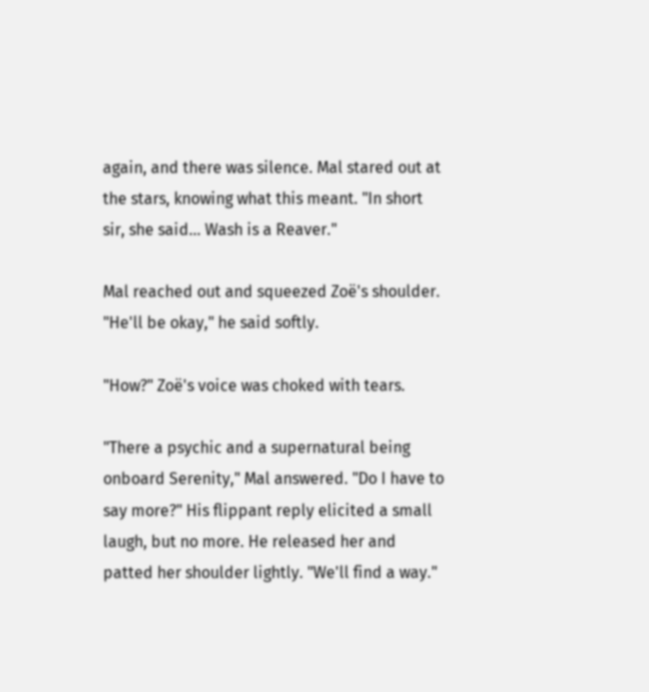again, and there was silence. Mal stared out at the stars, knowing what this meant. "In short sir, she said… Wash is a Reaver."

Mal reached out and squeezed Zoë's shoulder. "He'll be okay," he said softly.

"How?" Zoë's voice was choked with tears.

"There a psychic and a supernatural being onboard Serenity," Mal answered. "Do I have to say more?" His flippant reply elicited a small laugh, but no more. He released her and patted her shoulder lightly. "We'll find a way."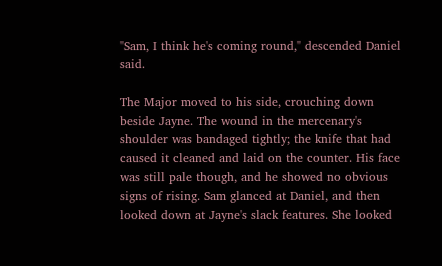"Sam, I think he's coming round," descended Daniel said.

The Major moved to his side, crouching down beside Jayne. The wound in the mercenary's shoulder was bandaged tightly; the knife that had caused it cleaned and laid on the counter. His face was still pale though, and he showed no obvious signs of rising. Sam glanced at Daniel, and then looked down at Jayne's slack features. She looked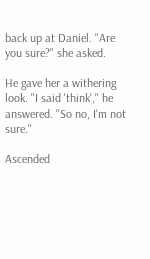back up at Daniel. "Are you sure?" she asked.

He gave her a withering look. "I said 'think'," he answered. "So no, I'm not sure."

Ascended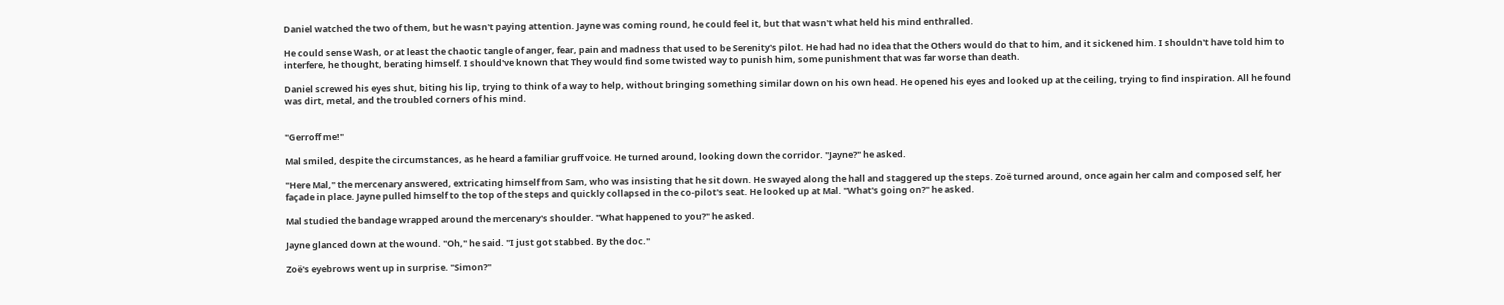Daniel watched the two of them, but he wasn't paying attention. Jayne was coming round, he could feel it, but that wasn't what held his mind enthralled.

He could sense Wash, or at least the chaotic tangle of anger, fear, pain and madness that used to be Serenity's pilot. He had had no idea that the Others would do that to him, and it sickened him. I shouldn't have told him to interfere, he thought, berating himself. I should've known that They would find some twisted way to punish him, some punishment that was far worse than death.

Daniel screwed his eyes shut, biting his lip, trying to think of a way to help, without bringing something similar down on his own head. He opened his eyes and looked up at the ceiling, trying to find inspiration. All he found was dirt, metal, and the troubled corners of his mind.


"Gerroff me!"

Mal smiled, despite the circumstances, as he heard a familiar gruff voice. He turned around, looking down the corridor. "Jayne?" he asked.

"Here Mal," the mercenary answered, extricating himself from Sam, who was insisting that he sit down. He swayed along the hall and staggered up the steps. Zoë turned around, once again her calm and composed self, her façade in place. Jayne pulled himself to the top of the steps and quickly collapsed in the co-pilot's seat. He looked up at Mal. "What's going on?" he asked.

Mal studied the bandage wrapped around the mercenary's shoulder. "What happened to you?" he asked.

Jayne glanced down at the wound. "Oh," he said. "I just got stabbed. By the doc."

Zoë's eyebrows went up in surprise. "Simon?"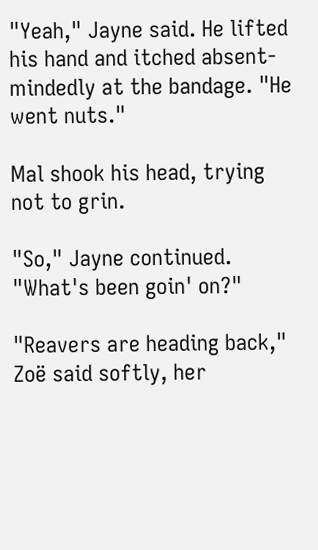"Yeah," Jayne said. He lifted his hand and itched absent-mindedly at the bandage. "He went nuts."

Mal shook his head, trying not to grin.

"So," Jayne continued. "What's been goin' on?"

"Reavers are heading back," Zoë said softly, her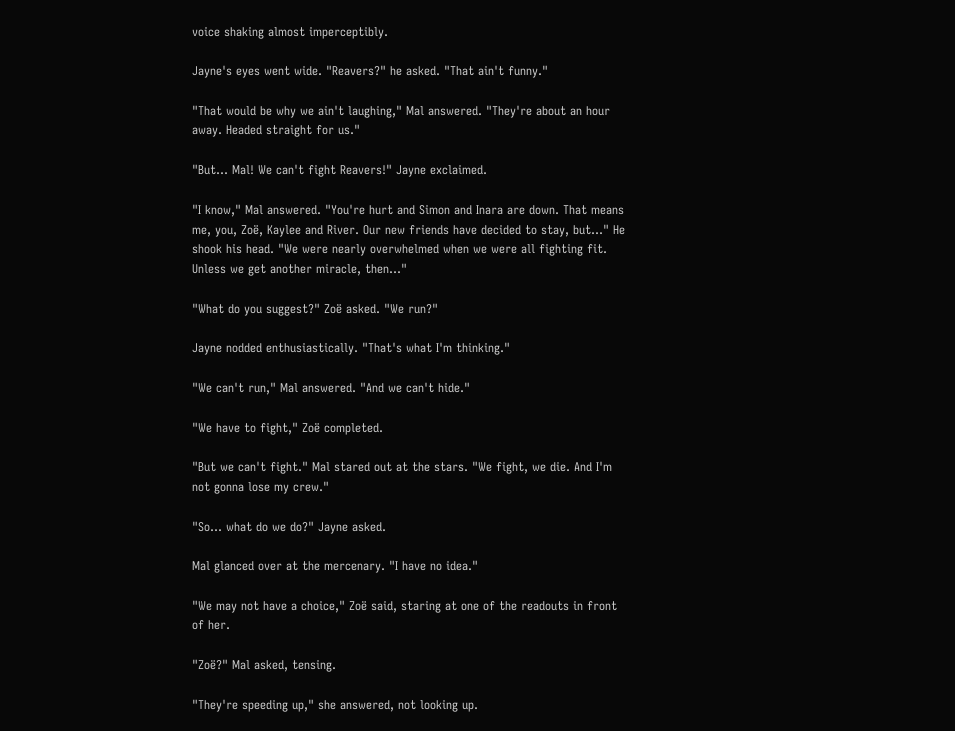voice shaking almost imperceptibly.

Jayne's eyes went wide. "Reavers?" he asked. "That ain't funny."

"That would be why we ain't laughing," Mal answered. "They're about an hour away. Headed straight for us."

"But… Mal! We can't fight Reavers!" Jayne exclaimed.

"I know," Mal answered. "You're hurt and Simon and Inara are down. That means me, you, Zoë, Kaylee and River. Our new friends have decided to stay, but…" He shook his head. "We were nearly overwhelmed when we were all fighting fit. Unless we get another miracle, then…"

"What do you suggest?" Zoë asked. "We run?"

Jayne nodded enthusiastically. "That's what I'm thinking."

"We can't run," Mal answered. "And we can't hide."

"We have to fight," Zoë completed.

"But we can't fight." Mal stared out at the stars. "We fight, we die. And I'm not gonna lose my crew."

"So… what do we do?" Jayne asked.

Mal glanced over at the mercenary. "I have no idea."

"We may not have a choice," Zoë said, staring at one of the readouts in front of her.

"Zoë?" Mal asked, tensing.

"They're speeding up," she answered, not looking up.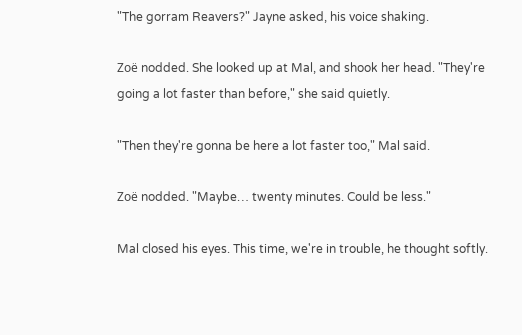"The gorram Reavers?" Jayne asked, his voice shaking.

Zoë nodded. She looked up at Mal, and shook her head. "They're going a lot faster than before," she said quietly.

"Then they're gonna be here a lot faster too," Mal said.

Zoë nodded. "Maybe… twenty minutes. Could be less."

Mal closed his eyes. This time, we're in trouble, he thought softly.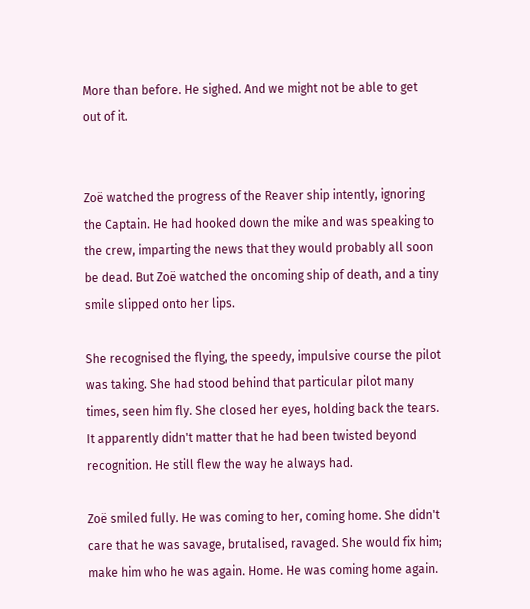More than before. He sighed. And we might not be able to get out of it.


Zoë watched the progress of the Reaver ship intently, ignoring the Captain. He had hooked down the mike and was speaking to the crew, imparting the news that they would probably all soon be dead. But Zoë watched the oncoming ship of death, and a tiny smile slipped onto her lips.

She recognised the flying, the speedy, impulsive course the pilot was taking. She had stood behind that particular pilot many times, seen him fly. She closed her eyes, holding back the tears. It apparently didn't matter that he had been twisted beyond recognition. He still flew the way he always had.

Zoë smiled fully. He was coming to her, coming home. She didn't care that he was savage, brutalised, ravaged. She would fix him; make him who he was again. Home. He was coming home again.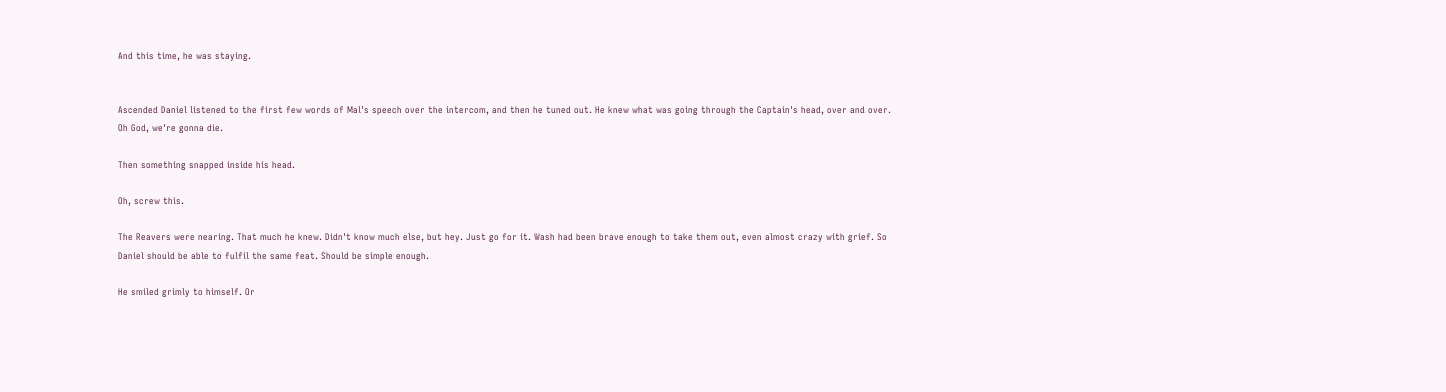And this time, he was staying.


Ascended Daniel listened to the first few words of Mal's speech over the intercom, and then he tuned out. He knew what was going through the Captain's head, over and over. Oh God, we're gonna die.

Then something snapped inside his head.

Oh, screw this.

The Reavers were nearing. That much he knew. Didn't know much else, but hey. Just go for it. Wash had been brave enough to take them out, even almost crazy with grief. So Daniel should be able to fulfil the same feat. Should be simple enough.

He smiled grimly to himself. Or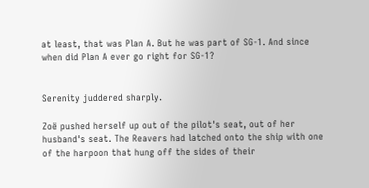at least, that was Plan A. But he was part of SG-1. And since when did Plan A ever go right for SG-1?


Serenity juddered sharply.

Zoë pushed herself up out of the pilot's seat, out of her husband's seat. The Reavers had latched onto the ship with one of the harpoon that hung off the sides of their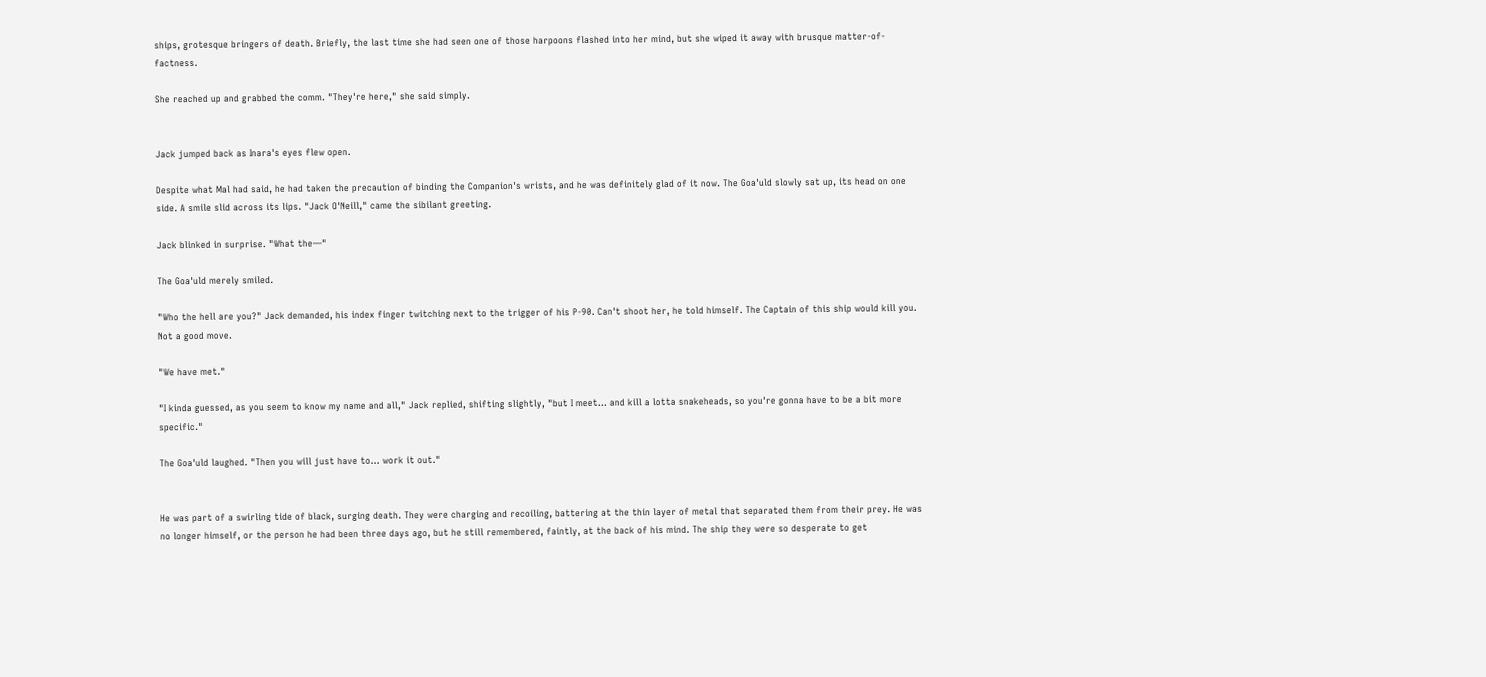ships, grotesque bringers of death. Briefly, the last time she had seen one of those harpoons flashed into her mind, but she wiped it away with brusque matter-of-factness.

She reached up and grabbed the comm. "They're here," she said simply.


Jack jumped back as Inara's eyes flew open.

Despite what Mal had said, he had taken the precaution of binding the Companion's wrists, and he was definitely glad of it now. The Goa'uld slowly sat up, its head on one side. A smile slid across its lips. "Jack O'Neill," came the sibilant greeting.

Jack blinked in surprise. "What the—"

The Goa'uld merely smiled.

"Who the hell are you?" Jack demanded, his index finger twitching next to the trigger of his P-90. Can't shoot her, he told himself. The Captain of this ship would kill you. Not a good move.

"We have met."

"I kinda guessed, as you seem to know my name and all," Jack replied, shifting slightly, "but I meet… and kill a lotta snakeheads, so you're gonna have to be a bit more specific."

The Goa'uld laughed. "Then you will just have to… work it out."


He was part of a swirling tide of black, surging death. They were charging and recoiling, battering at the thin layer of metal that separated them from their prey. He was no longer himself, or the person he had been three days ago, but he still remembered, faintly, at the back of his mind. The ship they were so desperate to get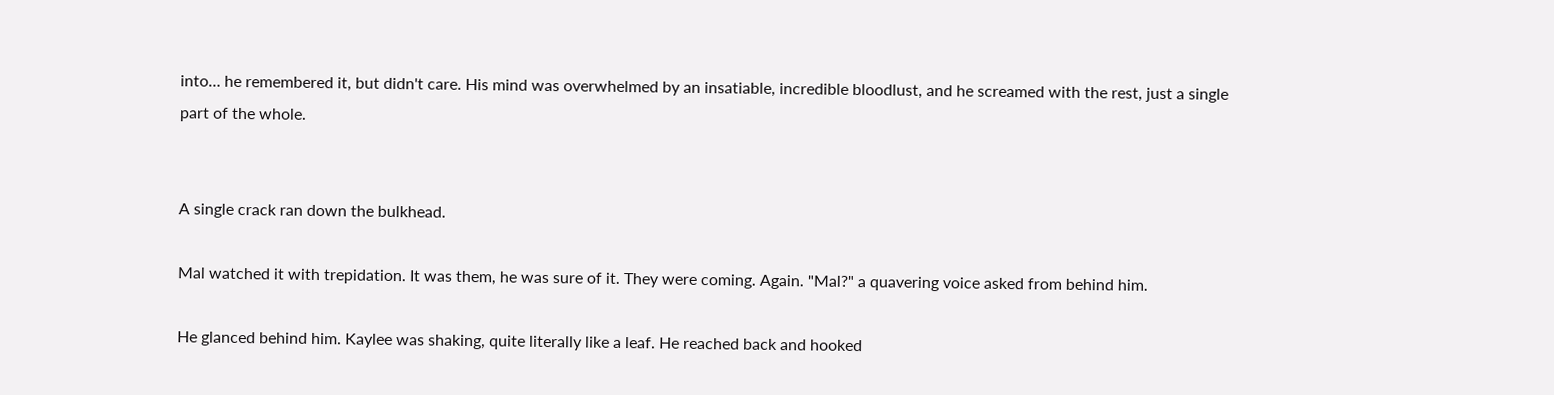into… he remembered it, but didn't care. His mind was overwhelmed by an insatiable, incredible bloodlust, and he screamed with the rest, just a single part of the whole.


A single crack ran down the bulkhead.

Mal watched it with trepidation. It was them, he was sure of it. They were coming. Again. "Mal?" a quavering voice asked from behind him.

He glanced behind him. Kaylee was shaking, quite literally like a leaf. He reached back and hooked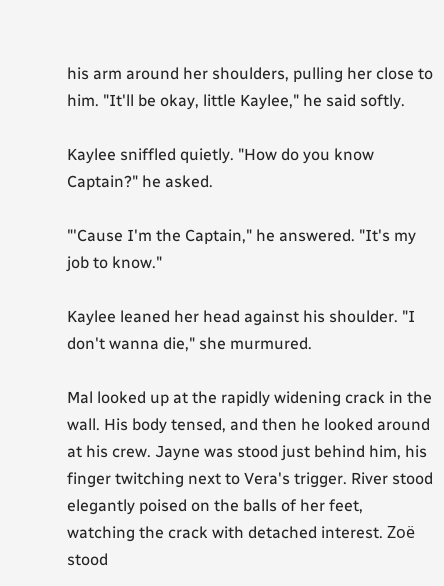his arm around her shoulders, pulling her close to him. "It'll be okay, little Kaylee," he said softly.

Kaylee sniffled quietly. "How do you know Captain?" he asked.

"'Cause I'm the Captain," he answered. "It's my job to know."

Kaylee leaned her head against his shoulder. "I don't wanna die," she murmured.

Mal looked up at the rapidly widening crack in the wall. His body tensed, and then he looked around at his crew. Jayne was stood just behind him, his finger twitching next to Vera's trigger. River stood elegantly poised on the balls of her feet, watching the crack with detached interest. Zoë stood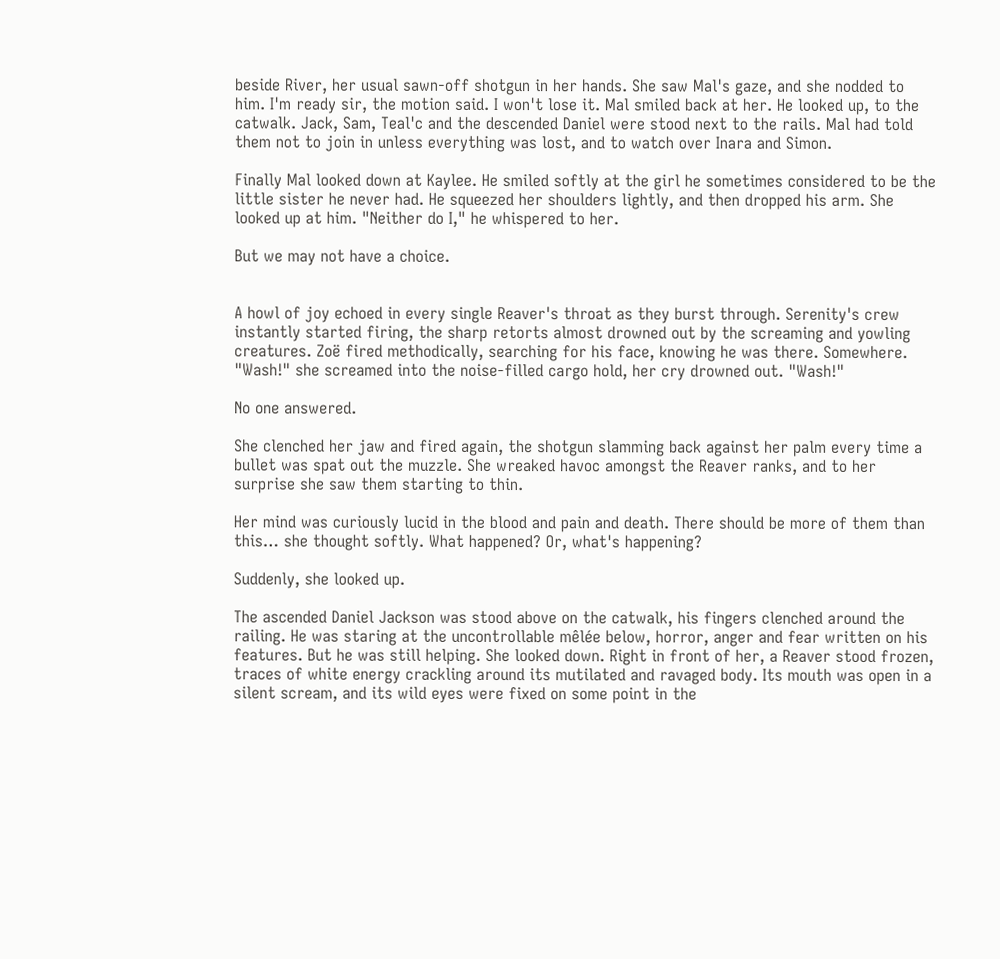beside River, her usual sawn-off shotgun in her hands. She saw Mal's gaze, and she nodded to him. I'm ready sir, the motion said. I won't lose it. Mal smiled back at her. He looked up, to the catwalk. Jack, Sam, Teal'c and the descended Daniel were stood next to the rails. Mal had told them not to join in unless everything was lost, and to watch over Inara and Simon.

Finally Mal looked down at Kaylee. He smiled softly at the girl he sometimes considered to be the little sister he never had. He squeezed her shoulders lightly, and then dropped his arm. She looked up at him. "Neither do I," he whispered to her.

But we may not have a choice.


A howl of joy echoed in every single Reaver's throat as they burst through. Serenity's crew instantly started firing, the sharp retorts almost drowned out by the screaming and yowling creatures. Zoë fired methodically, searching for his face, knowing he was there. Somewhere. "Wash!" she screamed into the noise-filled cargo hold, her cry drowned out. "Wash!"

No one answered.

She clenched her jaw and fired again, the shotgun slamming back against her palm every time a bullet was spat out the muzzle. She wreaked havoc amongst the Reaver ranks, and to her surprise she saw them starting to thin.

Her mind was curiously lucid in the blood and pain and death. There should be more of them than this… she thought softly. What happened? Or, what's happening?

Suddenly, she looked up.

The ascended Daniel Jackson was stood above on the catwalk, his fingers clenched around the railing. He was staring at the uncontrollable mêlée below, horror, anger and fear written on his features. But he was still helping. She looked down. Right in front of her, a Reaver stood frozen, traces of white energy crackling around its mutilated and ravaged body. Its mouth was open in a silent scream, and its wild eyes were fixed on some point in the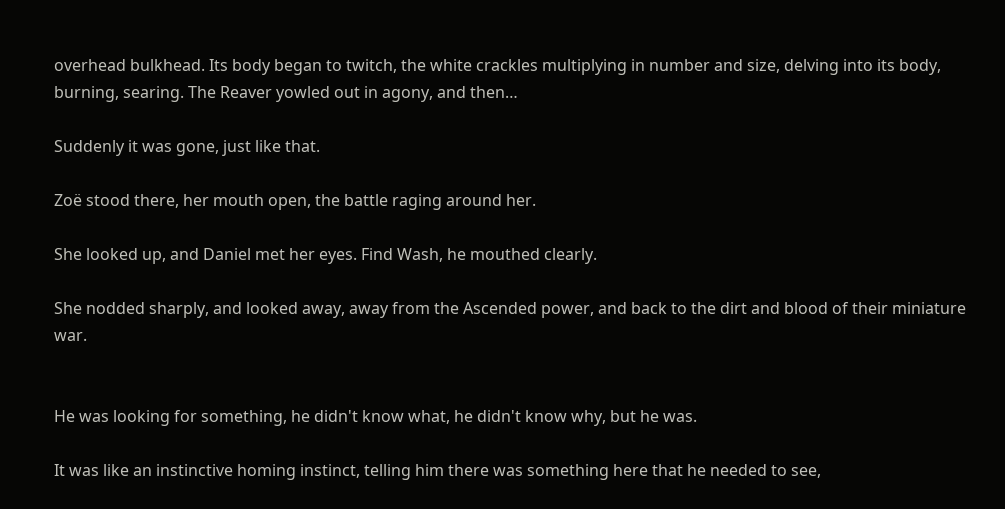overhead bulkhead. Its body began to twitch, the white crackles multiplying in number and size, delving into its body, burning, searing. The Reaver yowled out in agony, and then…

Suddenly it was gone, just like that.

Zoë stood there, her mouth open, the battle raging around her.

She looked up, and Daniel met her eyes. Find Wash, he mouthed clearly.

She nodded sharply, and looked away, away from the Ascended power, and back to the dirt and blood of their miniature war.


He was looking for something, he didn't know what, he didn't know why, but he was.

It was like an instinctive homing instinct, telling him there was something here that he needed to see,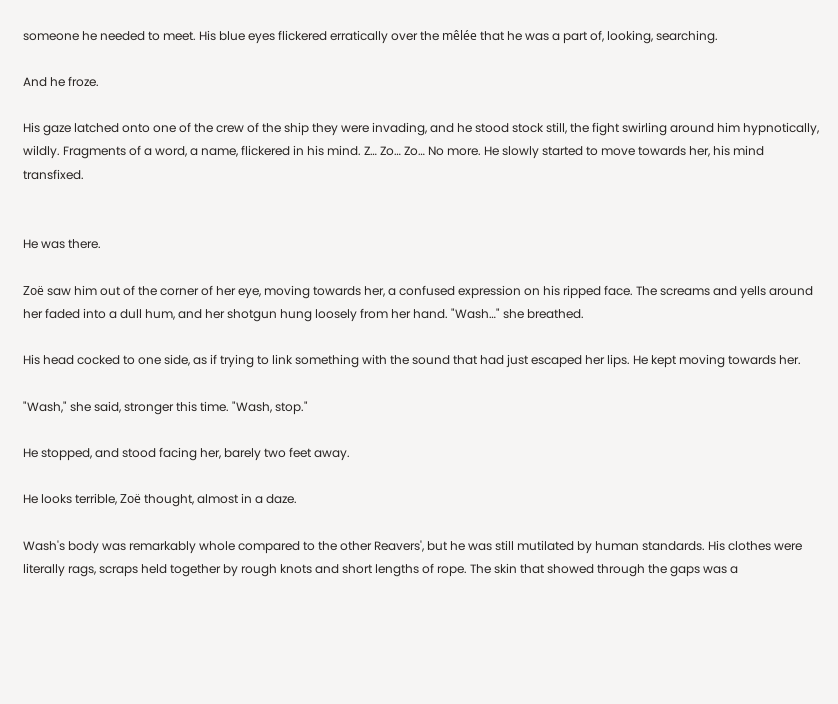someone he needed to meet. His blue eyes flickered erratically over the mêlée that he was a part of, looking, searching.

And he froze.

His gaze latched onto one of the crew of the ship they were invading, and he stood stock still, the fight swirling around him hypnotically, wildly. Fragments of a word, a name, flickered in his mind. Z… Zo… Zo… No more. He slowly started to move towards her, his mind transfixed.


He was there.

Zoë saw him out of the corner of her eye, moving towards her, a confused expression on his ripped face. The screams and yells around her faded into a dull hum, and her shotgun hung loosely from her hand. "Wash…" she breathed.

His head cocked to one side, as if trying to link something with the sound that had just escaped her lips. He kept moving towards her.

"Wash," she said, stronger this time. "Wash, stop."

He stopped, and stood facing her, barely two feet away.

He looks terrible, Zoë thought, almost in a daze.

Wash's body was remarkably whole compared to the other Reavers', but he was still mutilated by human standards. His clothes were literally rags, scraps held together by rough knots and short lengths of rope. The skin that showed through the gaps was a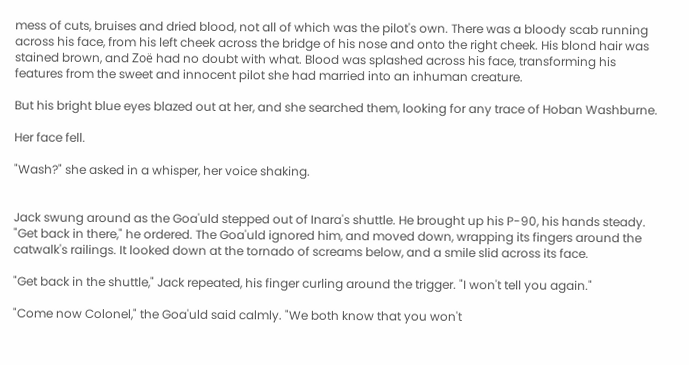mess of cuts, bruises and dried blood, not all of which was the pilot's own. There was a bloody scab running across his face, from his left cheek across the bridge of his nose and onto the right cheek. His blond hair was stained brown, and Zoë had no doubt with what. Blood was splashed across his face, transforming his features from the sweet and innocent pilot she had married into an inhuman creature.

But his bright blue eyes blazed out at her, and she searched them, looking for any trace of Hoban Washburne.

Her face fell.

"Wash?" she asked in a whisper, her voice shaking.


Jack swung around as the Goa'uld stepped out of Inara's shuttle. He brought up his P-90, his hands steady. "Get back in there," he ordered. The Goa'uld ignored him, and moved down, wrapping its fingers around the catwalk's railings. It looked down at the tornado of screams below, and a smile slid across its face.

"Get back in the shuttle," Jack repeated, his finger curling around the trigger. "I won't tell you again."

"Come now Colonel," the Goa'uld said calmly. "We both know that you won't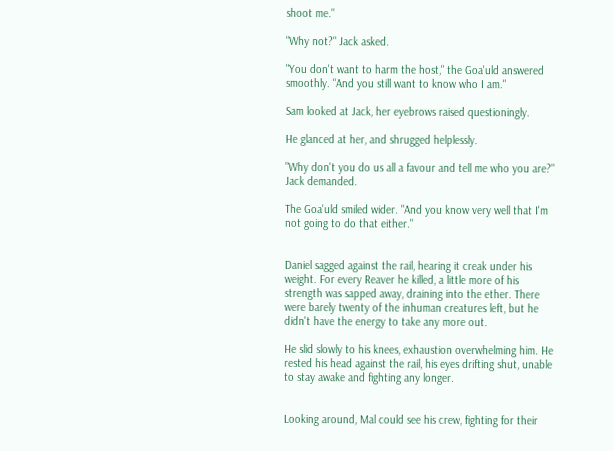shoot me."

"Why not?" Jack asked.

"You don't want to harm the host," the Goa'uld answered smoothly. "And you still want to know who I am."

Sam looked at Jack, her eyebrows raised questioningly.

He glanced at her, and shrugged helplessly.

"Why don't you do us all a favour and tell me who you are?" Jack demanded.

The Goa'uld smiled wider. "And you know very well that I'm not going to do that either."


Daniel sagged against the rail, hearing it creak under his weight. For every Reaver he killed, a little more of his strength was sapped away, draining into the ether. There were barely twenty of the inhuman creatures left, but he didn't have the energy to take any more out.

He slid slowly to his knees, exhaustion overwhelming him. He rested his head against the rail, his eyes drifting shut, unable to stay awake and fighting any longer.


Looking around, Mal could see his crew, fighting for their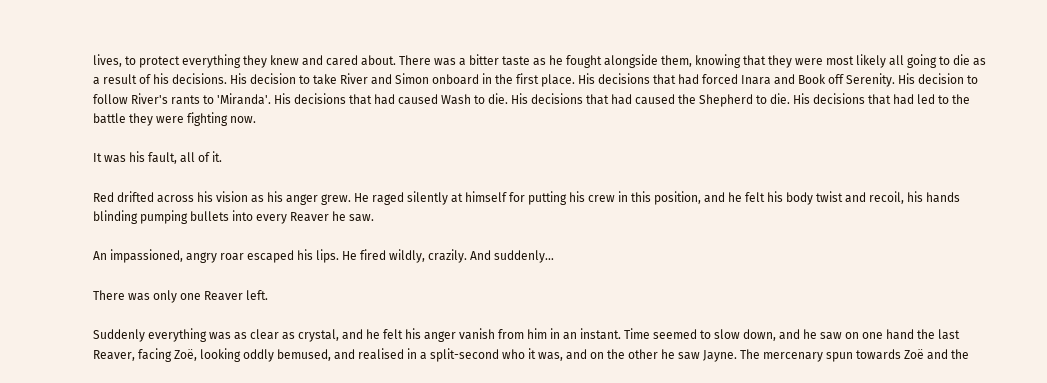lives, to protect everything they knew and cared about. There was a bitter taste as he fought alongside them, knowing that they were most likely all going to die as a result of his decisions. His decision to take River and Simon onboard in the first place. His decisions that had forced Inara and Book off Serenity. His decision to follow River's rants to 'Miranda'. His decisions that had caused Wash to die. His decisions that had caused the Shepherd to die. His decisions that had led to the battle they were fighting now.

It was his fault, all of it.

Red drifted across his vision as his anger grew. He raged silently at himself for putting his crew in this position, and he felt his body twist and recoil, his hands blinding pumping bullets into every Reaver he saw.

An impassioned, angry roar escaped his lips. He fired wildly, crazily. And suddenly…

There was only one Reaver left.

Suddenly everything was as clear as crystal, and he felt his anger vanish from him in an instant. Time seemed to slow down, and he saw on one hand the last Reaver, facing Zoë, looking oddly bemused, and realised in a split-second who it was, and on the other he saw Jayne. The mercenary spun towards Zoë and the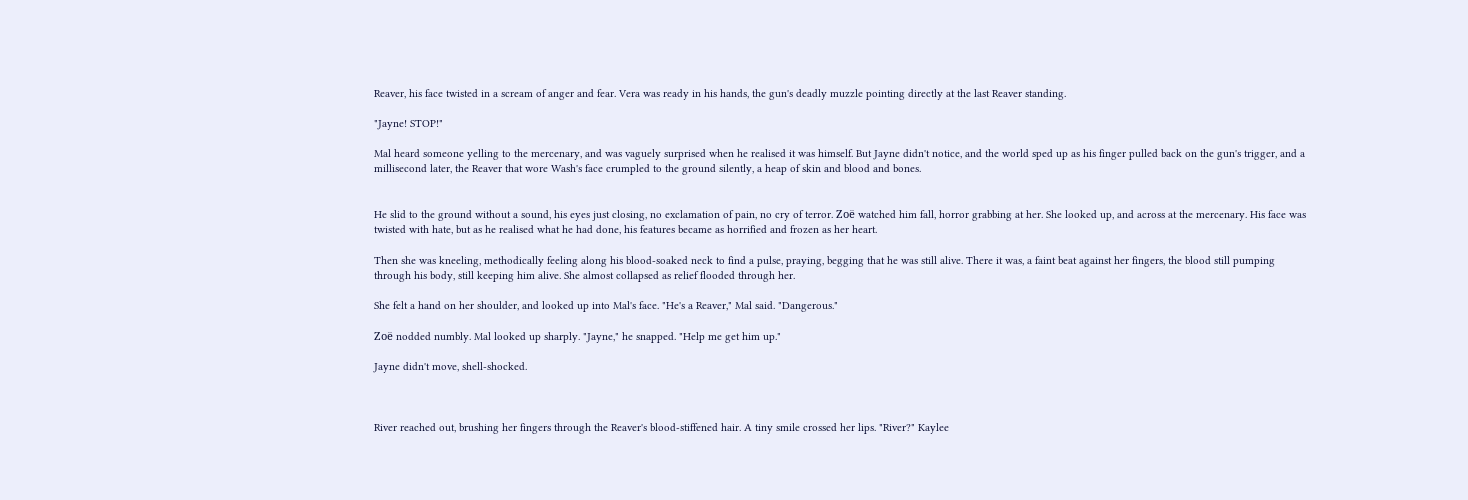Reaver, his face twisted in a scream of anger and fear. Vera was ready in his hands, the gun's deadly muzzle pointing directly at the last Reaver standing.

"Jayne! STOP!"

Mal heard someone yelling to the mercenary, and was vaguely surprised when he realised it was himself. But Jayne didn't notice, and the world sped up as his finger pulled back on the gun's trigger, and a millisecond later, the Reaver that wore Wash's face crumpled to the ground silently, a heap of skin and blood and bones.


He slid to the ground without a sound, his eyes just closing, no exclamation of pain, no cry of terror. Zoë watched him fall, horror grabbing at her. She looked up, and across at the mercenary. His face was twisted with hate, but as he realised what he had done, his features became as horrified and frozen as her heart.

Then she was kneeling, methodically feeling along his blood-soaked neck to find a pulse, praying, begging that he was still alive. There it was, a faint beat against her fingers, the blood still pumping through his body, still keeping him alive. She almost collapsed as relief flooded through her.

She felt a hand on her shoulder, and looked up into Mal's face. "He's a Reaver," Mal said. "Dangerous."

Zoë nodded numbly. Mal looked up sharply. "Jayne," he snapped. "Help me get him up."

Jayne didn't move, shell-shocked.



River reached out, brushing her fingers through the Reaver's blood-stiffened hair. A tiny smile crossed her lips. "River?" Kaylee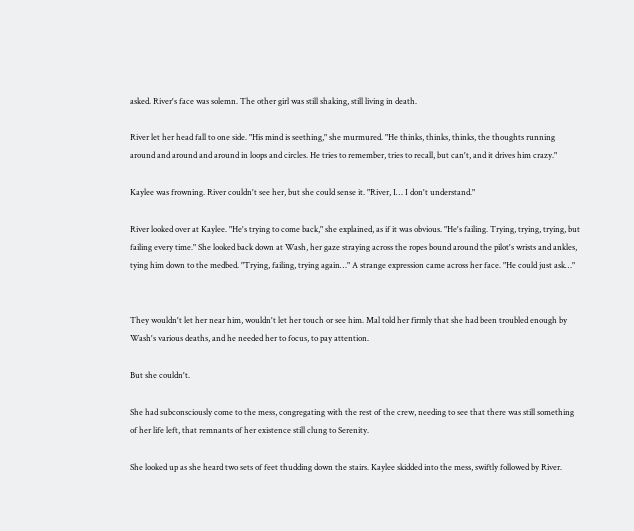asked. River's face was solemn. The other girl was still shaking, still living in death.

River let her head fall to one side. "His mind is seething," she murmured. "He thinks, thinks, thinks, the thoughts running around and around and around in loops and circles. He tries to remember, tries to recall, but can't, and it drives him crazy."

Kaylee was frowning. River couldn't see her, but she could sense it. "River, I… I don't understand."

River looked over at Kaylee. "He's trying to come back," she explained, as if it was obvious. "He's failing. Trying, trying, trying, but failing every time." She looked back down at Wash, her gaze straying across the ropes bound around the pilot's wrists and ankles, tying him down to the medbed. "Trying, failing, trying again…" A strange expression came across her face. "He could just ask…"


They wouldn't let her near him, wouldn't let her touch or see him. Mal told her firmly that she had been troubled enough by Wash's various deaths, and he needed her to focus, to pay attention.

But she couldn't.

She had subconsciously come to the mess, congregating with the rest of the crew, needing to see that there was still something of her life left, that remnants of her existence still clung to Serenity.

She looked up as she heard two sets of feet thudding down the stairs. Kaylee skidded into the mess, swiftly followed by River.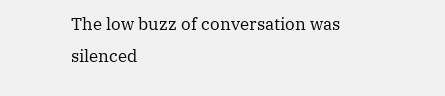The low buzz of conversation was silenced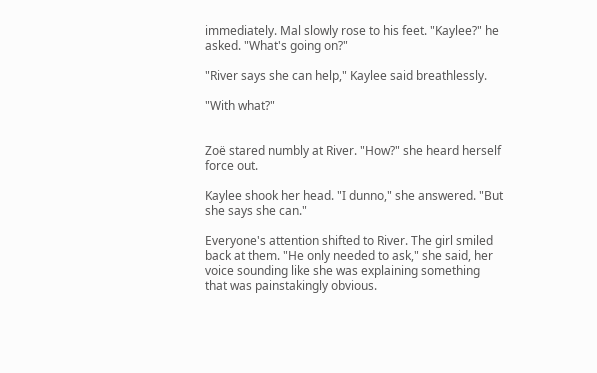immediately. Mal slowly rose to his feet. "Kaylee?" he asked. "What's going on?"

"River says she can help," Kaylee said breathlessly.

"With what?"


Zoë stared numbly at River. "How?" she heard herself force out.

Kaylee shook her head. "I dunno," she answered. "But she says she can."

Everyone's attention shifted to River. The girl smiled back at them. "He only needed to ask," she said, her voice sounding like she was explaining something that was painstakingly obvious.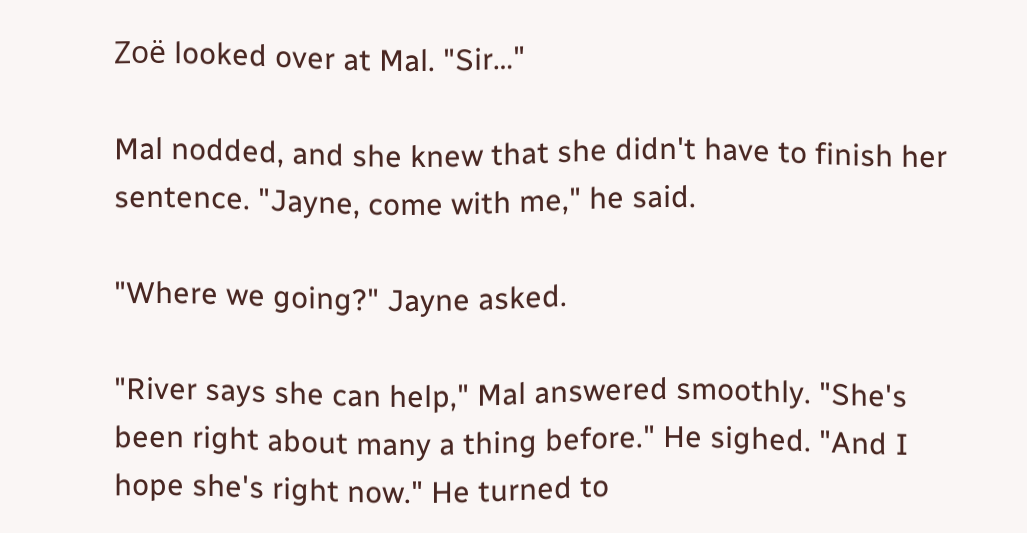Zoë looked over at Mal. "Sir…"

Mal nodded, and she knew that she didn't have to finish her sentence. "Jayne, come with me," he said.

"Where we going?" Jayne asked.

"River says she can help," Mal answered smoothly. "She's been right about many a thing before." He sighed. "And I hope she's right now." He turned to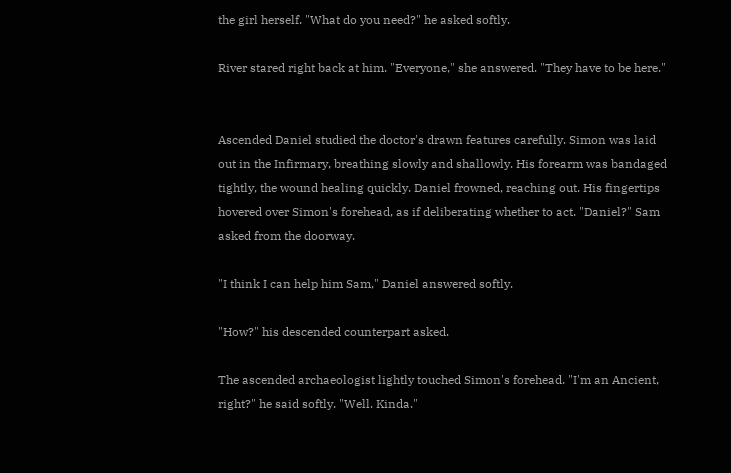the girl herself. "What do you need?" he asked softly.

River stared right back at him. "Everyone," she answered. "They have to be here."


Ascended Daniel studied the doctor's drawn features carefully. Simon was laid out in the Infirmary, breathing slowly and shallowly. His forearm was bandaged tightly, the wound healing quickly. Daniel frowned, reaching out. His fingertips hovered over Simon's forehead, as if deliberating whether to act. "Daniel?" Sam asked from the doorway.

"I think I can help him Sam," Daniel answered softly.

"How?" his descended counterpart asked.

The ascended archaeologist lightly touched Simon's forehead. "I'm an Ancient, right?" he said softly. "Well. Kinda."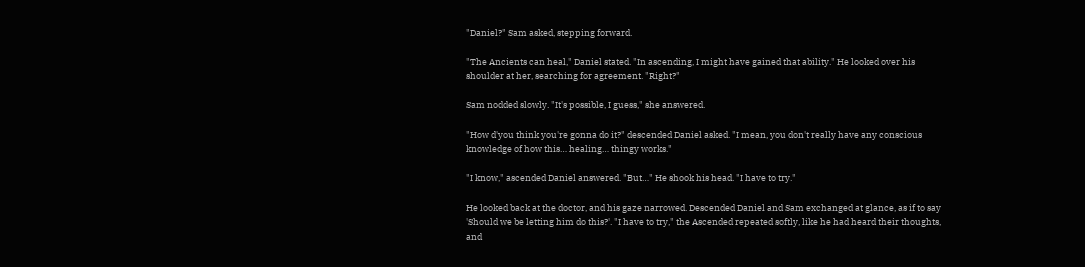"Daniel?" Sam asked, stepping forward.

"The Ancients can heal," Daniel stated. "In ascending, I might have gained that ability." He looked over his shoulder at her, searching for agreement. "Right?"

Sam nodded slowly. "It's possible, I guess," she answered.

"How d'you think you're gonna do it?" descended Daniel asked. "I mean, you don't really have any conscious knowledge of how this… healing… thingy works."

"I know," ascended Daniel answered. "But…" He shook his head. "I have to try."

He looked back at the doctor, and his gaze narrowed. Descended Daniel and Sam exchanged at glance, as if to say 'Should we be letting him do this?'. "I have to try," the Ascended repeated softly, like he had heard their thoughts, and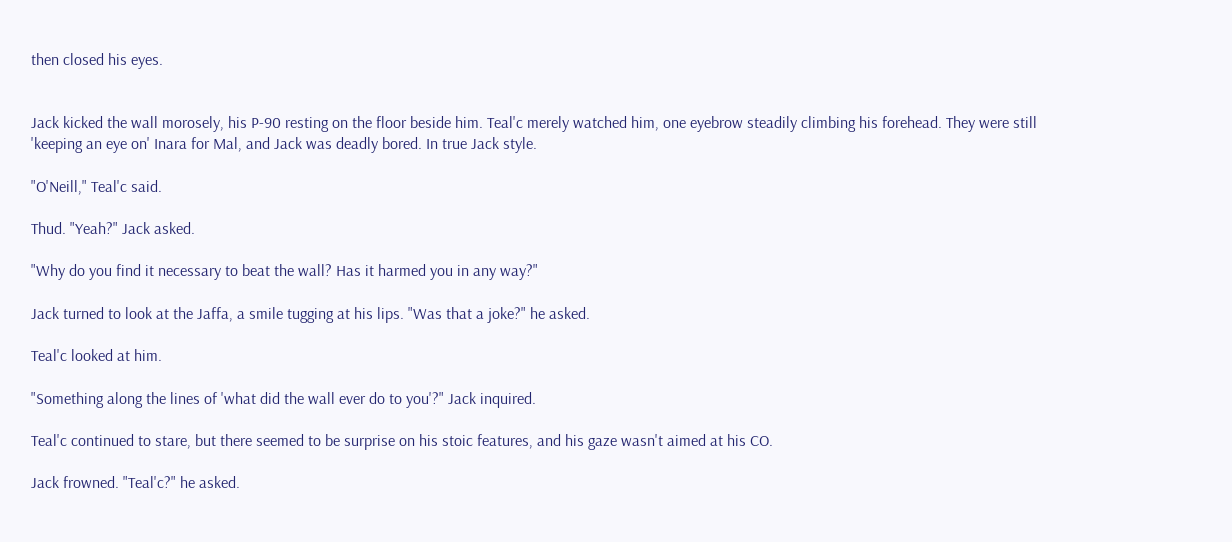then closed his eyes.


Jack kicked the wall morosely, his P-90 resting on the floor beside him. Teal'c merely watched him, one eyebrow steadily climbing his forehead. They were still 'keeping an eye on' Inara for Mal, and Jack was deadly bored. In true Jack style.

"O'Neill," Teal'c said.

Thud. "Yeah?" Jack asked.

"Why do you find it necessary to beat the wall? Has it harmed you in any way?"

Jack turned to look at the Jaffa, a smile tugging at his lips. "Was that a joke?" he asked.

Teal'c looked at him.

"Something along the lines of 'what did the wall ever do to you'?" Jack inquired.

Teal'c continued to stare, but there seemed to be surprise on his stoic features, and his gaze wasn't aimed at his CO.

Jack frowned. "Teal'c?" he asked.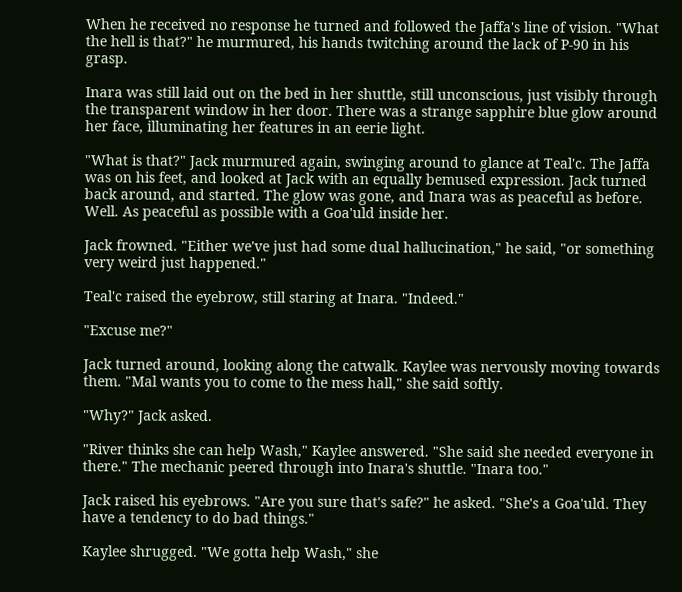When he received no response he turned and followed the Jaffa's line of vision. "What the hell is that?" he murmured, his hands twitching around the lack of P-90 in his grasp.

Inara was still laid out on the bed in her shuttle, still unconscious, just visibly through the transparent window in her door. There was a strange sapphire blue glow around her face, illuminating her features in an eerie light.

"What is that?" Jack murmured again, swinging around to glance at Teal'c. The Jaffa was on his feet, and looked at Jack with an equally bemused expression. Jack turned back around, and started. The glow was gone, and Inara was as peaceful as before. Well. As peaceful as possible with a Goa'uld inside her.

Jack frowned. "Either we've just had some dual hallucination," he said, "or something very weird just happened."

Teal'c raised the eyebrow, still staring at Inara. "Indeed."

"Excuse me?"

Jack turned around, looking along the catwalk. Kaylee was nervously moving towards them. "Mal wants you to come to the mess hall," she said softly.

"Why?" Jack asked.

"River thinks she can help Wash," Kaylee answered. "She said she needed everyone in there." The mechanic peered through into Inara's shuttle. "Inara too."

Jack raised his eyebrows. "Are you sure that's safe?" he asked. "She's a Goa'uld. They have a tendency to do bad things."

Kaylee shrugged. "We gotta help Wash," she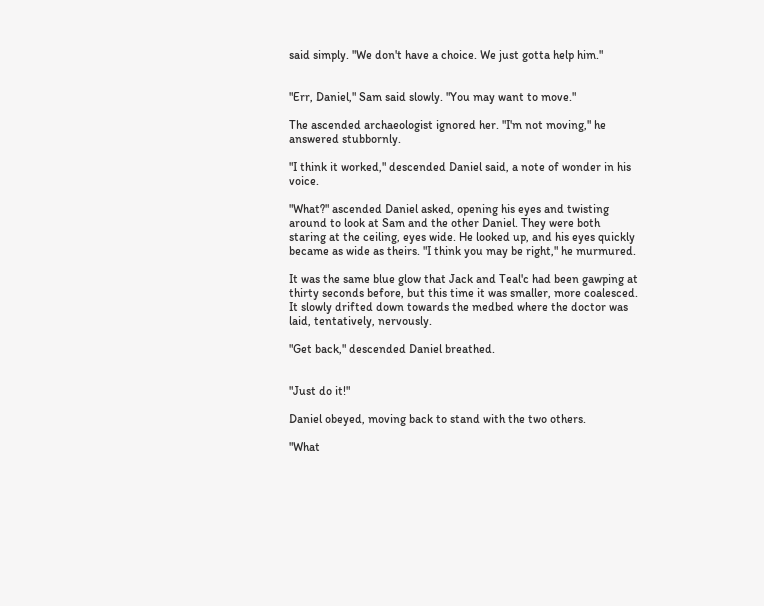said simply. "We don't have a choice. We just gotta help him."


"Err, Daniel," Sam said slowly. "You may want to move."

The ascended archaeologist ignored her. "I'm not moving," he answered stubbornly.

"I think it worked," descended Daniel said, a note of wonder in his voice.

"What?" ascended Daniel asked, opening his eyes and twisting around to look at Sam and the other Daniel. They were both staring at the ceiling, eyes wide. He looked up, and his eyes quickly became as wide as theirs. "I think you may be right," he murmured.

It was the same blue glow that Jack and Teal'c had been gawping at thirty seconds before, but this time it was smaller, more coalesced. It slowly drifted down towards the medbed where the doctor was laid, tentatively, nervously.

"Get back," descended Daniel breathed.


"Just do it!"

Daniel obeyed, moving back to stand with the two others.

"What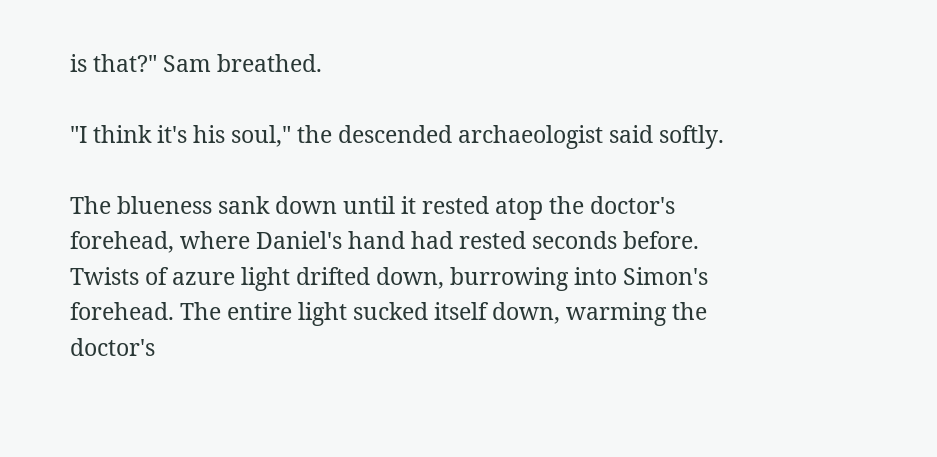is that?" Sam breathed.

"I think it's his soul," the descended archaeologist said softly.

The blueness sank down until it rested atop the doctor's forehead, where Daniel's hand had rested seconds before. Twists of azure light drifted down, burrowing into Simon's forehead. The entire light sucked itself down, warming the doctor's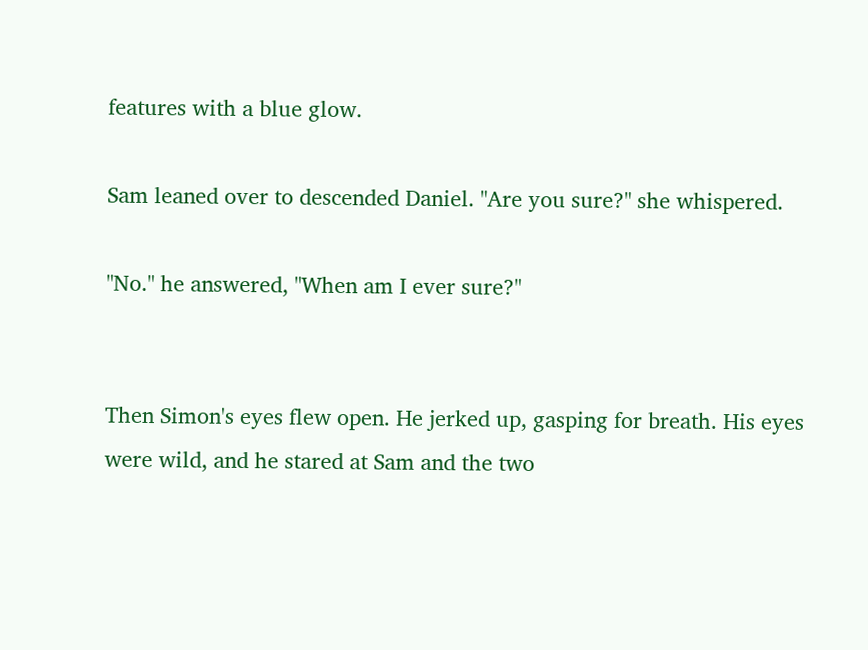features with a blue glow.

Sam leaned over to descended Daniel. "Are you sure?" she whispered.

"No." he answered, "When am I ever sure?"


Then Simon's eyes flew open. He jerked up, gasping for breath. His eyes were wild, and he stared at Sam and the two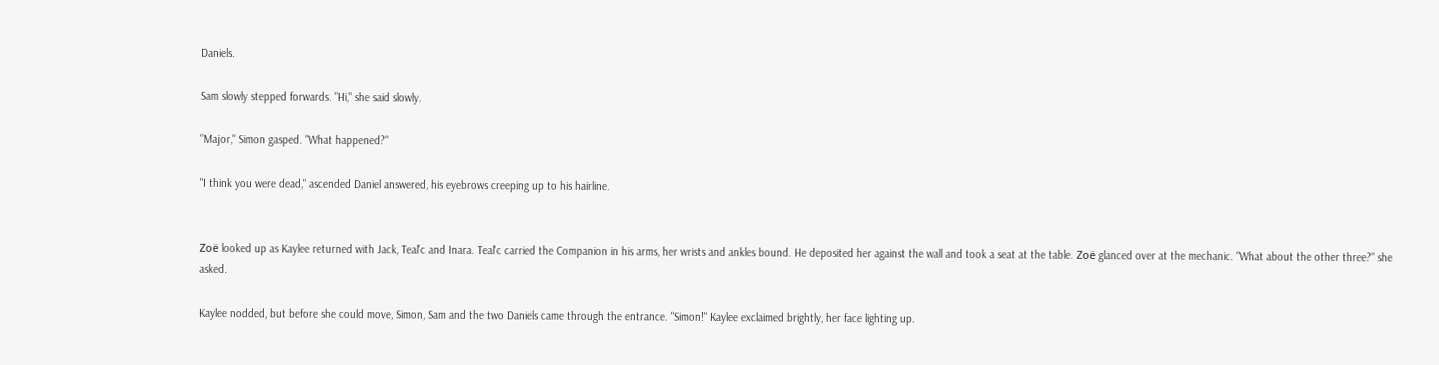Daniels.

Sam slowly stepped forwards. "Hi," she said slowly.

"Major," Simon gasped. "What happened?"

"I think you were dead," ascended Daniel answered, his eyebrows creeping up to his hairline.


Zoë looked up as Kaylee returned with Jack, Teal'c and Inara. Teal'c carried the Companion in his arms, her wrists and ankles bound. He deposited her against the wall and took a seat at the table. Zoë glanced over at the mechanic. "What about the other three?" she asked.

Kaylee nodded, but before she could move, Simon, Sam and the two Daniels came through the entrance. "Simon!" Kaylee exclaimed brightly, her face lighting up.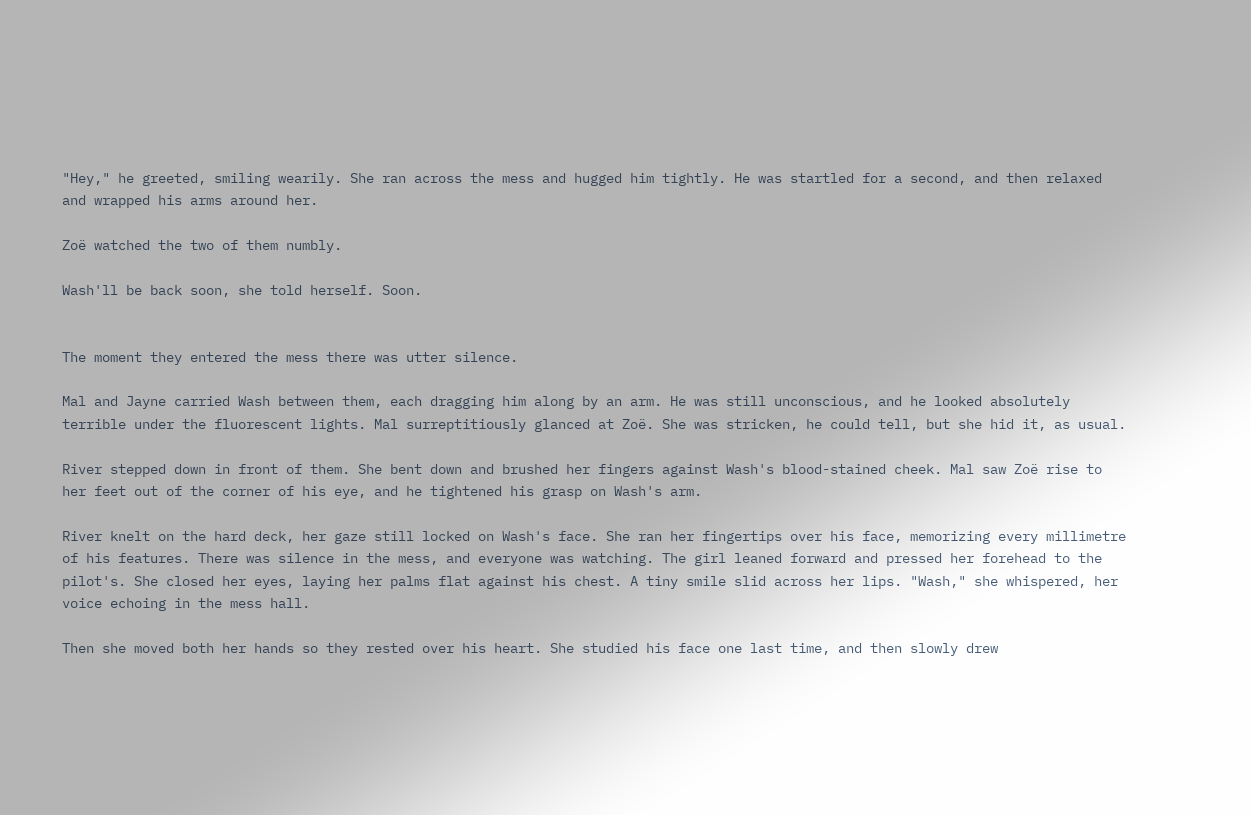"Hey," he greeted, smiling wearily. She ran across the mess and hugged him tightly. He was startled for a second, and then relaxed and wrapped his arms around her.

Zoë watched the two of them numbly.

Wash'll be back soon, she told herself. Soon.


The moment they entered the mess there was utter silence.

Mal and Jayne carried Wash between them, each dragging him along by an arm. He was still unconscious, and he looked absolutely terrible under the fluorescent lights. Mal surreptitiously glanced at Zoë. She was stricken, he could tell, but she hid it, as usual.

River stepped down in front of them. She bent down and brushed her fingers against Wash's blood-stained cheek. Mal saw Zoë rise to her feet out of the corner of his eye, and he tightened his grasp on Wash's arm.

River knelt on the hard deck, her gaze still locked on Wash's face. She ran her fingertips over his face, memorizing every millimetre of his features. There was silence in the mess, and everyone was watching. The girl leaned forward and pressed her forehead to the pilot's. She closed her eyes, laying her palms flat against his chest. A tiny smile slid across her lips. "Wash," she whispered, her voice echoing in the mess hall.

Then she moved both her hands so they rested over his heart. She studied his face one last time, and then slowly drew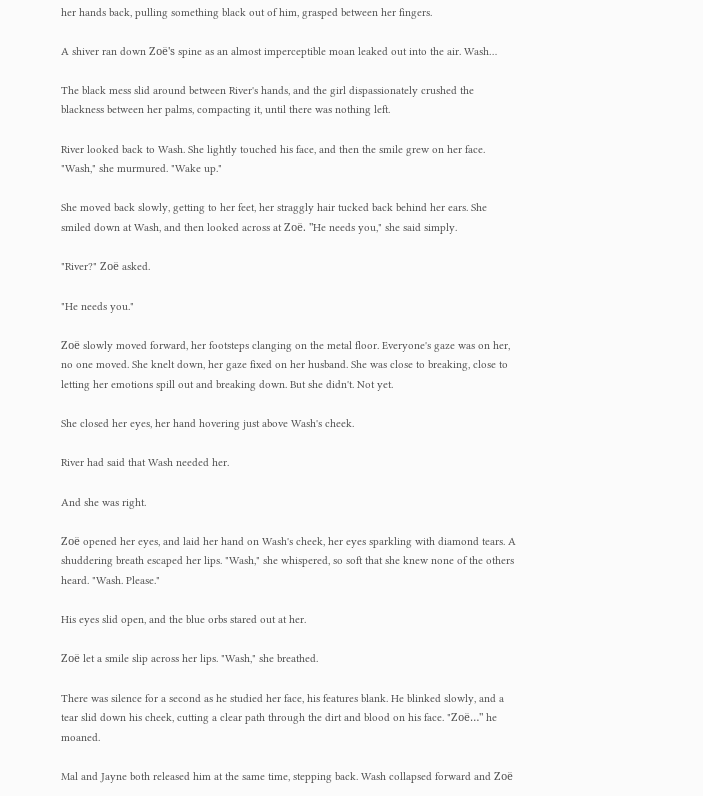her hands back, pulling something black out of him, grasped between her fingers.

A shiver ran down Zoë's spine as an almost imperceptible moan leaked out into the air. Wash…

The black mess slid around between River's hands, and the girl dispassionately crushed the blackness between her palms, compacting it, until there was nothing left.

River looked back to Wash. She lightly touched his face, and then the smile grew on her face. "Wash," she murmured. "Wake up."

She moved back slowly, getting to her feet, her straggly hair tucked back behind her ears. She smiled down at Wash, and then looked across at Zoë. "He needs you," she said simply.

"River?" Zoë asked.

"He needs you."

Zoë slowly moved forward, her footsteps clanging on the metal floor. Everyone's gaze was on her, no one moved. She knelt down, her gaze fixed on her husband. She was close to breaking, close to letting her emotions spill out and breaking down. But she didn't. Not yet.

She closed her eyes, her hand hovering just above Wash's cheek.

River had said that Wash needed her.

And she was right.

Zoë opened her eyes, and laid her hand on Wash's cheek, her eyes sparkling with diamond tears. A shuddering breath escaped her lips. "Wash," she whispered, so soft that she knew none of the others heard. "Wash. Please."

His eyes slid open, and the blue orbs stared out at her.

Zoë let a smile slip across her lips. "Wash," she breathed.

There was silence for a second as he studied her face, his features blank. He blinked slowly, and a tear slid down his cheek, cutting a clear path through the dirt and blood on his face. "Zoë…" he moaned.

Mal and Jayne both released him at the same time, stepping back. Wash collapsed forward and Zoë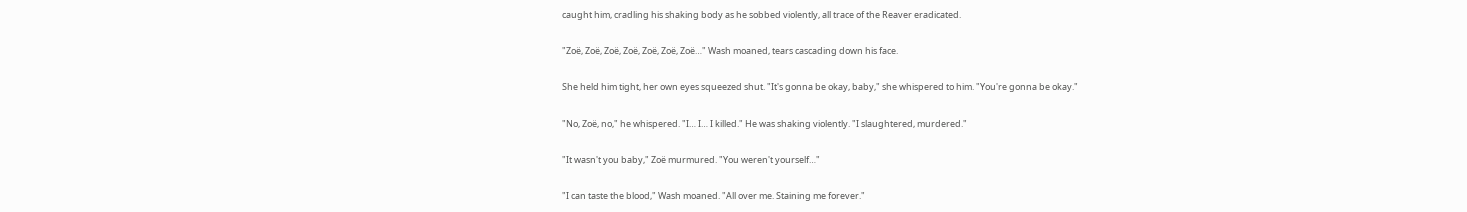caught him, cradling his shaking body as he sobbed violently, all trace of the Reaver eradicated.

"Zoë, Zoë, Zoë, Zoë, Zoë, Zoë, Zoë…" Wash moaned, tears cascading down his face.

She held him tight, her own eyes squeezed shut. "It's gonna be okay, baby," she whispered to him. "You're gonna be okay."

"No, Zoë, no," he whispered. "I… I… I killed." He was shaking violently. "I slaughtered, murdered."

"It wasn't you baby," Zoë murmured. "You weren't yourself…"

"I can taste the blood," Wash moaned. "All over me. Staining me forever."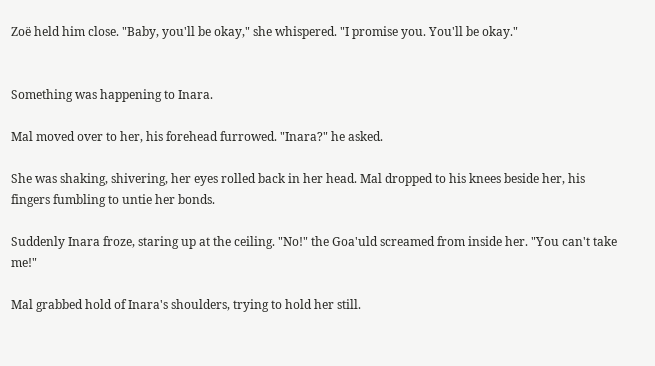Zoë held him close. "Baby, you'll be okay," she whispered. "I promise you. You'll be okay."


Something was happening to Inara.

Mal moved over to her, his forehead furrowed. "Inara?" he asked.

She was shaking, shivering, her eyes rolled back in her head. Mal dropped to his knees beside her, his fingers fumbling to untie her bonds.

Suddenly Inara froze, staring up at the ceiling. "No!" the Goa'uld screamed from inside her. "You can't take me!"

Mal grabbed hold of Inara's shoulders, trying to hold her still.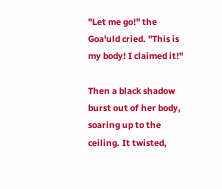"Let me go!" the Goa'uld cried. "This is my body! I claimed it!"

Then a black shadow burst out of her body, soaring up to the ceiling. It twisted,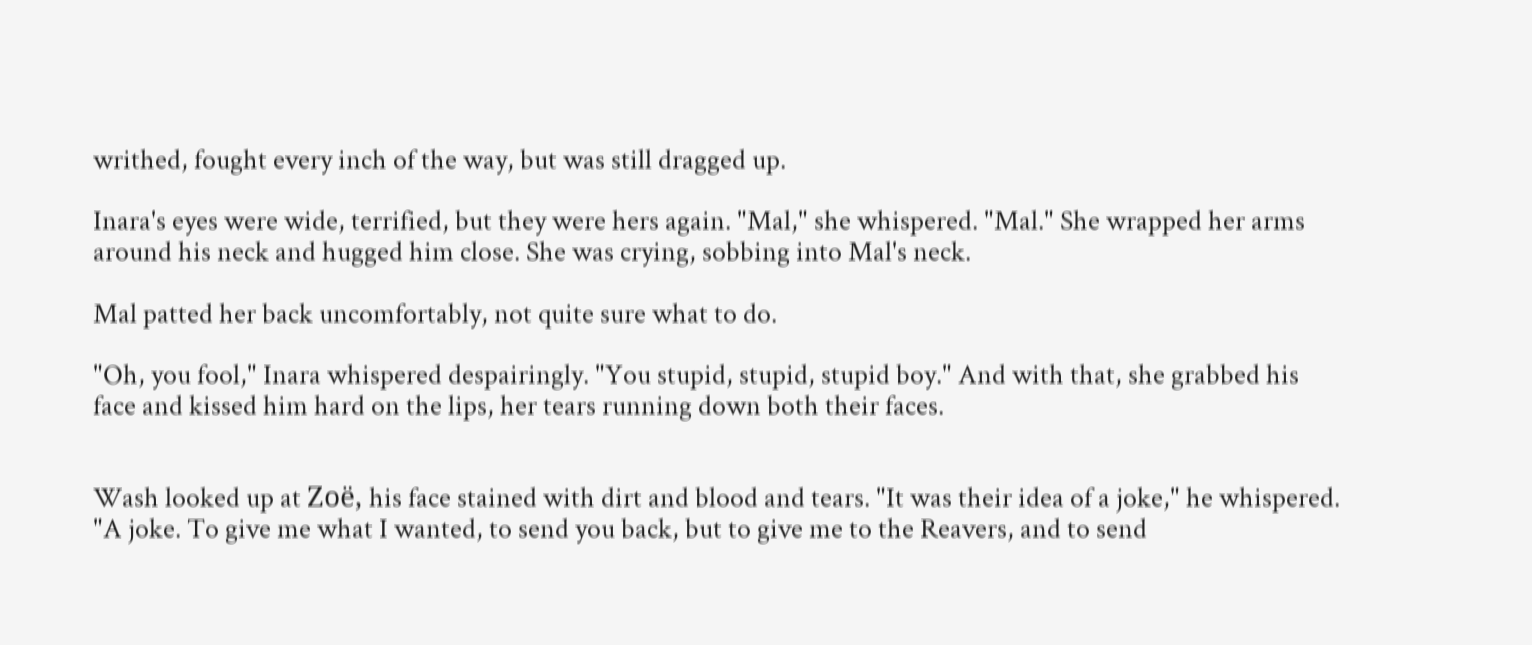writhed, fought every inch of the way, but was still dragged up.

Inara's eyes were wide, terrified, but they were hers again. "Mal," she whispered. "Mal." She wrapped her arms around his neck and hugged him close. She was crying, sobbing into Mal's neck.

Mal patted her back uncomfortably, not quite sure what to do.

"Oh, you fool," Inara whispered despairingly. "You stupid, stupid, stupid boy." And with that, she grabbed his face and kissed him hard on the lips, her tears running down both their faces.


Wash looked up at Zoë, his face stained with dirt and blood and tears. "It was their idea of a joke," he whispered. "A joke. To give me what I wanted, to send you back, but to give me to the Reavers, and to send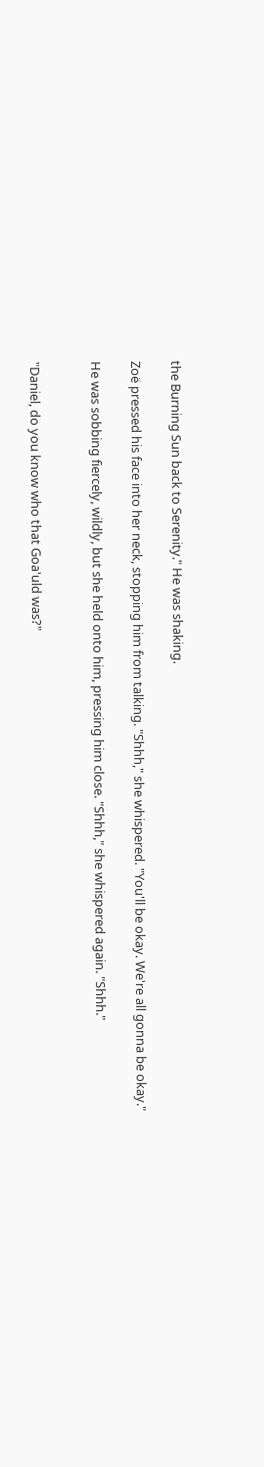the Burning Sun back to Serenity." He was shaking.

Zoë pressed his face into her neck, stopping him from talking. "Shhh," she whispered. "You'll be okay. We're all gonna be okay."

He was sobbing fiercely, wildly, but she held onto him, pressing him close. "Shhh," she whispered again. "Shhh."


"Daniel, do you know who that Goa'uld was?"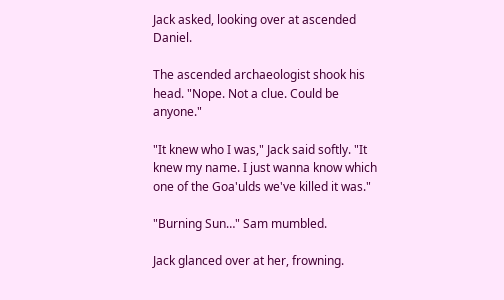Jack asked, looking over at ascended Daniel.

The ascended archaeologist shook his head. "Nope. Not a clue. Could be anyone."

"It knew who I was," Jack said softly. "It knew my name. I just wanna know which one of the Goa'ulds we've killed it was."

"Burning Sun…" Sam mumbled.

Jack glanced over at her, frowning.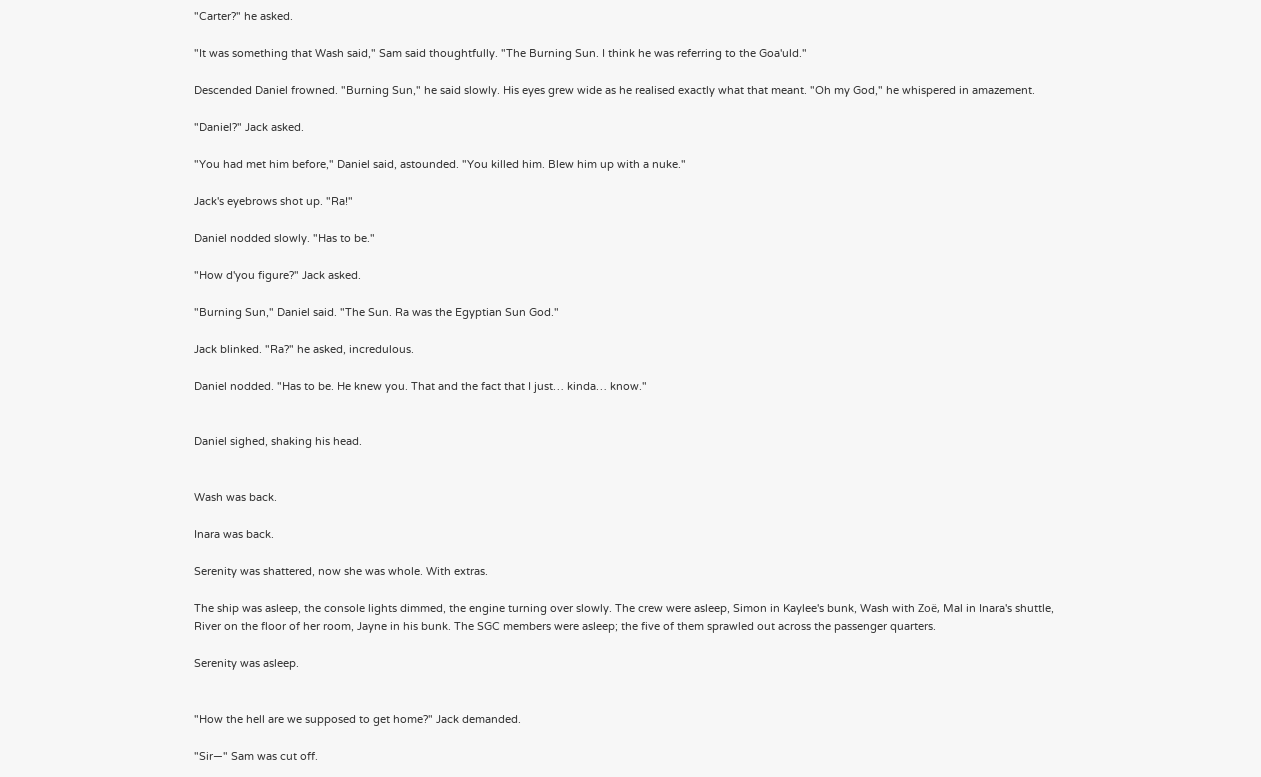"Carter?" he asked.

"It was something that Wash said," Sam said thoughtfully. "The Burning Sun. I think he was referring to the Goa'uld."

Descended Daniel frowned. "Burning Sun," he said slowly. His eyes grew wide as he realised exactly what that meant. "Oh my God," he whispered in amazement.

"Daniel?" Jack asked.

"You had met him before," Daniel said, astounded. "You killed him. Blew him up with a nuke."

Jack's eyebrows shot up. "Ra!"

Daniel nodded slowly. "Has to be."

"How d'you figure?" Jack asked.

"Burning Sun," Daniel said. "The Sun. Ra was the Egyptian Sun God."

Jack blinked. "Ra?" he asked, incredulous.

Daniel nodded. "Has to be. He knew you. That and the fact that I just… kinda… know."


Daniel sighed, shaking his head.


Wash was back.

Inara was back.

Serenity was shattered, now she was whole. With extras.

The ship was asleep, the console lights dimmed, the engine turning over slowly. The crew were asleep, Simon in Kaylee's bunk, Wash with Zoë, Mal in Inara's shuttle, River on the floor of her room, Jayne in his bunk. The SGC members were asleep; the five of them sprawled out across the passenger quarters.

Serenity was asleep.


"How the hell are we supposed to get home?" Jack demanded.

"Sir—" Sam was cut off.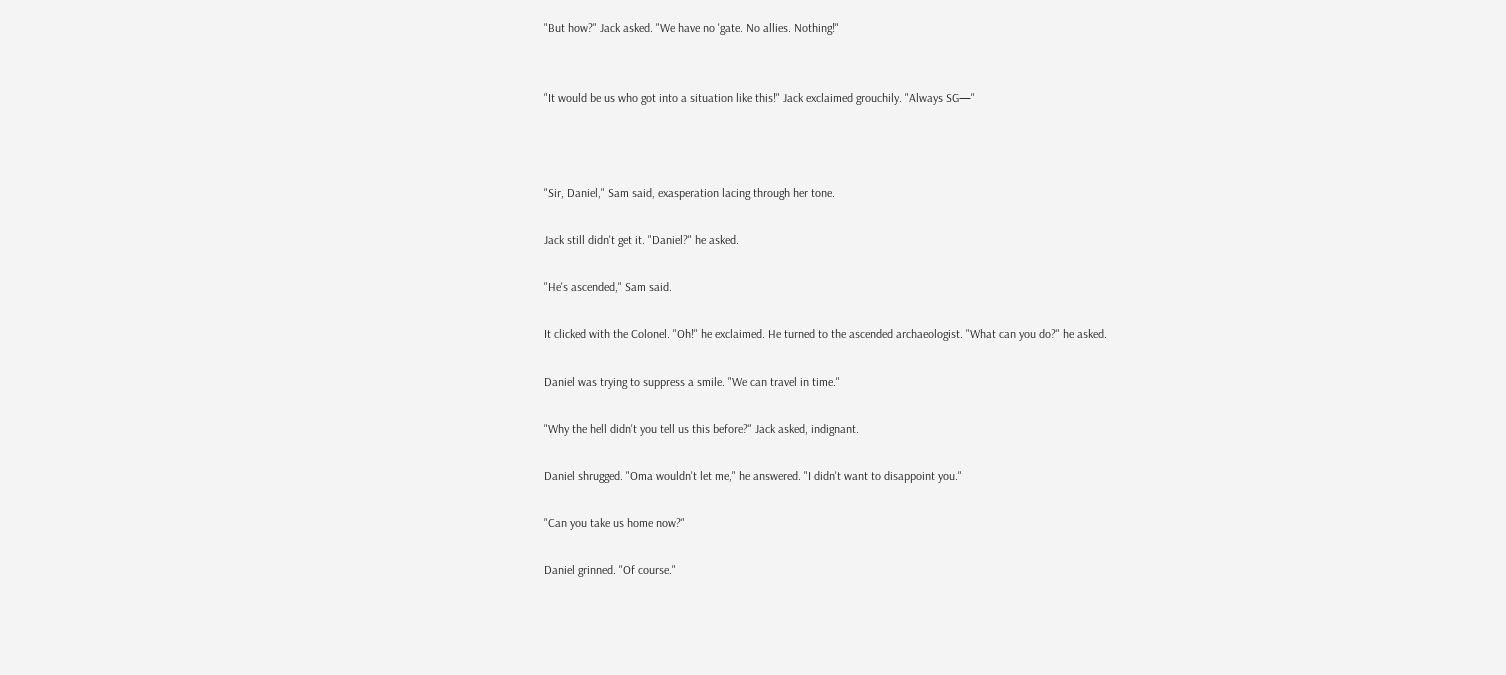"But how?" Jack asked. "We have no 'gate. No allies. Nothing!"


"It would be us who got into a situation like this!" Jack exclaimed grouchily. "Always SG—"



"Sir, Daniel," Sam said, exasperation lacing through her tone.

Jack still didn't get it. "Daniel?" he asked.

"He's ascended," Sam said.

It clicked with the Colonel. "Oh!" he exclaimed. He turned to the ascended archaeologist. "What can you do?" he asked.

Daniel was trying to suppress a smile. "We can travel in time."

"Why the hell didn't you tell us this before?" Jack asked, indignant.

Daniel shrugged. "Oma wouldn't let me," he answered. "I didn't want to disappoint you."

"Can you take us home now?"

Daniel grinned. "Of course."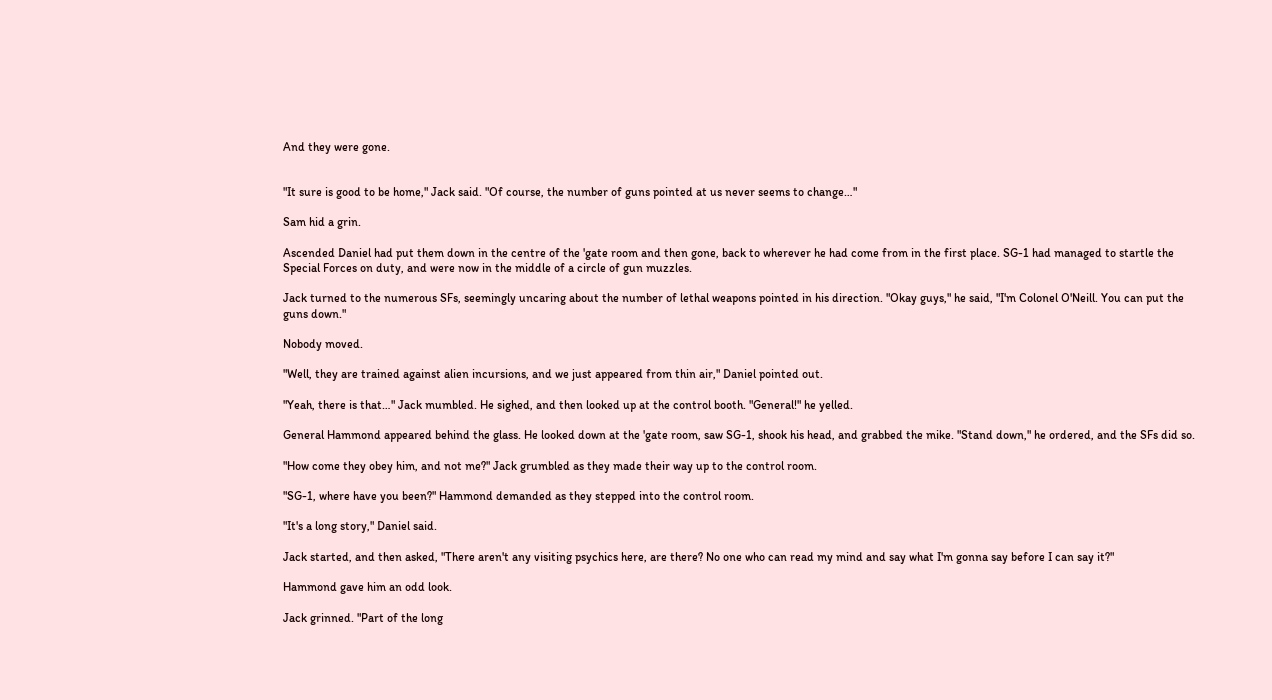And they were gone.


"It sure is good to be home," Jack said. "Of course, the number of guns pointed at us never seems to change…"

Sam hid a grin.

Ascended Daniel had put them down in the centre of the 'gate room and then gone, back to wherever he had come from in the first place. SG-1 had managed to startle the Special Forces on duty, and were now in the middle of a circle of gun muzzles.

Jack turned to the numerous SFs, seemingly uncaring about the number of lethal weapons pointed in his direction. "Okay guys," he said, "I'm Colonel O'Neill. You can put the guns down."

Nobody moved.

"Well, they are trained against alien incursions, and we just appeared from thin air," Daniel pointed out.

"Yeah, there is that…" Jack mumbled. He sighed, and then looked up at the control booth. "General!" he yelled.

General Hammond appeared behind the glass. He looked down at the 'gate room, saw SG-1, shook his head, and grabbed the mike. "Stand down," he ordered, and the SFs did so.

"How come they obey him, and not me?" Jack grumbled as they made their way up to the control room.

"SG-1, where have you been?" Hammond demanded as they stepped into the control room.

"It's a long story," Daniel said.

Jack started, and then asked, "There aren't any visiting psychics here, are there? No one who can read my mind and say what I'm gonna say before I can say it?"

Hammond gave him an odd look.

Jack grinned. "Part of the long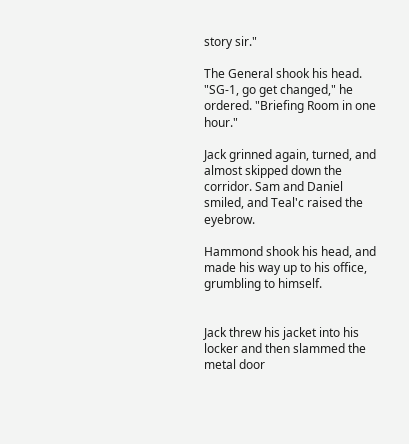story sir."

The General shook his head. "SG-1, go get changed," he ordered. "Briefing Room in one hour."

Jack grinned again, turned, and almost skipped down the corridor. Sam and Daniel smiled, and Teal'c raised the eyebrow.

Hammond shook his head, and made his way up to his office, grumbling to himself.


Jack threw his jacket into his locker and then slammed the metal door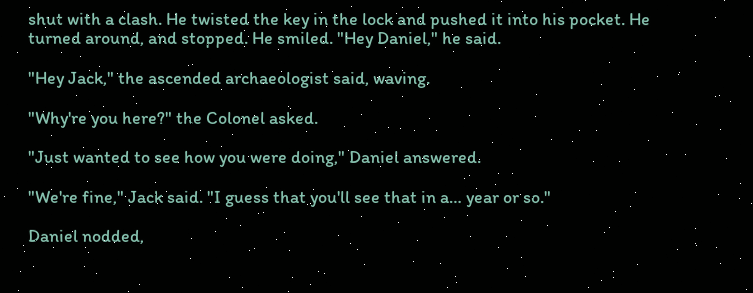shut with a clash. He twisted the key in the lock and pushed it into his pocket. He turned around, and stopped. He smiled. "Hey Daniel," he said.

"Hey Jack," the ascended archaeologist said, waving.

"Why're you here?" the Colonel asked.

"Just wanted to see how you were doing," Daniel answered.

"We're fine," Jack said. "I guess that you'll see that in a… year or so."

Daniel nodded,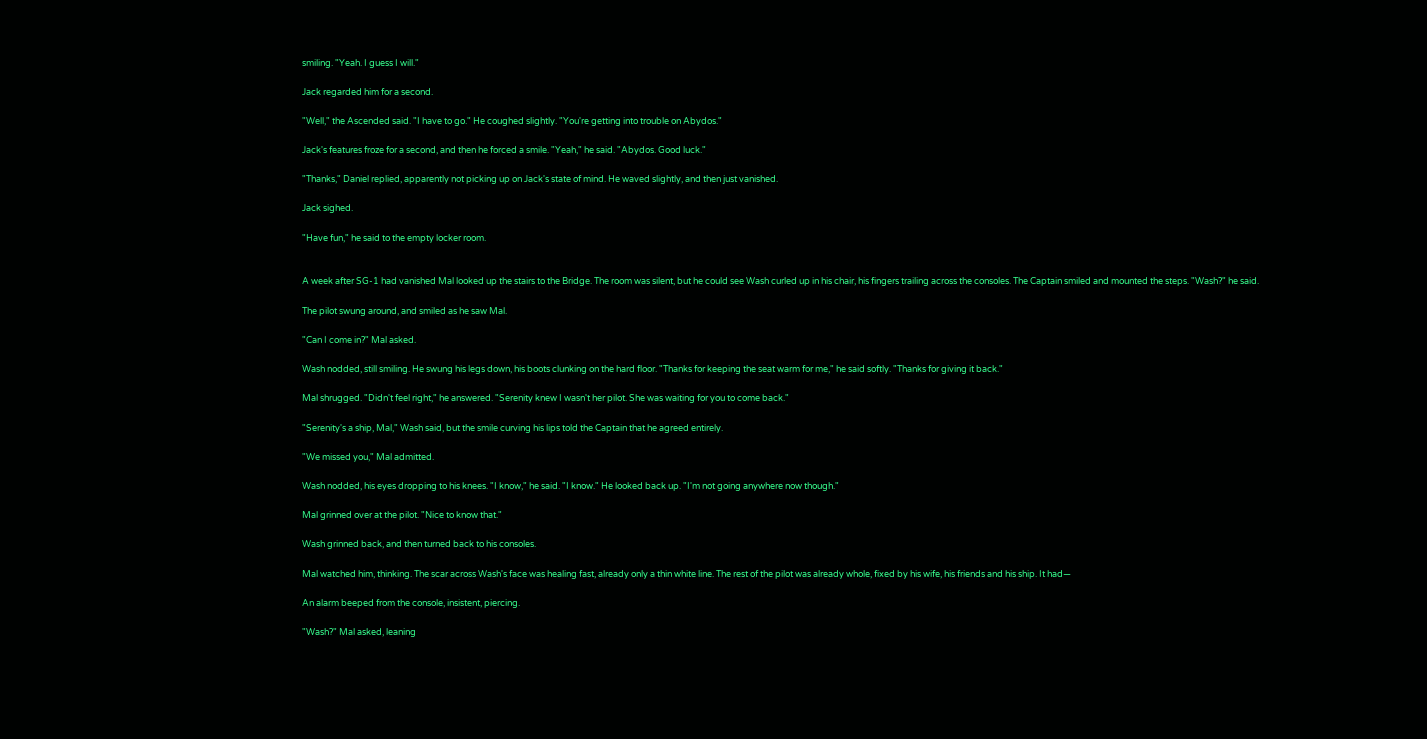smiling. "Yeah. I guess I will."

Jack regarded him for a second.

"Well," the Ascended said. "I have to go." He coughed slightly. "You're getting into trouble on Abydos."

Jack's features froze for a second, and then he forced a smile. "Yeah," he said. "Abydos. Good luck."

"Thanks," Daniel replied, apparently not picking up on Jack's state of mind. He waved slightly, and then just vanished.

Jack sighed.

"Have fun," he said to the empty locker room.


A week after SG-1 had vanished Mal looked up the stairs to the Bridge. The room was silent, but he could see Wash curled up in his chair, his fingers trailing across the consoles. The Captain smiled and mounted the steps. "Wash?" he said.

The pilot swung around, and smiled as he saw Mal.

"Can I come in?" Mal asked.

Wash nodded, still smiling. He swung his legs down, his boots clunking on the hard floor. "Thanks for keeping the seat warm for me," he said softly. "Thanks for giving it back."

Mal shrugged. "Didn't feel right," he answered. "Serenity knew I wasn't her pilot. She was waiting for you to come back."

"Serenity's a ship, Mal," Wash said, but the smile curving his lips told the Captain that he agreed entirely.

"We missed you," Mal admitted.

Wash nodded, his eyes dropping to his knees. "I know," he said. "I know." He looked back up. "I'm not going anywhere now though."

Mal grinned over at the pilot. "Nice to know that."

Wash grinned back, and then turned back to his consoles.

Mal watched him, thinking. The scar across Wash's face was healing fast, already only a thin white line. The rest of the pilot was already whole, fixed by his wife, his friends and his ship. It had—

An alarm beeped from the console, insistent, piercing.

"Wash?" Mal asked, leaning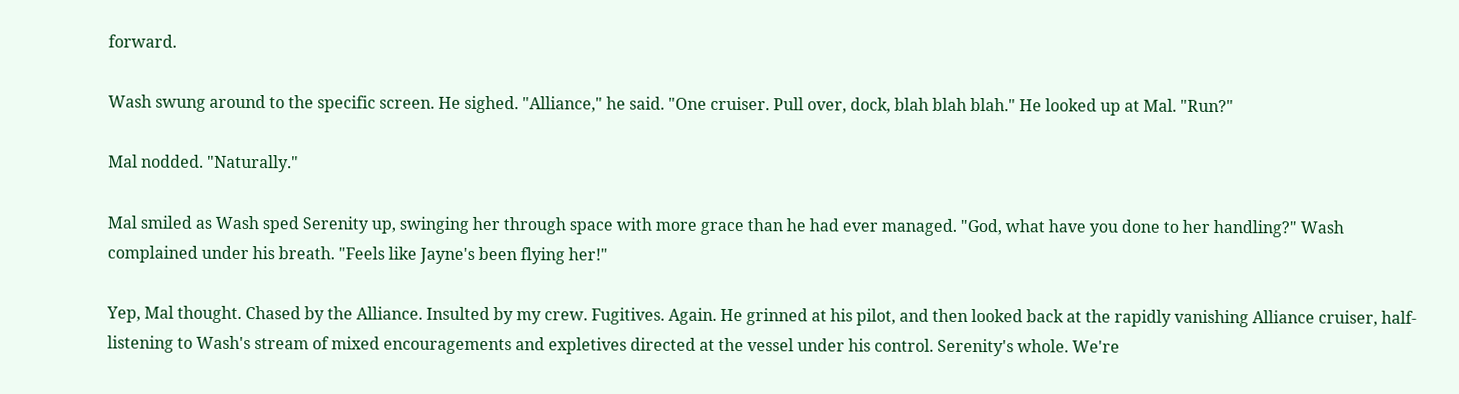forward.

Wash swung around to the specific screen. He sighed. "Alliance," he said. "One cruiser. Pull over, dock, blah blah blah." He looked up at Mal. "Run?"

Mal nodded. "Naturally."

Mal smiled as Wash sped Serenity up, swinging her through space with more grace than he had ever managed. "God, what have you done to her handling?" Wash complained under his breath. "Feels like Jayne's been flying her!"

Yep, Mal thought. Chased by the Alliance. Insulted by my crew. Fugitives. Again. He grinned at his pilot, and then looked back at the rapidly vanishing Alliance cruiser, half-listening to Wash's stream of mixed encouragements and expletives directed at the vessel under his control. Serenity's whole. We're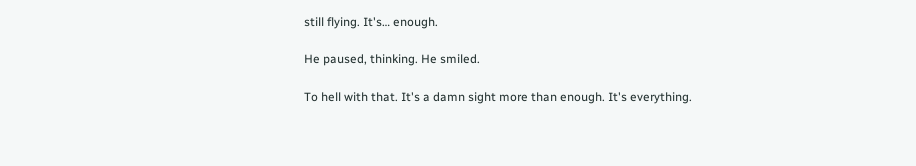still flying. It's… enough.

He paused, thinking. He smiled.

To hell with that. It's a damn sight more than enough. It's everything.